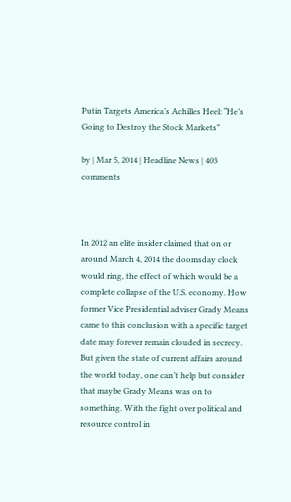Putin Targets America’s Achilles Heel: “He’s Going to Destroy the Stock Markets”

by | Mar 5, 2014 | Headline News | 403 comments



In 2012 an elite insider claimed that on or around March 4, 2014 the doomsday clock would ring, the effect of which would be a complete collapse of the U.S. economy. How former Vice Presidential adviser Grady Means came to this conclusion with a specific target date may forever remain clouded in secrecy. But given the state of current affairs around the world today, one can’t help but consider that maybe Grady Means was on to something. With the fight over political and resource control in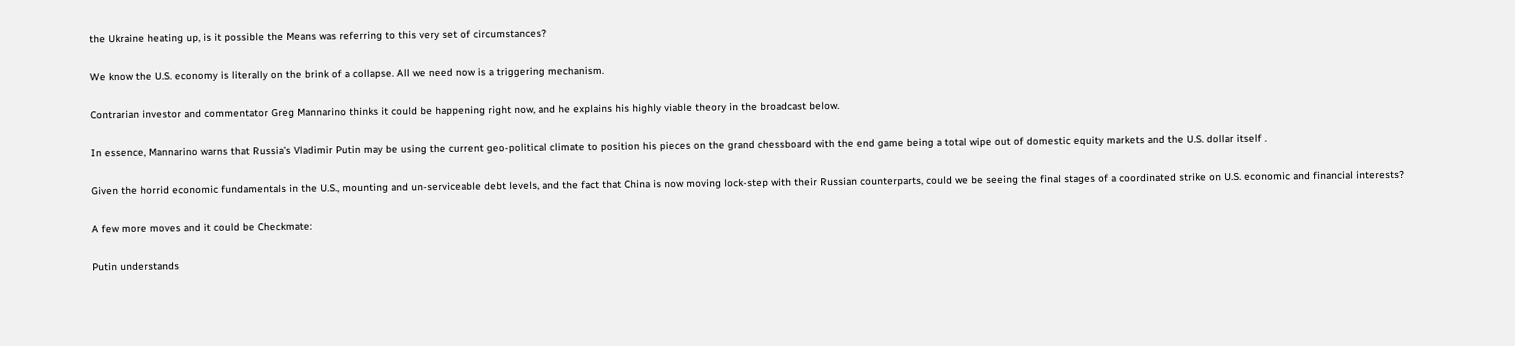the Ukraine heating up, is it possible the Means was referring to this very set of circumstances?

We know the U.S. economy is literally on the brink of a collapse. All we need now is a triggering mechanism.

Contrarian investor and commentator Greg Mannarino thinks it could be happening right now, and he explains his highly viable theory in the broadcast below.

In essence, Mannarino warns that Russia’s Vladimir Putin may be using the current geo-political climate to position his pieces on the grand chessboard with the end game being a total wipe out of domestic equity markets and the U.S. dollar itself .

Given the horrid economic fundamentals in the U.S., mounting and un-serviceable debt levels, and the fact that China is now moving lock-step with their Russian counterparts, could we be seeing the final stages of a coordinated strike on U.S. economic and financial interests?

A few more moves and it could be Checkmate:

Putin understands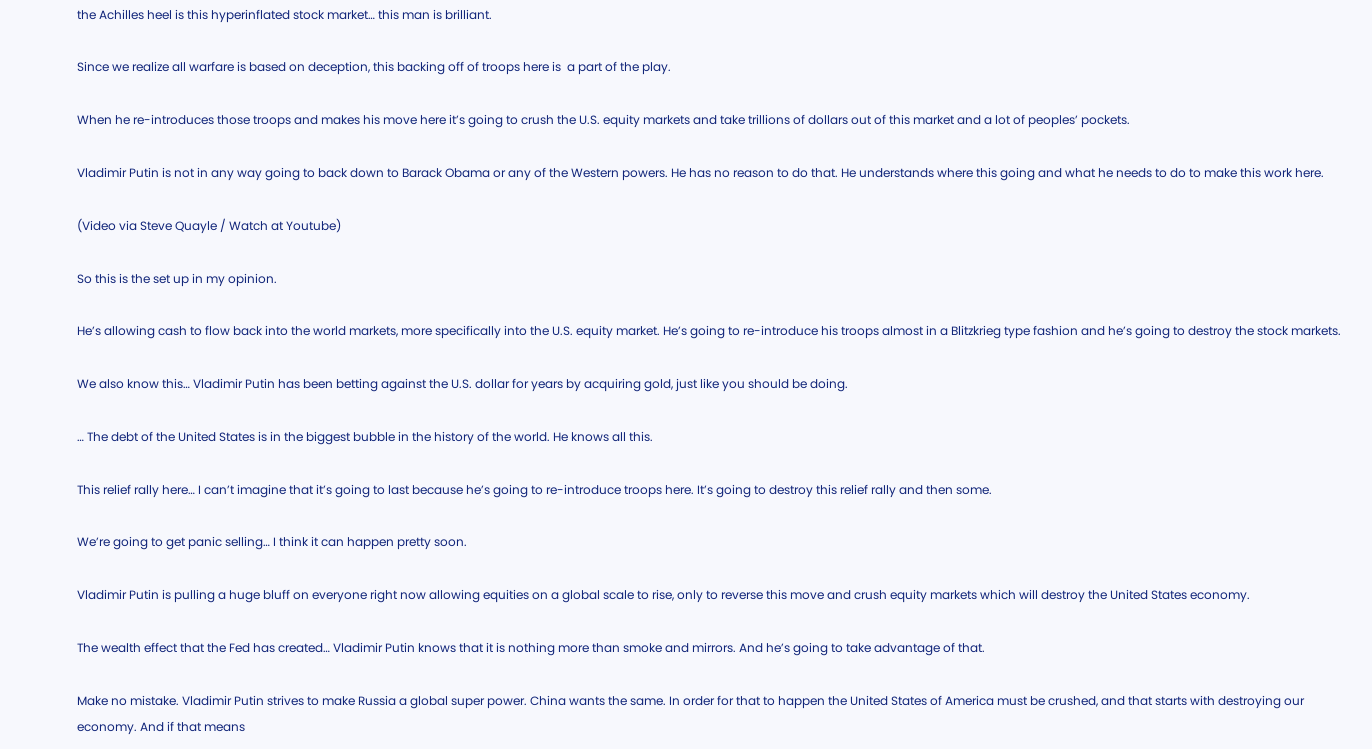the Achilles heel is this hyperinflated stock market… this man is brilliant.

Since we realize all warfare is based on deception, this backing off of troops here is  a part of the play.

When he re-introduces those troops and makes his move here it’s going to crush the U.S. equity markets and take trillions of dollars out of this market and a lot of peoples’ pockets.

Vladimir Putin is not in any way going to back down to Barack Obama or any of the Western powers. He has no reason to do that. He understands where this going and what he needs to do to make this work here.

(Video via Steve Quayle / Watch at Youtube)

So this is the set up in my opinion.

He’s allowing cash to flow back into the world markets, more specifically into the U.S. equity market. He’s going to re-introduce his troops almost in a Blitzkrieg type fashion and he’s going to destroy the stock markets.

We also know this… Vladimir Putin has been betting against the U.S. dollar for years by acquiring gold, just like you should be doing.

… The debt of the United States is in the biggest bubble in the history of the world. He knows all this.

This relief rally here… I can’t imagine that it’s going to last because he’s going to re-introduce troops here. It’s going to destroy this relief rally and then some.

We’re going to get panic selling… I think it can happen pretty soon.

Vladimir Putin is pulling a huge bluff on everyone right now allowing equities on a global scale to rise, only to reverse this move and crush equity markets which will destroy the United States economy.

The wealth effect that the Fed has created… Vladimir Putin knows that it is nothing more than smoke and mirrors. And he’s going to take advantage of that.

Make no mistake. Vladimir Putin strives to make Russia a global super power. China wants the same. In order for that to happen the United States of America must be crushed, and that starts with destroying our economy. And if that means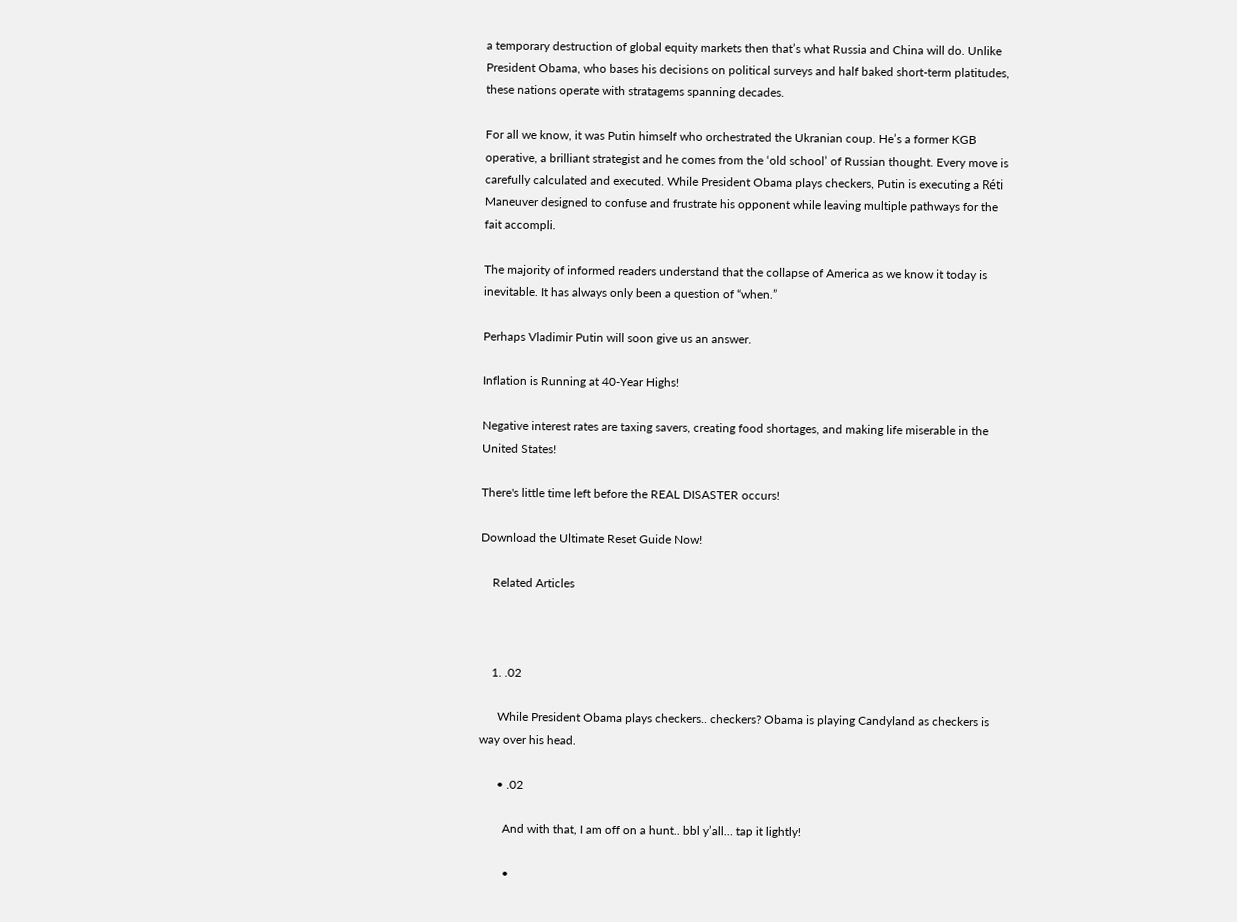a temporary destruction of global equity markets then that’s what Russia and China will do. Unlike President Obama, who bases his decisions on political surveys and half baked short-term platitudes, these nations operate with stratagems spanning decades.

For all we know, it was Putin himself who orchestrated the Ukranian coup. He’s a former KGB operative, a brilliant strategist and he comes from the ‘old school’ of Russian thought. Every move is carefully calculated and executed. While President Obama plays checkers, Putin is executing a Réti Maneuver designed to confuse and frustrate his opponent while leaving multiple pathways for the fait accompli.

The majority of informed readers understand that the collapse of America as we know it today is inevitable. It has always only been a question of “when.”

Perhaps Vladimir Putin will soon give us an answer.

Inflation is Running at 40-Year Highs!

Negative interest rates are taxing savers, creating food shortages, and making life miserable in the United States!

There's little time left before the REAL DISASTER occurs!

Download the Ultimate Reset Guide Now!

    Related Articles



    1. .02

      While President Obama plays checkers.. checkers? Obama is playing Candyland as checkers is way over his head.

      • .02

        And with that, I am off on a hunt.. bbl y’all… tap it lightly!

        •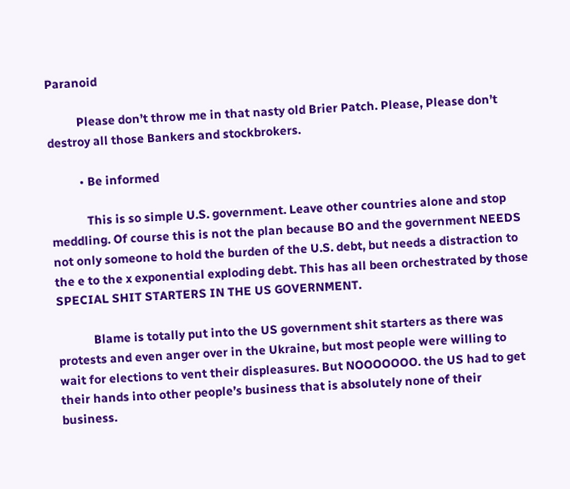Paranoid

          Please don’t throw me in that nasty old Brier Patch. Please, Please don’t destroy all those Bankers and stockbrokers.

          • Be informed

            This is so simple U.S. government. Leave other countries alone and stop meddling. Of course this is not the plan because BO and the government NEEDS not only someone to hold the burden of the U.S. debt, but needs a distraction to the e to the x exponential exploding debt. This has all been orchestrated by those SPECIAL SHIT STARTERS IN THE US GOVERNMENT.

            Blame is totally put into the US government shit starters as there was protests and even anger over in the Ukraine, but most people were willing to wait for elections to vent their displeasures. But NOOOOOOO. the US had to get their hands into other people’s business that is absolutely none of their business.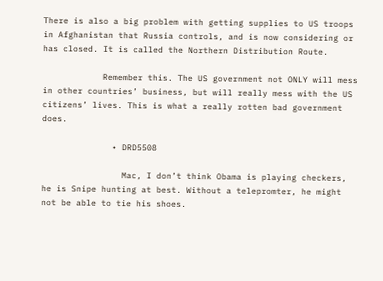There is also a big problem with getting supplies to US troops in Afghanistan that Russia controls, and is now considering or has closed. It is called the Northern Distribution Route.

            Remember this. The US government not ONLY will mess in other countries’ business, but will really mess with the US citizens’ lives. This is what a really rotten bad government does.

              • DRD5508

                Mac, I don’t think Obama is playing checkers, he is Snipe hunting at best. Without a telepromter, he might not be able to tie his shoes.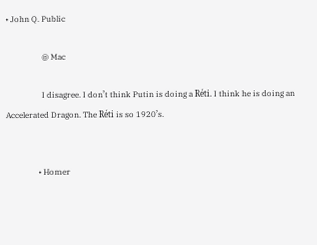• John Q. Public

                  @ Mac

                  I disagree. I don’t think Putin is doing a Réti. I think he is doing an Accelerated Dragon. The Réti is so 1920’s.


                • Homer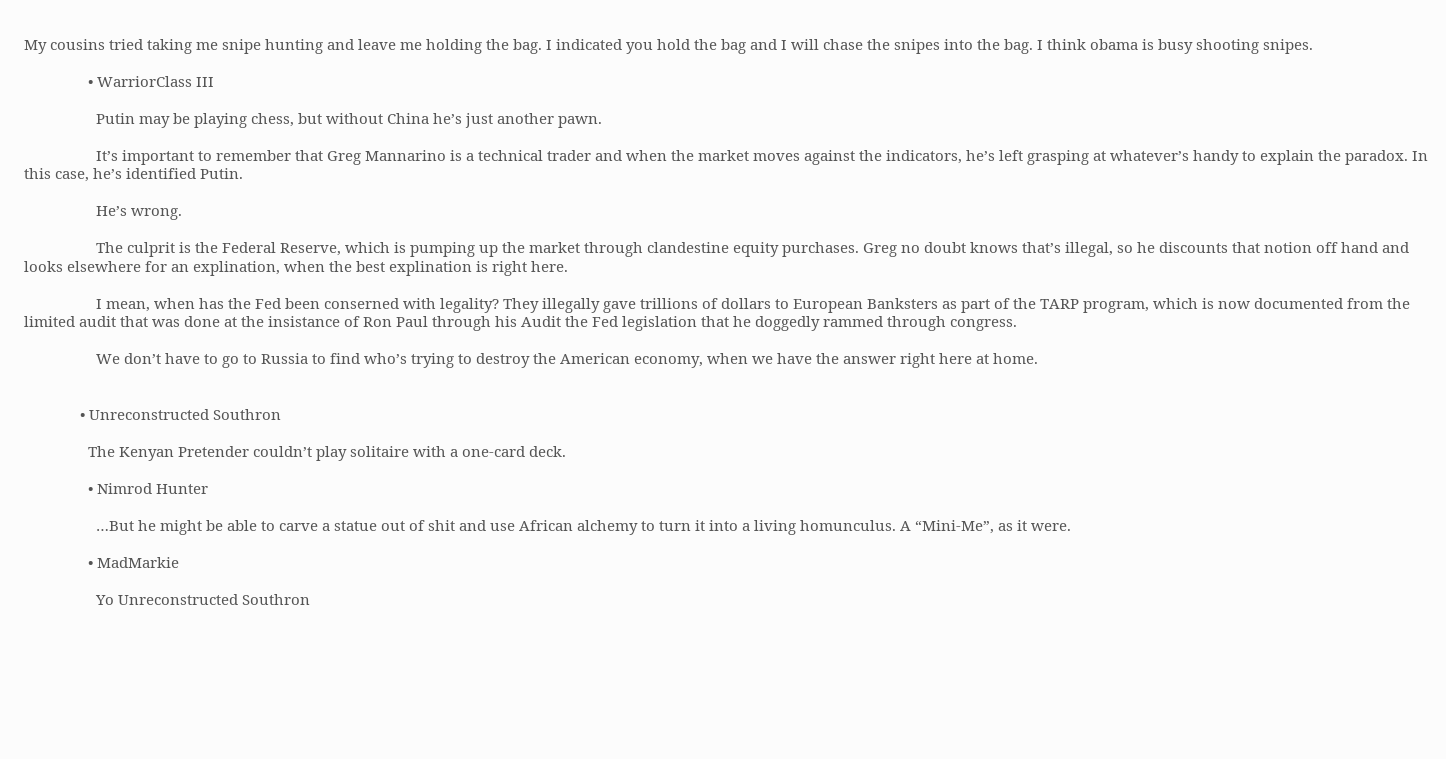My cousins tried taking me snipe hunting and leave me holding the bag. I indicated you hold the bag and I will chase the snipes into the bag. I think obama is busy shooting snipes.

                • WarriorClass III

                  Putin may be playing chess, but without China he’s just another pawn.

                  It’s important to remember that Greg Mannarino is a technical trader and when the market moves against the indicators, he’s left grasping at whatever’s handy to explain the paradox. In this case, he’s identified Putin.

                  He’s wrong.

                  The culprit is the Federal Reserve, which is pumping up the market through clandestine equity purchases. Greg no doubt knows that’s illegal, so he discounts that notion off hand and looks elsewhere for an explination, when the best explination is right here.

                  I mean, when has the Fed been conserned with legality? They illegally gave trillions of dollars to European Banksters as part of the TARP program, which is now documented from the limited audit that was done at the insistance of Ron Paul through his Audit the Fed legislation that he doggedly rammed through congress.

                  We don’t have to go to Russia to find who’s trying to destroy the American economy, when we have the answer right here at home.


              • Unreconstructed Southron

                The Kenyan Pretender couldn’t play solitaire with a one-card deck.

                • Nimrod Hunter

                  …But he might be able to carve a statue out of shit and use African alchemy to turn it into a living homunculus. A “Mini-Me”, as it were.

                • MadMarkie

                  Yo Unreconstructed Southron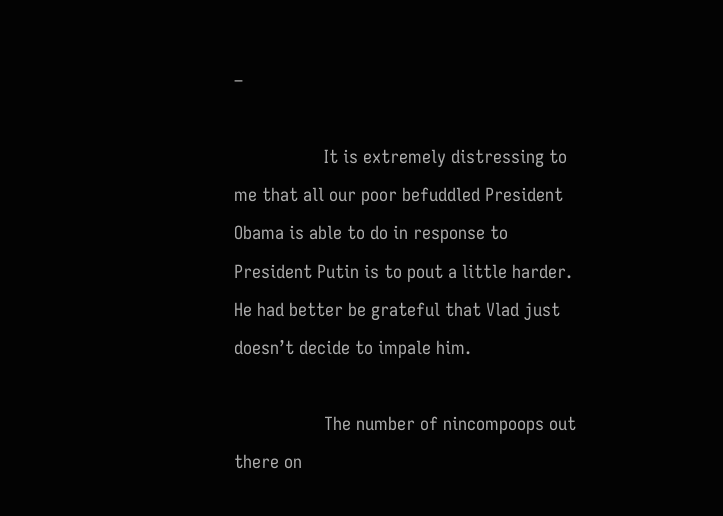–

                  It is extremely distressing to me that all our poor befuddled President Obama is able to do in response to President Putin is to pout a little harder. He had better be grateful that Vlad just doesn’t decide to impale him.

                  The number of nincompoops out there on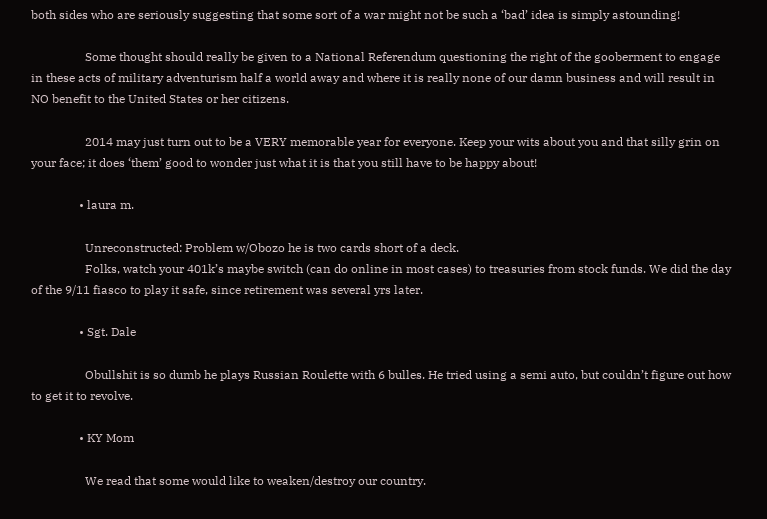both sides who are seriously suggesting that some sort of a war might not be such a ‘bad’ idea is simply astounding!

                  Some thought should really be given to a National Referendum questioning the right of the gooberment to engage in these acts of military adventurism half a world away and where it is really none of our damn business and will result in NO benefit to the United States or her citizens.

                  2014 may just turn out to be a VERY memorable year for everyone. Keep your wits about you and that silly grin on your face; it does ‘them’ good to wonder just what it is that you still have to be happy about!

                • laura m.

                  Unreconstructed: Problem w/Obozo he is two cards short of a deck.
                  Folks, watch your 401k’s maybe switch (can do online in most cases) to treasuries from stock funds. We did the day of the 9/11 fiasco to play it safe, since retirement was several yrs later.

                • Sgt. Dale

                  Obullshit is so dumb he plays Russian Roulette with 6 bulles. He tried using a semi auto, but couldn’t figure out how to get it to revolve.

                • KY Mom

                  We read that some would like to weaken/destroy our country.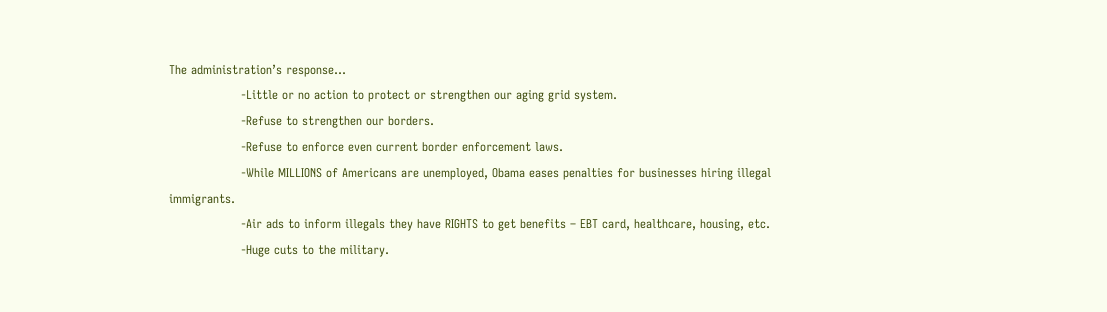The administration’s response…
                  -Little or no action to protect or strengthen our aging grid system.
                  -Refuse to strengthen our borders.
                  -Refuse to enforce even current border enforcement laws.
                  -While MILLIONS of Americans are unemployed, Obama eases penalties for businesses hiring illegal immigrants.
                  -Air ads to inform illegals they have RIGHTS to get benefits – EBT card, healthcare, housing, etc.
                  -Huge cuts to the military.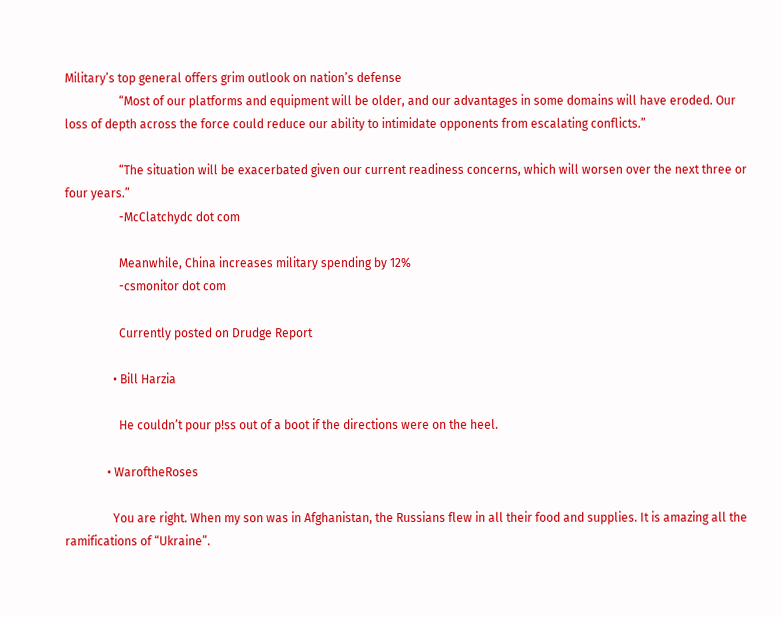Military’s top general offers grim outlook on nation’s defense
                  “Most of our platforms and equipment will be older, and our advantages in some domains will have eroded. Our loss of depth across the force could reduce our ability to intimidate opponents from escalating conflicts.”

                  “The situation will be exacerbated given our current readiness concerns, which will worsen over the next three or four years.”
                  -McClatchydc dot com

                  Meanwhile, China increases military spending by 12%
                  -csmonitor dot com

                  Currently posted on Drudge Report

                • Bill Harzia

                  He couldn’t pour p!ss out of a boot if the directions were on the heel.

              • WaroftheRoses

                You are right. When my son was in Afghanistan, the Russians flew in all their food and supplies. It is amazing all the ramifications of “Ukraine”.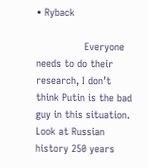• Ryback

                Everyone needs to do their research, I don’t think Putin is the bad guy in this situation. Look at Russian history 250 years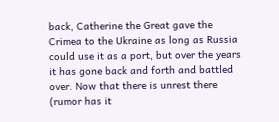back, Catherine the Great gave the Crimea to the Ukraine as long as Russia could use it as a port, but over the years it has gone back and forth and battled over. Now that there is unrest there (rumor has it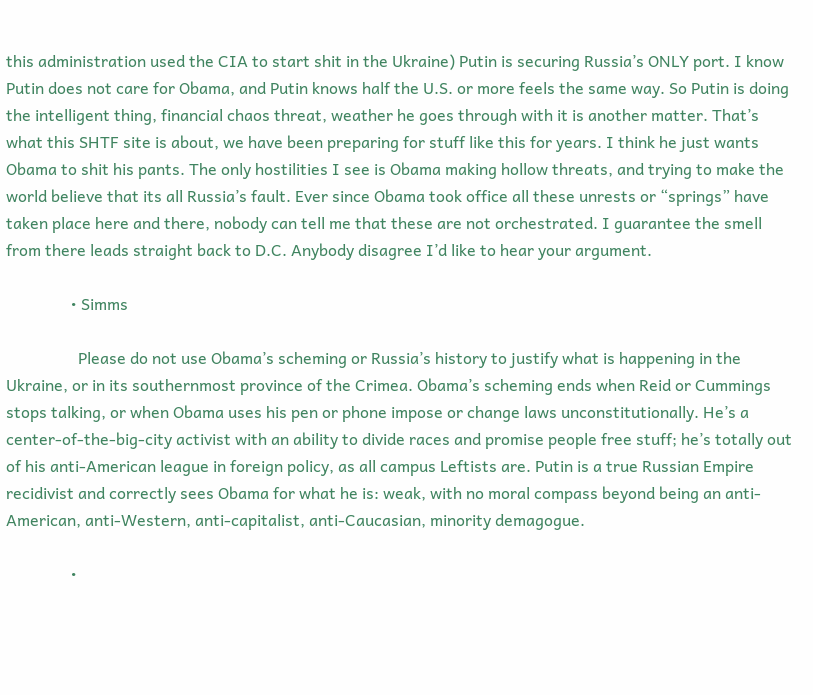this administration used the CIA to start shit in the Ukraine) Putin is securing Russia’s ONLY port. I know Putin does not care for Obama, and Putin knows half the U.S. or more feels the same way. So Putin is doing the intelligent thing, financial chaos threat, weather he goes through with it is another matter. That’s what this SHTF site is about, we have been preparing for stuff like this for years. I think he just wants Obama to shit his pants. The only hostilities I see is Obama making hollow threats, and trying to make the world believe that its all Russia’s fault. Ever since Obama took office all these unrests or “springs” have taken place here and there, nobody can tell me that these are not orchestrated. I guarantee the smell from there leads straight back to D.C. Anybody disagree I’d like to hear your argument.

                • Simms

                  Please do not use Obama’s scheming or Russia’s history to justify what is happening in the Ukraine, or in its southernmost province of the Crimea. Obama’s scheming ends when Reid or Cummings stops talking, or when Obama uses his pen or phone impose or change laws unconstitutionally. He’s a center-of-the-big-city activist with an ability to divide races and promise people free stuff; he’s totally out of his anti-American league in foreign policy, as all campus Leftists are. Putin is a true Russian Empire recidivist and correctly sees Obama for what he is: weak, with no moral compass beyond being an anti-American, anti-Western, anti-capitalist, anti-Caucasian, minority demagogue.

                •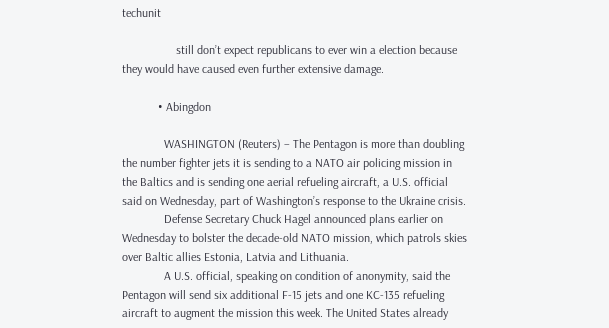techunit

                  still don’t expect republicans to ever win a election because they would have caused even further extensive damage.

            • Abingdon

              WASHINGTON (Reuters) – The Pentagon is more than doubling the number fighter jets it is sending to a NATO air policing mission in the Baltics and is sending one aerial refueling aircraft, a U.S. official said on Wednesday, part of Washington’s response to the Ukraine crisis.
              Defense Secretary Chuck Hagel announced plans earlier on Wednesday to bolster the decade-old NATO mission, which patrols skies over Baltic allies Estonia, Latvia and Lithuania.
              A U.S. official, speaking on condition of anonymity, said the Pentagon will send six additional F-15 jets and one KC-135 refueling aircraft to augment the mission this week. The United States already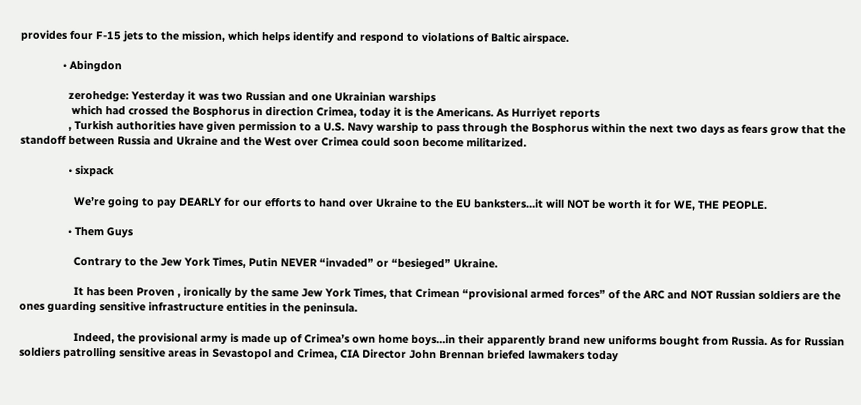provides four F-15 jets to the mission, which helps identify and respond to violations of Baltic airspace.

              • Abingdon

                zerohedge: Yesterday it was two Russian and one Ukrainian warships
                 which had crossed the Bosphorus in direction Crimea, today it is the Americans. As Hurriyet reports
                , Turkish authorities have given permission to a U.S. Navy warship to pass through the Bosphorus within the next two days as fears grow that the standoff between Russia and Ukraine and the West over Crimea could soon become militarized.

                • sixpack

                  We’re going to pay DEARLY for our efforts to hand over Ukraine to the EU banksters…it will NOT be worth it for WE, THE PEOPLE.

                • Them Guys

                  Contrary to the Jew York Times, Putin NEVER “invaded” or “besieged” Ukraine.

                  It has been Proven , ironically by the same Jew York Times, that Crimean “provisional armed forces” of the ARC and NOT Russian soldiers are the ones guarding sensitive infrastructure entities in the peninsula.

                  Indeed, the provisional army is made up of Crimea’s own home boys…in their apparently brand new uniforms bought from Russia. As for Russian soldiers patrolling sensitive areas in Sevastopol and Crimea, CIA Director John Brennan briefed lawmakers today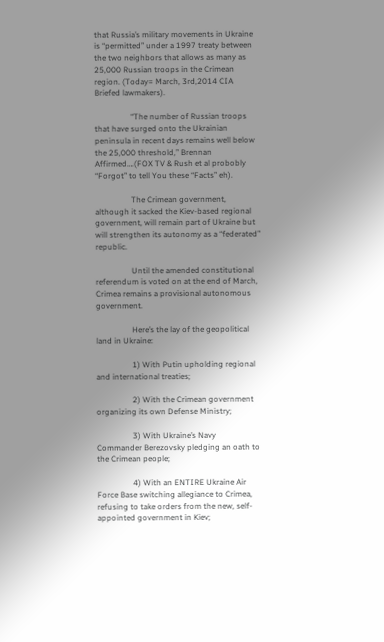that Russia’s military movements in Ukraine is “permitted” under a 1997 treaty between the two neighbors that allows as many as 25,000 Russian troops in the Crimean region. (Today= March, 3rd,2014 CIA Briefed lawmakers).

                  “The number of Russian troops that have surged onto the Ukrainian peninsula in recent days remains well below the 25,000 threshold,” Brennan Affirmed….(FOX TV & Rush et al probobly “Forgot” to tell You these “Facts” eh).

                  The Crimean government, although it sacked the Kiev-based regional government, will remain part of Ukraine but will strengthen its autonomy as a “federated” republic.

                  Until the amended constitutional referendum is voted on at the end of March, Crimea remains a provisional autonomous government.

                  Here’s the lay of the geopolitical land in Ukraine:

                  1) With Putin upholding regional and international treaties;

                  2) With the Crimean government organizing its own Defense Ministry;

                  3) With Ukraine’s Navy Commander Berezovsky pledging an oath to the Crimean people;

                  4) With an ENTIRE Ukraine Air Force Base switching allegiance to Crimea, refusing to take orders from the new, self-appointed government in Kiev;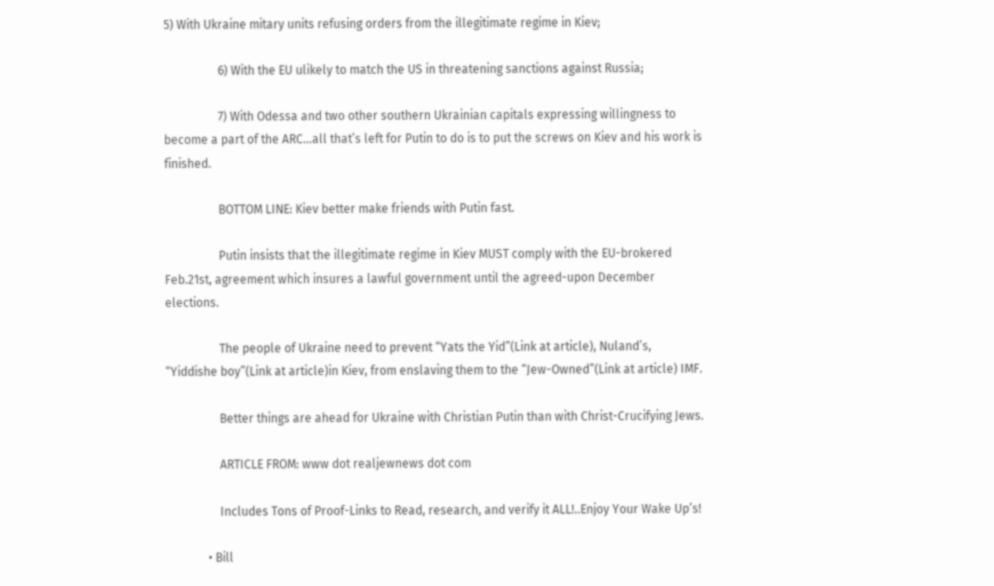5) With Ukraine mitary units refusing orders from the illegitimate regime in Kiev;

                  6) With the EU ulikely to match the US in threatening sanctions against Russia;

                  7) With Odessa and two other southern Ukrainian capitals expressing willingness to become a part of the ARC…all that’s left for Putin to do is to put the screws on Kiev and his work is finished.

                  BOTTOM LINE: Kiev better make friends with Putin fast.

                  Putin insists that the illegitimate regime in Kiev MUST comply with the EU-brokered Feb.21st, agreement which insures a lawful government until the agreed-upon December elections.

                  The people of Ukraine need to prevent “Yats the Yid”(Link at article), Nuland’s, “Yiddishe boy”(Link at article)in Kiev, from enslaving them to the “Jew-Owned”(Link at article) IMF.

                  Better things are ahead for Ukraine with Christian Putin than with Christ-Crucifying Jews.

                  ARTICLE FROM: www dot realjewnews dot com

                  Includes Tons of Proof-Links to Read, research, and verify it ALL!..Enjoy Your Wake Up’s!

              • Bill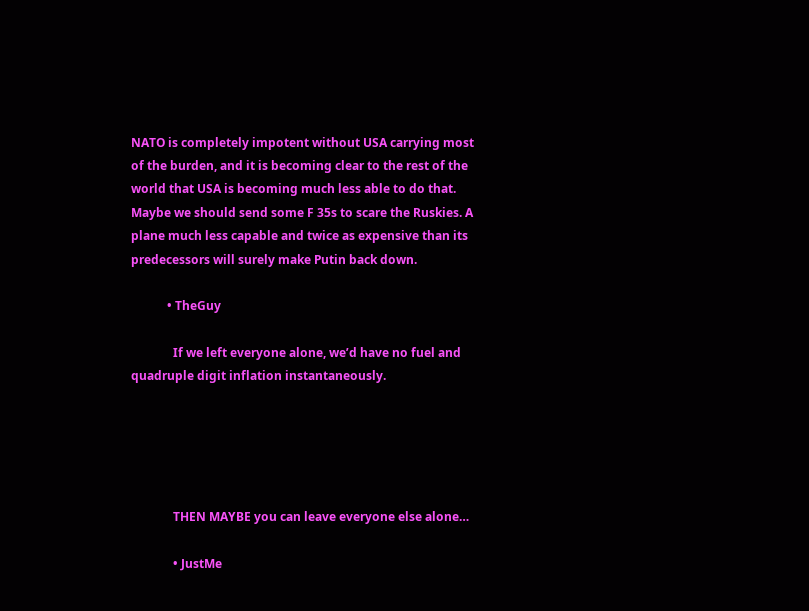NATO is completely impotent without USA carrying most of the burden, and it is becoming clear to the rest of the world that USA is becoming much less able to do that. Maybe we should send some F 35s to scare the Ruskies. A plane much less capable and twice as expensive than its predecessors will surely make Putin back down.

            • TheGuy

              If we left everyone alone, we’d have no fuel and quadruple digit inflation instantaneously.





              THEN MAYBE you can leave everyone else alone…

              • JustMe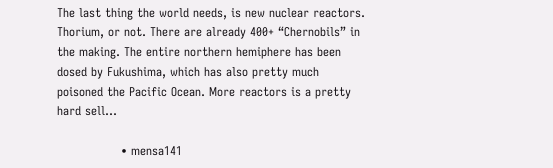The last thing the world needs, is new nuclear reactors. Thorium, or not. There are already 400+ “Chernobils” in the making. The entire northern hemiphere has been dosed by Fukushima, which has also pretty much poisoned the Pacific Ocean. More reactors is a pretty hard sell…

                • mensa141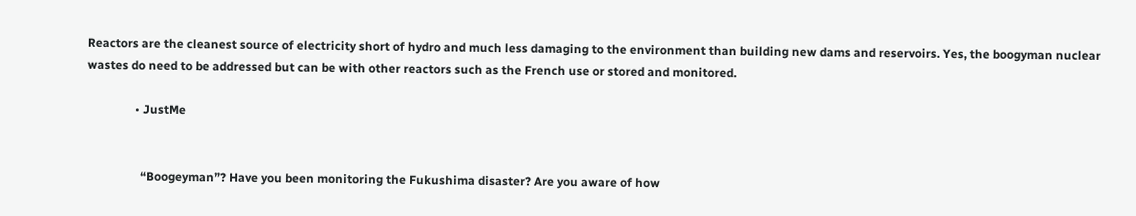Reactors are the cleanest source of electricity short of hydro and much less damaging to the environment than building new dams and reservoirs. Yes, the boogyman nuclear wastes do need to be addressed but can be with other reactors such as the French use or stored and monitored.

                • JustMe


                  “Boogeyman”? Have you been monitoring the Fukushima disaster? Are you aware of how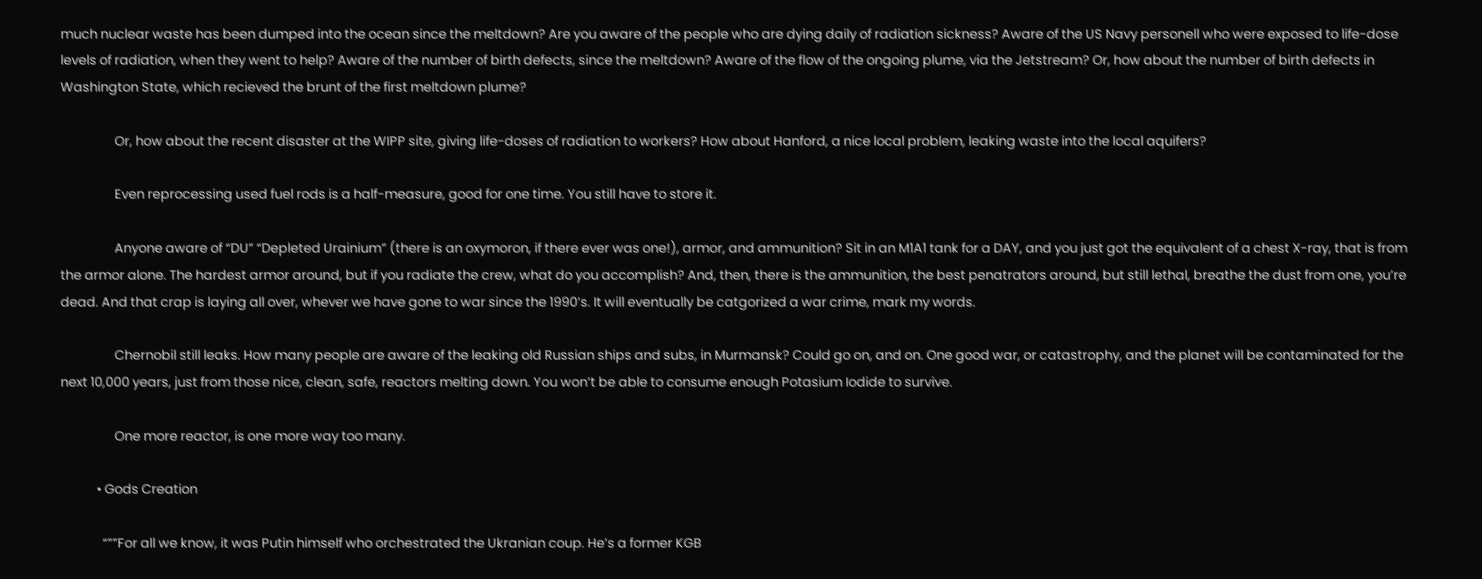much nuclear waste has been dumped into the ocean since the meltdown? Are you aware of the people who are dying daily of radiation sickness? Aware of the US Navy personell who were exposed to life-dose levels of radiation, when they went to help? Aware of the number of birth defects, since the meltdown? Aware of the flow of the ongoing plume, via the Jetstream? Or, how about the number of birth defects in Washington State, which recieved the brunt of the first meltdown plume?

                  Or, how about the recent disaster at the WIPP site, giving life-doses of radiation to workers? How about Hanford, a nice local problem, leaking waste into the local aquifers?

                  Even reprocessing used fuel rods is a half-measure, good for one time. You still have to store it.

                  Anyone aware of “DU” “Depleted Urainium” (there is an oxymoron, if there ever was one!), armor, and ammunition? Sit in an M1A1 tank for a DAY, and you just got the equivalent of a chest X-ray, that is from the armor alone. The hardest armor around, but if you radiate the crew, what do you accomplish? And, then, there is the ammunition, the best penatrators around, but still lethal, breathe the dust from one, you’re dead. And that crap is laying all over, whever we have gone to war since the 1990’s. It will eventually be catgorized a war crime, mark my words.

                  Chernobil still leaks. How many people are aware of the leaking old Russian ships and subs, in Murmansk? Could go on, and on. One good war, or catastrophy, and the planet will be contaminated for the next 10,000 years, just from those nice, clean, safe, reactors melting down. You won’t be able to consume enough Potasium Iodide to survive.

                  One more reactor, is one more way too many.

            • Gods Creation

              “””For all we know, it was Putin himself who orchestrated the Ukranian coup. He’s a former KGB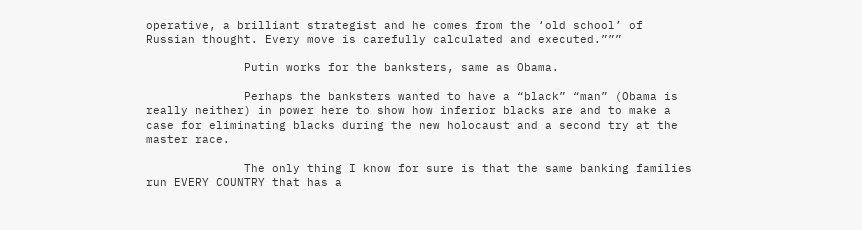operative, a brilliant strategist and he comes from the ‘old school’ of Russian thought. Every move is carefully calculated and executed.”””

              Putin works for the banksters, same as Obama.

              Perhaps the banksters wanted to have a “black” “man” (Obama is really neither) in power here to show how inferior blacks are and to make a case for eliminating blacks during the new holocaust and a second try at the master race.

              The only thing I know for sure is that the same banking families run EVERY COUNTRY that has a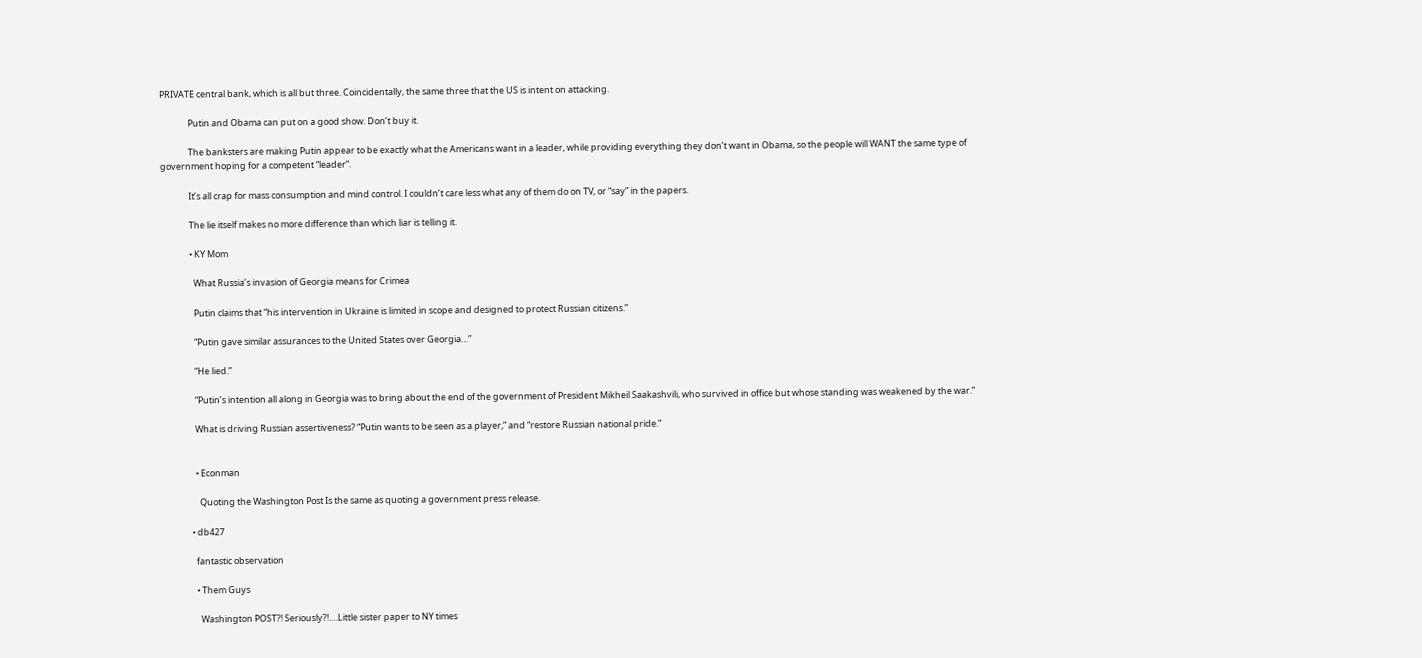PRIVATE central bank, which is all but three. Coincidentally, the same three that the US is intent on attacking.

              Putin and Obama can put on a good show. Don’t buy it.

              The banksters are making Putin appear to be exactly what the Americans want in a leader, while providing everything they don’t want in Obama, so the people will WANT the same type of government hoping for a competent “leader”.

              It’s all crap for mass consumption and mind control. I couldn’t care less what any of them do on TV, or “say” in the papers.

              The lie itself makes no more difference than which liar is telling it.

              • KY Mom

                What Russia’s invasion of Georgia means for Crimea

                Putin claims that “his intervention in Ukraine is limited in scope and designed to protect Russian citizens.”

                “Putin gave similar assurances to the United States over Georgia…”

                “He lied.”

                “Putin’s intention all along in Georgia was to bring about the end of the government of President Mikheil Saakashvili, who survived in office but whose standing was weakened by the war.”

                What is driving Russian assertiveness? “Putin wants to be seen as a player,” and “restore Russian national pride.”


                • Econman

                  Quoting the Washington Post Is the same as quoting a government press release.

              • db427

                fantastic observation

                • Them Guys

                  Washington POST?! Seriously?!….Little sister paper to NY times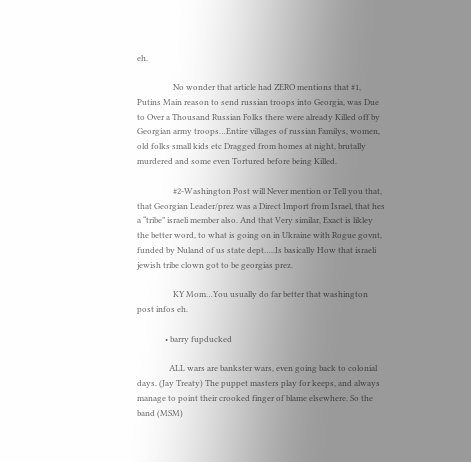eh.

                  No wonder that article had ZERO mentions that #1, Putins Main reason to send russian troops into Georgia, was Due to Over a Thousand Russian Folks there were already Killed off by Georgian army troops…Entire villages of russian Familys, women, old folks small kids etc Dragged from homes at night, brutally murdered and some even Tortured before being Killed.

                  #2-Washington Post will Never mention or Tell you that, that Georgian Leader/prez was a Direct Import from Israel, that hes a “tribe” israeli member also. And that Very similar, Exact is likley the better word, to what is going on in Ukraine with Rogue govnt, funded by Nuland of us state dept…..Is basically How that israeli jewish tribe clown got to be georgias prez.

                  KY Mom…You usually do far better that washington post infos eh.

              • barry fupducked

                ALL wars are bankster wars, even going back to colonial days. (Jay Treaty) The puppet masters play for keeps, and always manage to point their crooked finger of blame elsewhere. So the band (MSM)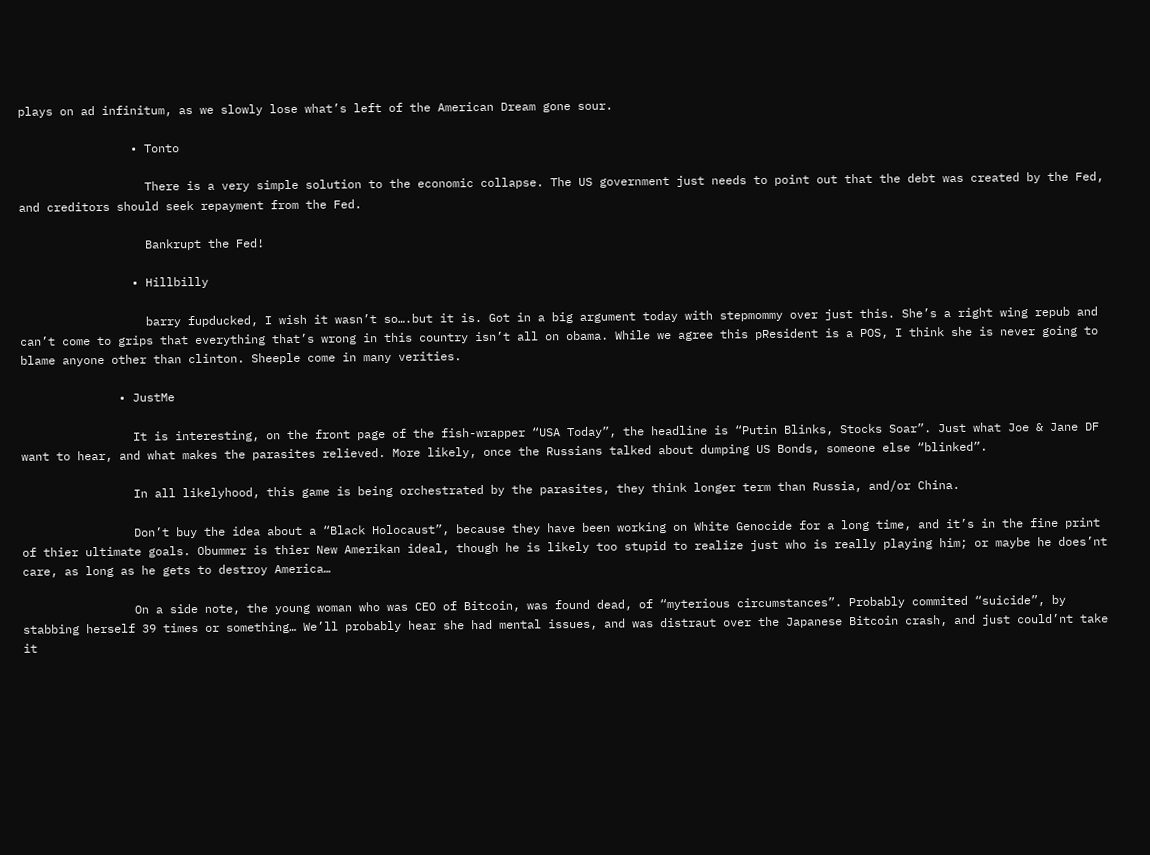plays on ad infinitum, as we slowly lose what’s left of the American Dream gone sour.

                • Tonto

                  There is a very simple solution to the economic collapse. The US government just needs to point out that the debt was created by the Fed, and creditors should seek repayment from the Fed.

                  Bankrupt the Fed!

                • Hillbilly

                  barry fupducked, I wish it wasn’t so….but it is. Got in a big argument today with stepmommy over just this. She’s a right wing repub and can’t come to grips that everything that’s wrong in this country isn’t all on obama. While we agree this pResident is a POS, I think she is never going to blame anyone other than clinton. Sheeple come in many verities.

              • JustMe

                It is interesting, on the front page of the fish-wrapper “USA Today”, the headline is “Putin Blinks, Stocks Soar”. Just what Joe & Jane DF want to hear, and what makes the parasites relieved. More likely, once the Russians talked about dumping US Bonds, someone else “blinked”.

                In all likelyhood, this game is being orchestrated by the parasites, they think longer term than Russia, and/or China.

                Don’t buy the idea about a “Black Holocaust”, because they have been working on White Genocide for a long time, and it’s in the fine print of thier ultimate goals. Obummer is thier New Amerikan ideal, though he is likely too stupid to realize just who is really playing him; or maybe he does’nt care, as long as he gets to destroy America…

                On a side note, the young woman who was CEO of Bitcoin, was found dead, of “myterious circumstances”. Probably commited “suicide”, by stabbing herself 39 times or something… We’ll probably hear she had mental issues, and was distraut over the Japanese Bitcoin crash, and just could’nt take it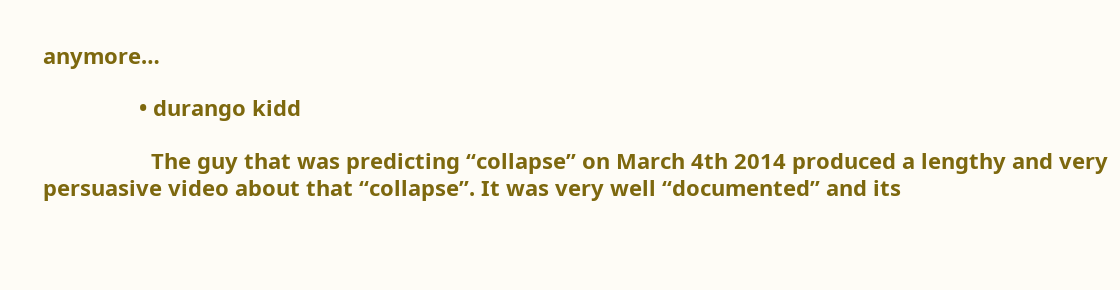anymore…

                • durango kidd

                  The guy that was predicting “collapse” on March 4th 2014 produced a lengthy and very persuasive video about that “collapse”. It was very well “documented” and its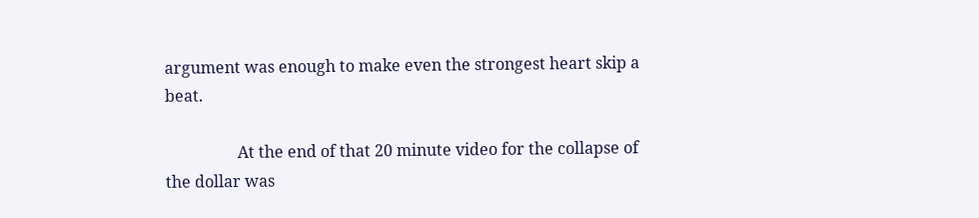argument was enough to make even the strongest heart skip a beat.

                  At the end of that 20 minute video for the collapse of the dollar was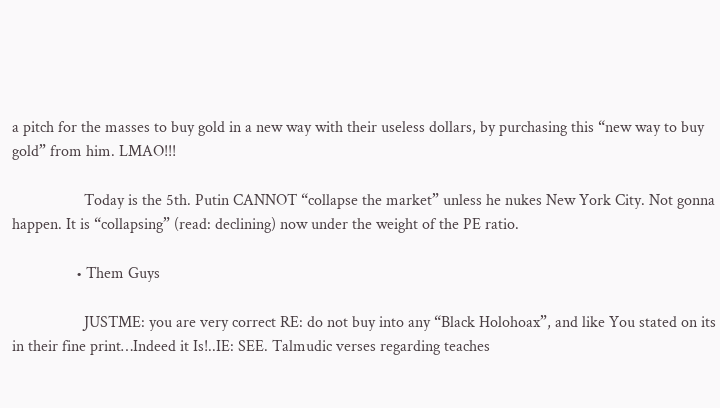a pitch for the masses to buy gold in a new way with their useless dollars, by purchasing this “new way to buy gold” from him. LMAO!!!

                  Today is the 5th. Putin CANNOT “collapse the market” unless he nukes New York City. Not gonna happen. It is “collapsing” (read: declining) now under the weight of the PE ratio.

                • Them Guys

                  JUSTME: you are very correct RE: do not buy into any “Black Holohoax”, and like You stated on its in their fine print…Indeed it Is!..IE: SEE. Talmudic verses regarding teaches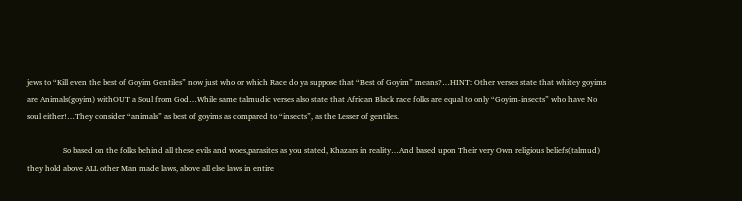jews to “Kill even the best of Goyim Gentiles” now just who or which Race do ya suppose that “Best of Goyim” means?…HINT: Other verses state that whitey goyims are Animals(goyim) withOUT a Soul from God…While same talmudic verses also state that African Black race folks are equal to only “Goyim-insects” who have No soul either!…They consider “animals” as best of goyims as compared to “insects”, as the Lesser of gentiles.

                  So based on the folks behind all these evils and woes,parasites as you stated, Khazars in reality…And based upon Their very Own religious beliefs(talmud) they hold above ALL other Man made laws, above all else laws in entire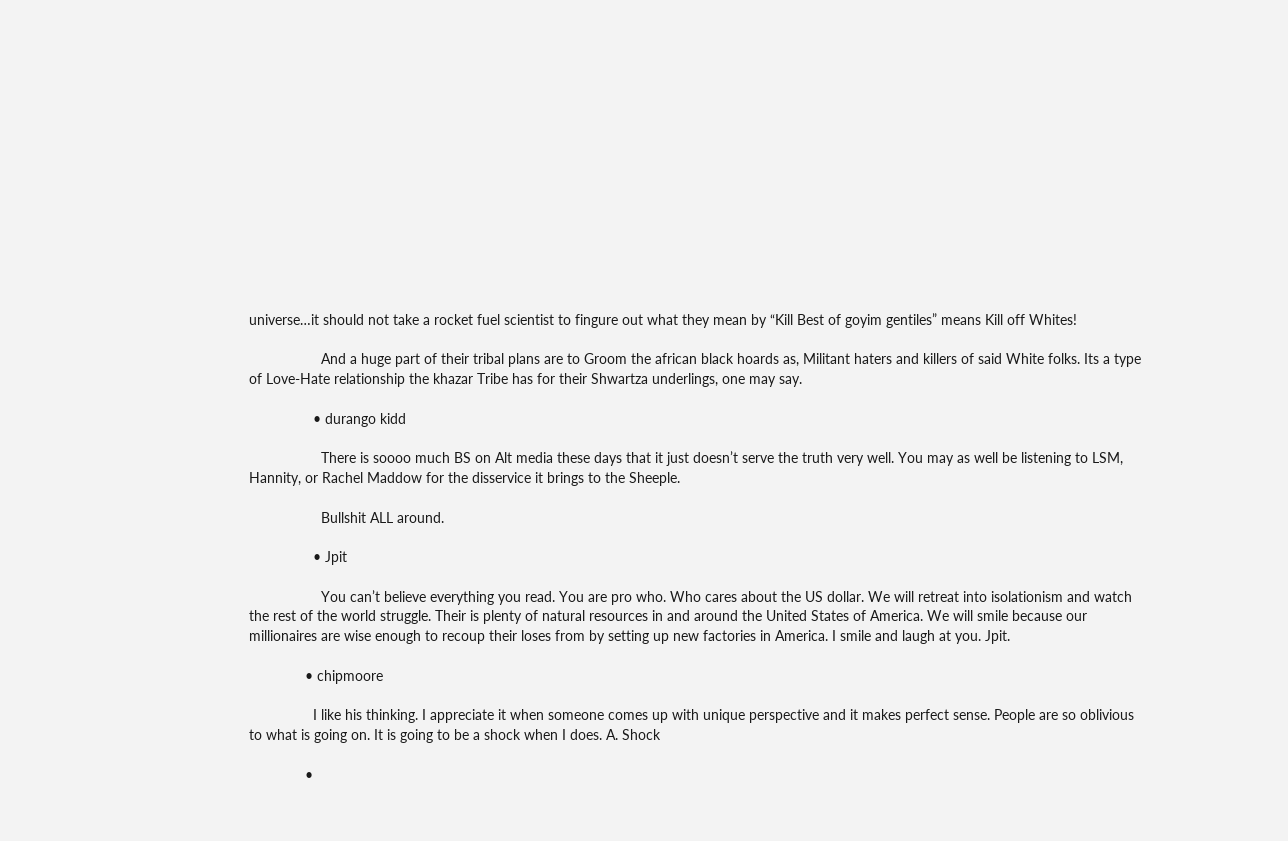universe…it should not take a rocket fuel scientist to fingure out what they mean by “Kill Best of goyim gentiles” means Kill off Whites!

                  And a huge part of their tribal plans are to Groom the african black hoards as, Militant haters and killers of said White folks. Its a type of Love-Hate relationship the khazar Tribe has for their Shwartza underlings, one may say.

                • durango kidd

                  There is soooo much BS on Alt media these days that it just doesn’t serve the truth very well. You may as well be listening to LSM, Hannity, or Rachel Maddow for the disservice it brings to the Sheeple.

                  Bullshit ALL around.

                • Jpit

                  You can’t believe everything you read. You are pro who. Who cares about the US dollar. We will retreat into isolationism and watch the rest of the world struggle. Their is plenty of natural resources in and around the United States of America. We will smile because our millionaires are wise enough to recoup their loses from by setting up new factories in America. I smile and laugh at you. Jpit.

              • chipmoore

                I like his thinking. I appreciate it when someone comes up with unique perspective and it makes perfect sense. People are so oblivious to what is going on. It is going to be a shock when I does. A. Shock

              •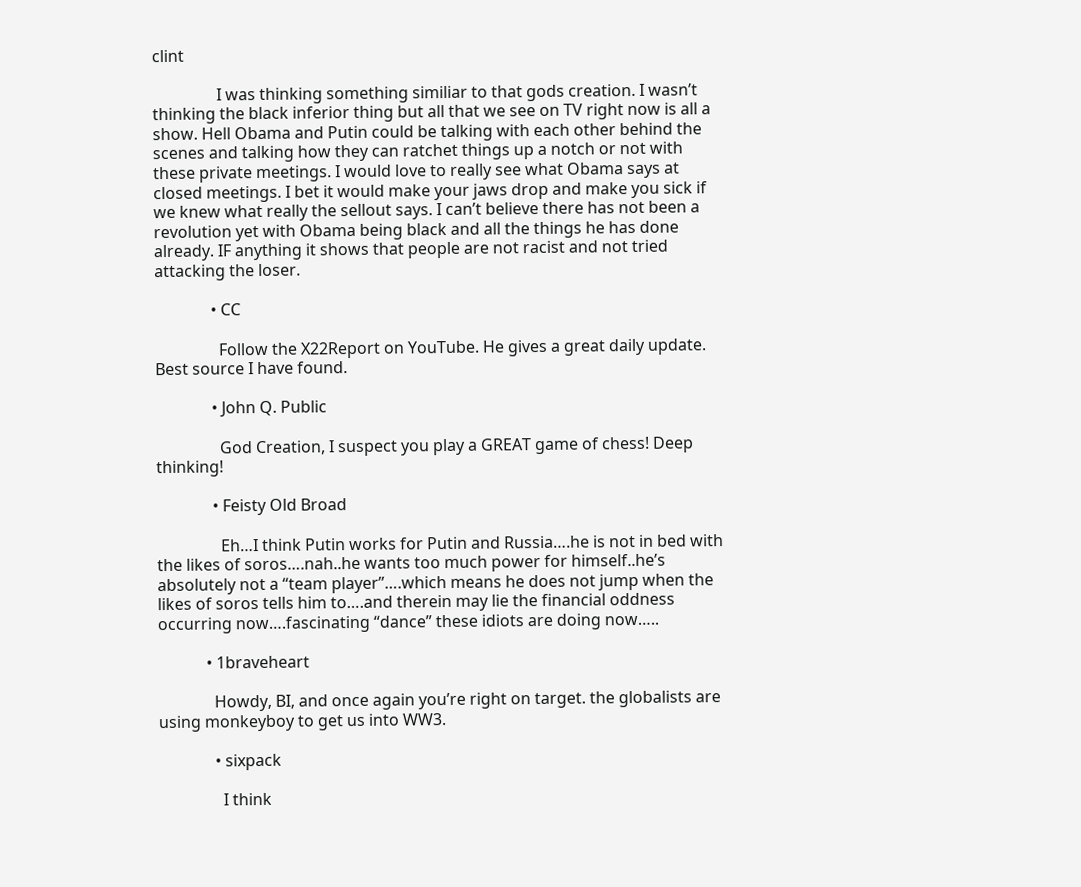clint

                I was thinking something similiar to that gods creation. I wasn’t thinking the black inferior thing but all that we see on TV right now is all a show. Hell Obama and Putin could be talking with each other behind the scenes and talking how they can ratchet things up a notch or not with these private meetings. I would love to really see what Obama says at closed meetings. I bet it would make your jaws drop and make you sick if we knew what really the sellout says. I can’t believe there has not been a revolution yet with Obama being black and all the things he has done already. IF anything it shows that people are not racist and not tried attacking the loser.

              • CC

                Follow the X22Report on YouTube. He gives a great daily update. Best source I have found.

              • John Q. Public

                God Creation, I suspect you play a GREAT game of chess! Deep thinking!

              • Feisty Old Broad

                Eh…I think Putin works for Putin and Russia….he is not in bed with the likes of soros….nah..he wants too much power for himself..he’s absolutely not a “team player”….which means he does not jump when the likes of soros tells him to….and therein may lie the financial oddness occurring now….fascinating “dance” these idiots are doing now…..

            • 1braveheart

              Howdy, BI, and once again you’re right on target. the globalists are using monkeyboy to get us into WW3.

              • sixpack

                I think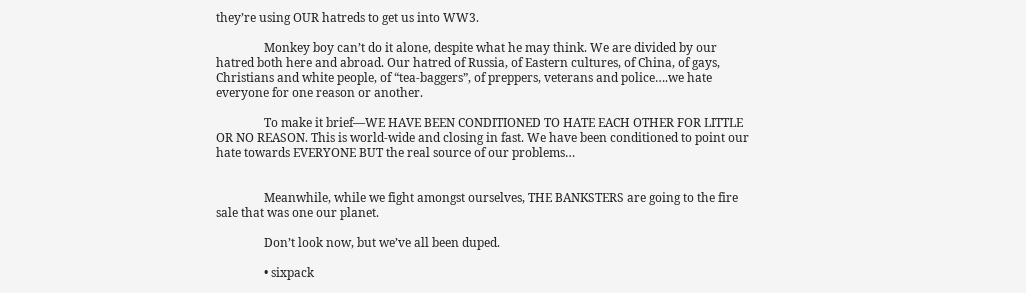they’re using OUR hatreds to get us into WW3.

                Monkey boy can’t do it alone, despite what he may think. We are divided by our hatred both here and abroad. Our hatred of Russia, of Eastern cultures, of China, of gays, Christians and white people, of “tea-baggers”, of preppers, veterans and police….we hate everyone for one reason or another.

                To make it brief—WE HAVE BEEN CONDITIONED TO HATE EACH OTHER FOR LITTLE OR NO REASON. This is world-wide and closing in fast. We have been conditioned to point our hate towards EVERYONE BUT the real source of our problems…


                Meanwhile, while we fight amongst ourselves, THE BANKSTERS are going to the fire sale that was one our planet.

                Don’t look now, but we’ve all been duped.

                • sixpack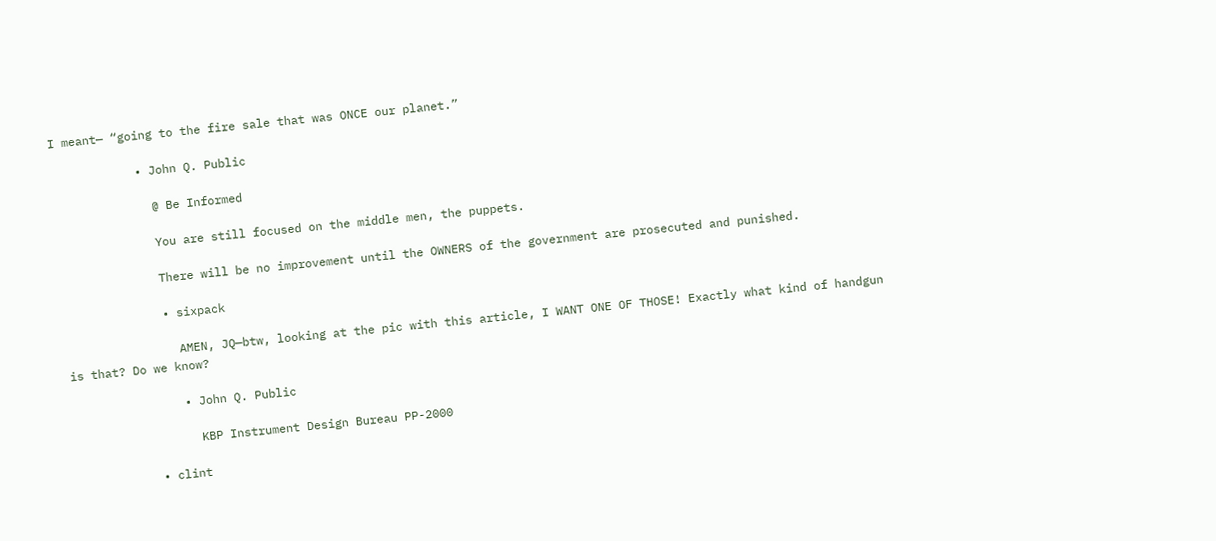I meant— “going to the fire sale that was ONCE our planet.”

            • John Q. Public

              @ Be Informed

              You are still focused on the middle men, the puppets.

              There will be no improvement until the OWNERS of the government are prosecuted and punished.

              • sixpack

                AMEN, JQ—btw, looking at the pic with this article, I WANT ONE OF THOSE! Exactly what kind of handgun is that? Do we know?

                • John Q. Public

                  KBP Instrument Design Bureau PP-2000

            • clint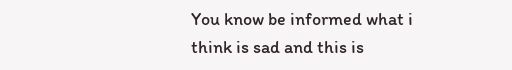You know be informed what i think is sad and this is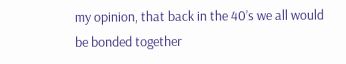my opinion, that back in the 40’s we all would be bonded together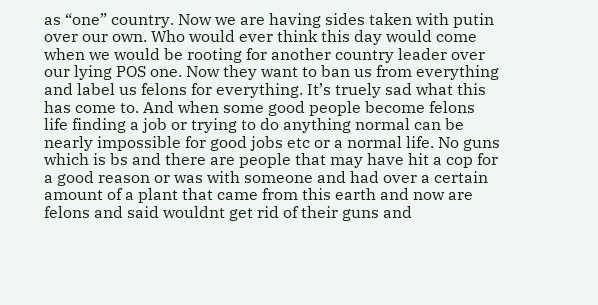as “one” country. Now we are having sides taken with putin over our own. Who would ever think this day would come when we would be rooting for another country leader over our lying POS one. Now they want to ban us from everything and label us felons for everything. It’s truely sad what this has come to. And when some good people become felons life finding a job or trying to do anything normal can be nearly impossible for good jobs etc or a normal life. No guns which is bs and there are people that may have hit a cop for a good reason or was with someone and had over a certain amount of a plant that came from this earth and now are felons and said wouldnt get rid of their guns and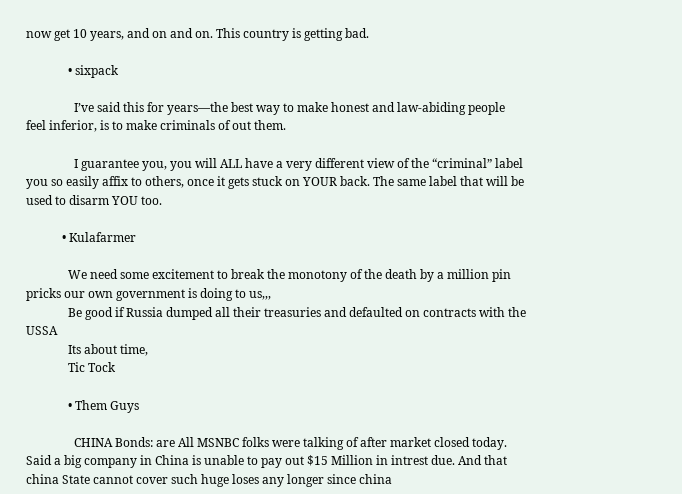now get 10 years, and on and on. This country is getting bad.

              • sixpack

                I’ve said this for years—the best way to make honest and law-abiding people feel inferior, is to make criminals of out them.

                I guarantee you, you will ALL have a very different view of the “criminal” label you so easily affix to others, once it gets stuck on YOUR back. The same label that will be used to disarm YOU too.

            • Kulafarmer

              We need some excitement to break the monotony of the death by a million pin pricks our own government is doing to us,,,
              Be good if Russia dumped all their treasuries and defaulted on contracts with the USSA
              Its about time,
              Tic Tock

              • Them Guys

                CHINA Bonds: are All MSNBC folks were talking of after market closed today. Said a big company in China is unable to pay out $15 Million in intrest due. And that china State cannot cover such huge loses any longer since china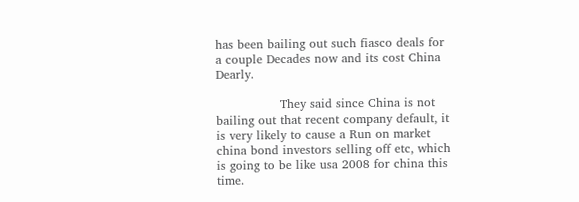has been bailing out such fiasco deals for a couple Decades now and its cost China Dearly.

                They said since China is not bailing out that recent company default, it is very likely to cause a Run on market china bond investors selling off etc, which is going to be like usa 2008 for china this time.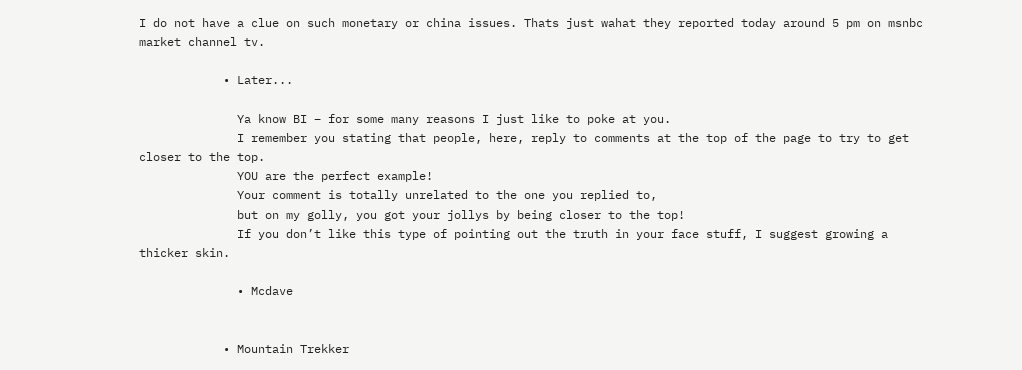I do not have a clue on such monetary or china issues. Thats just wahat they reported today around 5 pm on msnbc market channel tv.

            • Later...

              Ya know BI – for some many reasons I just like to poke at you.
              I remember you stating that people, here, reply to comments at the top of the page to try to get closer to the top.
              YOU are the perfect example!
              Your comment is totally unrelated to the one you replied to,
              but on my golly, you got your jollys by being closer to the top!
              If you don’t like this type of pointing out the truth in your face stuff, I suggest growing a thicker skin.

              • Mcdave


            • Mountain Trekker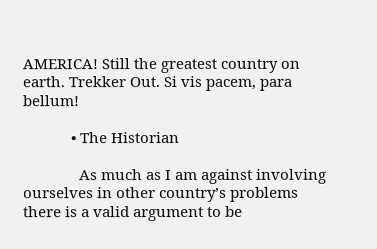AMERICA! Still the greatest country on earth. Trekker Out. Si vis pacem, para bellum!

            • The Historian

              As much as I am against involving ourselves in other country’s problems there is a valid argument to be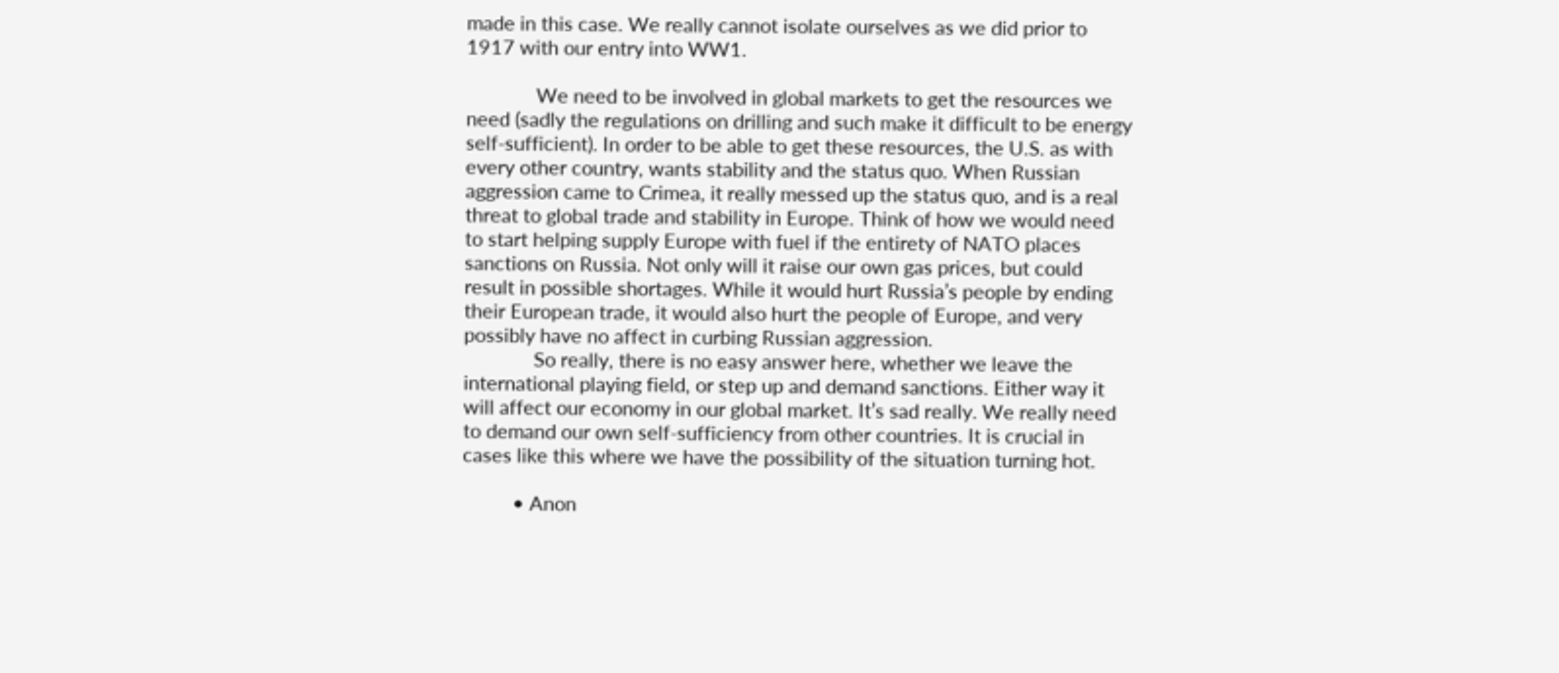made in this case. We really cannot isolate ourselves as we did prior to 1917 with our entry into WW1.

              We need to be involved in global markets to get the resources we need (sadly the regulations on drilling and such make it difficult to be energy self-sufficient). In order to be able to get these resources, the U.S. as with every other country, wants stability and the status quo. When Russian aggression came to Crimea, it really messed up the status quo, and is a real threat to global trade and stability in Europe. Think of how we would need to start helping supply Europe with fuel if the entirety of NATO places sanctions on Russia. Not only will it raise our own gas prices, but could result in possible shortages. While it would hurt Russia’s people by ending their European trade, it would also hurt the people of Europe, and very possibly have no affect in curbing Russian aggression.
              So really, there is no easy answer here, whether we leave the international playing field, or step up and demand sanctions. Either way it will affect our economy in our global market. It’s sad really. We really need to demand our own self-sufficiency from other countries. It is crucial in cases like this where we have the possibility of the situation turning hot.

          • Anon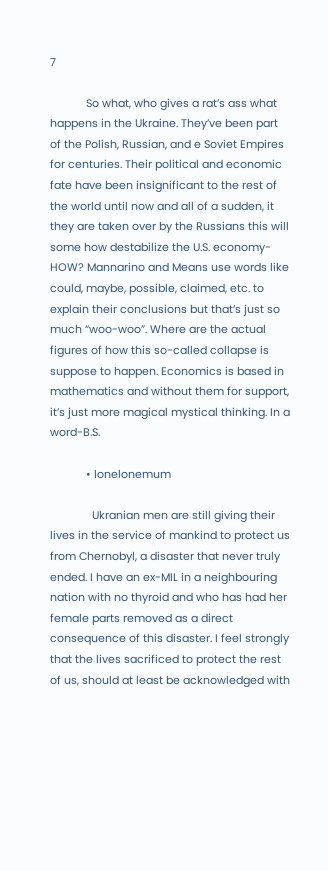7

            So what, who gives a rat’s ass what happens in the Ukraine. They’ve been part of the Polish, Russian, and e Soviet Empires for centuries. Their political and economic fate have been insignificant to the rest of the world until now and all of a sudden, it they are taken over by the Russians this will some how destabilize the U.S. economy-HOW? Mannarino and Means use words like could, maybe, possible, claimed, etc. to explain their conclusions but that’s just so much “woo-woo”. Where are the actual figures of how this so-called collapse is suppose to happen. Economics is based in mathematics and without them for support, it’s just more magical mystical thinking. In a word-B.S.

            • lonelonemum

              Ukranian men are still giving their lives in the service of mankind to protect us from Chernobyl, a disaster that never truly ended. I have an ex-MIL in a neighbouring nation with no thyroid and who has had her female parts removed as a direct consequence of this disaster. I feel strongly that the lives sacrificed to protect the rest of us, should at least be acknowledged with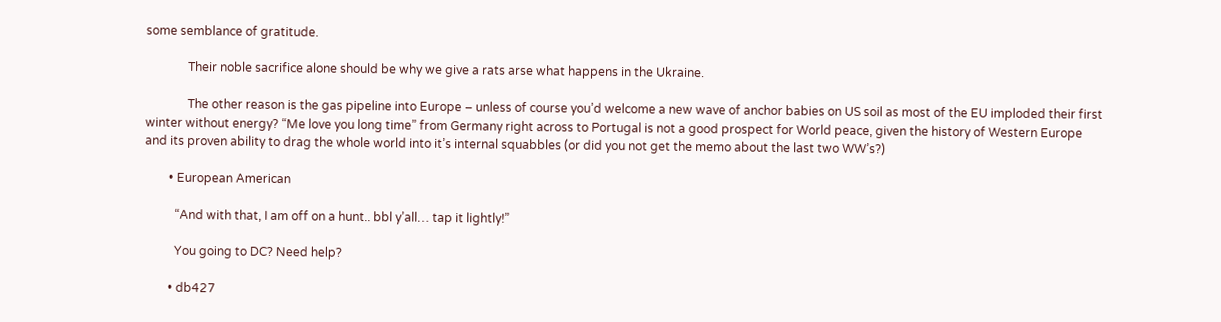some semblance of gratitude.

              Their noble sacrifice alone should be why we give a rats arse what happens in the Ukraine.

              The other reason is the gas pipeline into Europe – unless of course you’d welcome a new wave of anchor babies on US soil as most of the EU imploded their first winter without energy? “Me love you long time” from Germany right across to Portugal is not a good prospect for World peace, given the history of Western Europe and its proven ability to drag the whole world into it’s internal squabbles (or did you not get the memo about the last two WW’s?)

        • European American

          “And with that, I am off on a hunt.. bbl y’all… tap it lightly!”

          You going to DC? Need help?

        • db427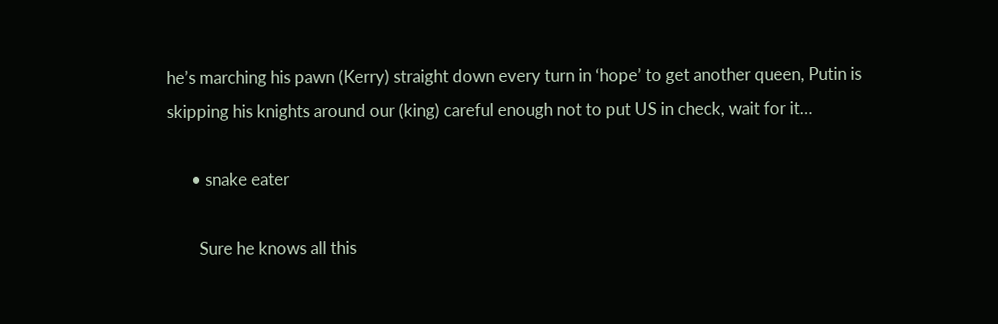he’s marching his pawn (Kerry) straight down every turn in ‘hope’ to get another queen, Putin is skipping his knights around our (king) careful enough not to put US in check, wait for it…

      • snake eater

        Sure he knows all this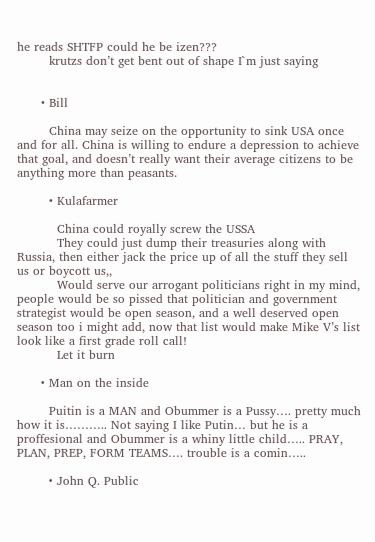he reads SHTFP could he be izen???
        krutzs don’t get bent out of shape I`m just saying


      • Bill

        China may seize on the opportunity to sink USA once and for all. China is willing to endure a depression to achieve that goal, and doesn’t really want their average citizens to be anything more than peasants.

        • Kulafarmer

          China could royally screw the USSA
          They could just dump their treasuries along with Russia, then either jack the price up of all the stuff they sell us or boycott us,,
          Would serve our arrogant politicians right in my mind, people would be so pissed that politician and government strategist would be open season, and a well deserved open season too i might add, now that list would make Mike V’s list look like a first grade roll call!
          Let it burn

      • Man on the inside

        Puitin is a MAN and Obummer is a Pussy…. pretty much how it is……….. Not saying I like Putin… but he is a proffesional and Obummer is a whiny little child….. PRAY, PLAN, PREP, FORM TEAMS…. trouble is a comin…..

        • John Q. Public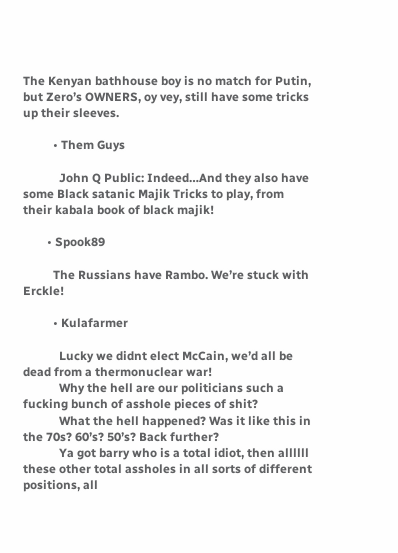The Kenyan bathhouse boy is no match for Putin, but Zero’s OWNERS, oy vey, still have some tricks up their sleeves.

          • Them Guys

            John Q Public: Indeed…And they also have some Black satanic Majik Tricks to play, from their kabala book of black majik!

        • Spook89

          The Russians have Rambo. We’re stuck with Erckle!

          • Kulafarmer

            Lucky we didnt elect McCain, we’d all be dead from a thermonuclear war!
            Why the hell are our politicians such a fucking bunch of asshole pieces of shit?
            What the hell happened? Was it like this in the 70s? 60’s? 50’s? Back further?
            Ya got barry who is a total idiot, then allllll these other total assholes in all sorts of different positions, all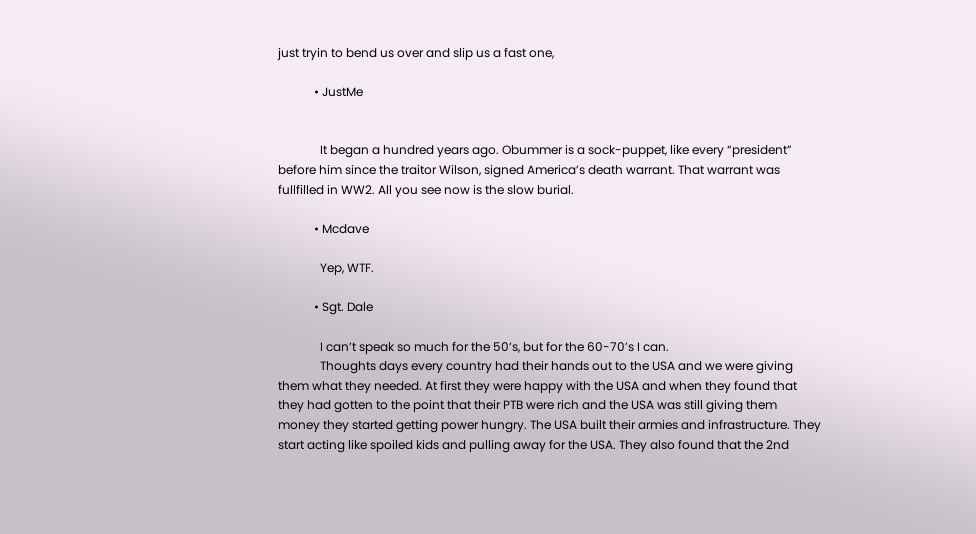just tryin to bend us over and slip us a fast one,

            • JustMe


              It began a hundred years ago. Obummer is a sock-puppet, like every “president” before him since the traitor Wilson, signed America’s death warrant. That warrant was fullfilled in WW2. All you see now is the slow burial.

            • Mcdave

              Yep, WTF.

            • Sgt. Dale

              I can’t speak so much for the 50’s, but for the 60-70’s I can.
              Thoughts days every country had their hands out to the USA and we were giving them what they needed. At first they were happy with the USA and when they found that they had gotten to the point that their PTB were rich and the USA was still giving them money they started getting power hungry. The USA built their armies and infrastructure. They start acting like spoiled kids and pulling away for the USA. They also found that the 2nd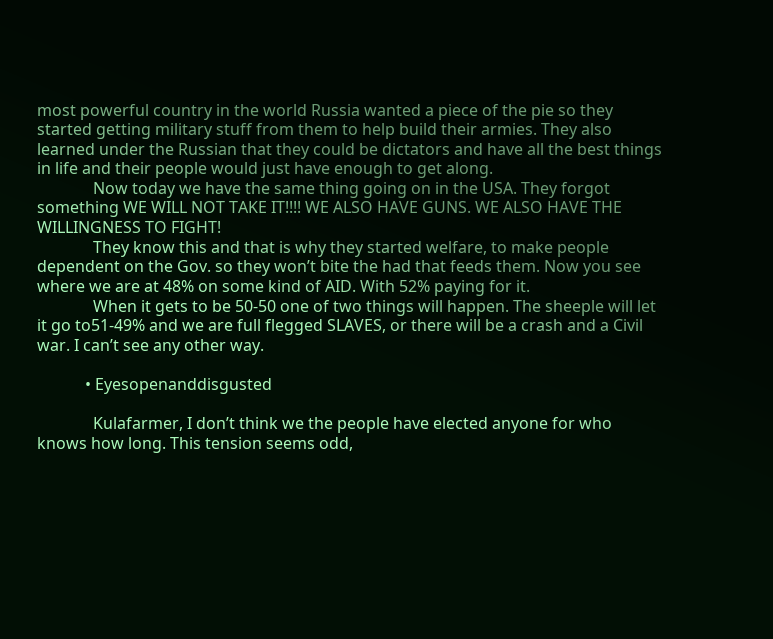most powerful country in the world Russia wanted a piece of the pie so they started getting military stuff from them to help build their armies. They also learned under the Russian that they could be dictators and have all the best things in life and their people would just have enough to get along.
              Now today we have the same thing going on in the USA. They forgot something WE WILL NOT TAKE IT!!!! WE ALSO HAVE GUNS. WE ALSO HAVE THE WILLINGNESS TO FIGHT!
              They know this and that is why they started welfare, to make people dependent on the Gov. so they won’t bite the had that feeds them. Now you see where we are at 48% on some kind of AID. With 52% paying for it.
              When it gets to be 50-50 one of two things will happen. The sheeple will let it go to51-49% and we are full flegged SLAVES, or there will be a crash and a Civil war. I can’t see any other way.

            • Eyesopenanddisgusted

              Kulafarmer, I don’t think we the people have elected anyone for who knows how long. This tension seems odd,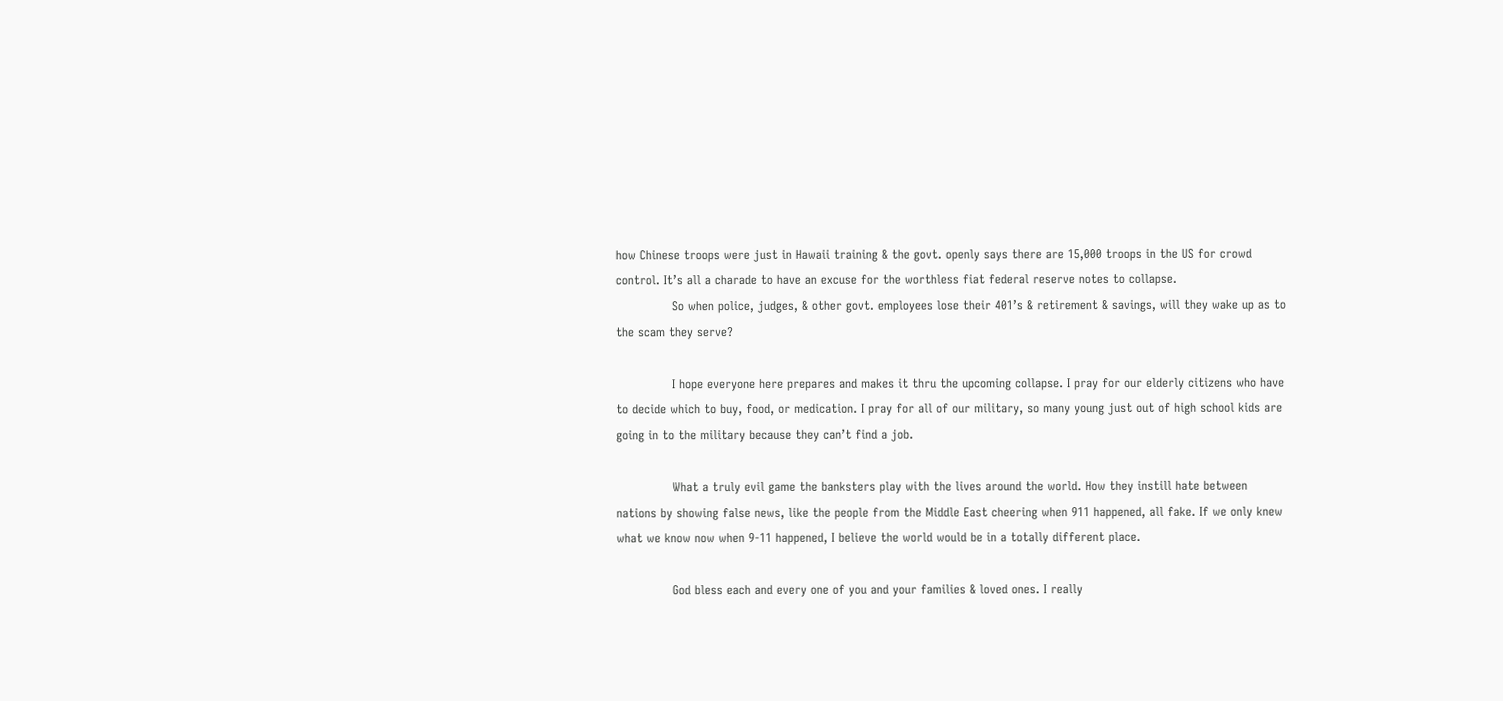how Chinese troops were just in Hawaii training & the govt. openly says there are 15,000 troops in the US for crowd control. It’s all a charade to have an excuse for the worthless fiat federal reserve notes to collapse.
              So when police, judges, & other govt. employees lose their 401’s & retirement & savings, will they wake up as to the scam they serve?

              I hope everyone here prepares and makes it thru the upcoming collapse. I pray for our elderly citizens who have to decide which to buy, food, or medication. I pray for all of our military, so many young just out of high school kids are going in to the military because they can’t find a job.

              What a truly evil game the banksters play with the lives around the world. How they instill hate between nations by showing false news, like the people from the Middle East cheering when 911 happened, all fake. If we only knew what we know now when 9-11 happened, I believe the world would be in a totally different place.

              God bless each and every one of you and your families & loved ones. I really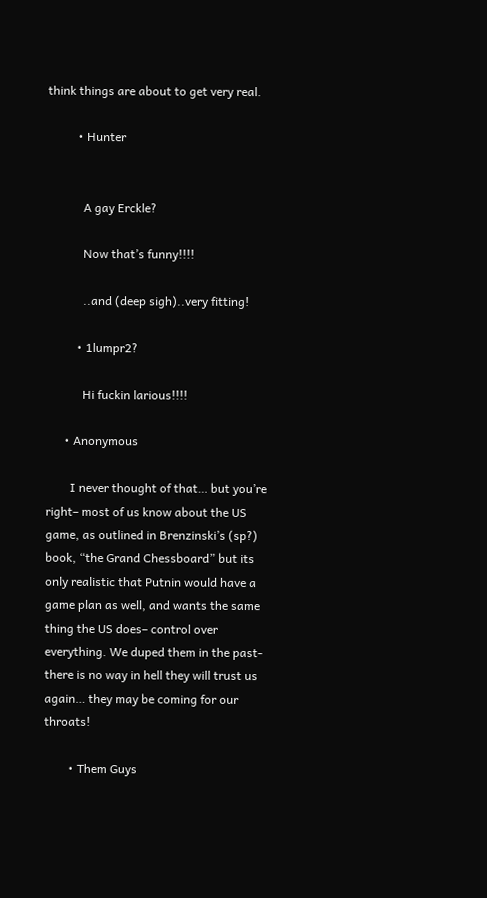think things are about to get very real.

          • Hunter


            A gay Erckle?

            Now that’s funny!!!!

            ..and (deep sigh)..very fitting!

          • 1lumpr2?

            Hi fuckin larious!!!!

      • Anonymous

        I never thought of that… but you’re right– most of us know about the US game, as outlined in Brenzinski’s (sp?) book, “the Grand Chessboard” but its only realistic that Putnin would have a game plan as well, and wants the same thing the US does– control over everything. We duped them in the past- there is no way in hell they will trust us again… they may be coming for our throats!

        • Them Guys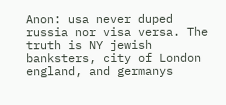Anon: usa never duped russia nor visa versa. The truth is NY jewish banksters, city of London england, and germanys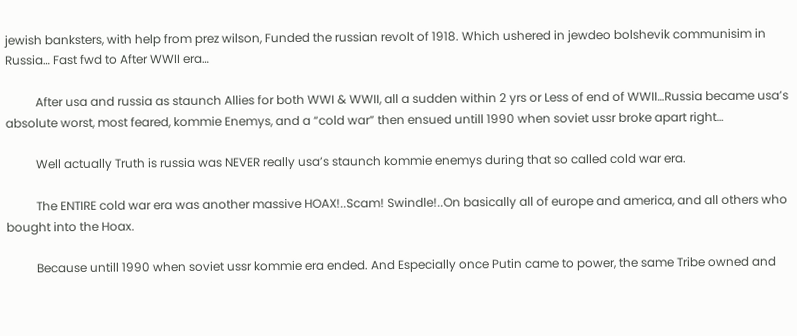jewish banksters, with help from prez wilson, Funded the russian revolt of 1918. Which ushered in jewdeo bolshevik communisim in Russia… Fast fwd to After WWII era…

          After usa and russia as staunch Allies for both WWI & WWII, all a sudden within 2 yrs or Less of end of WWII…Russia became usa’s absolute worst, most feared, kommie Enemys, and a “cold war” then ensued untill 1990 when soviet ussr broke apart right…

          Well actually Truth is russia was NEVER really usa’s staunch kommie enemys during that so called cold war era.

          The ENTIRE cold war era was another massive HOAX!..Scam! Swindle!..On basically all of europe and america, and all others who bought into the Hoax.

          Because untill 1990 when soviet ussr kommie era ended. And Especially once Putin came to power, the same Tribe owned and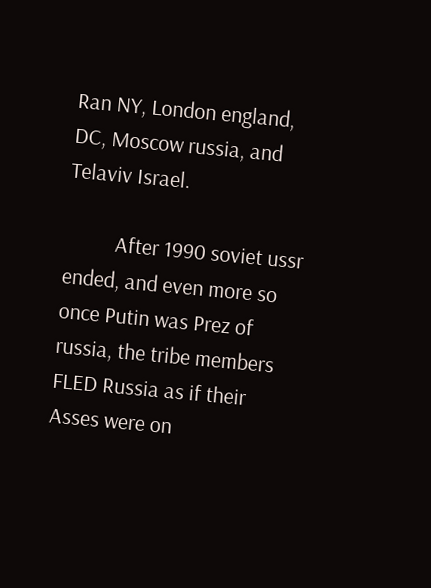Ran NY, London england, DC, Moscow russia, and Telaviv Israel.

          After 1990 soviet ussr ended, and even more so once Putin was Prez of russia, the tribe members FLED Russia as if their Asses were on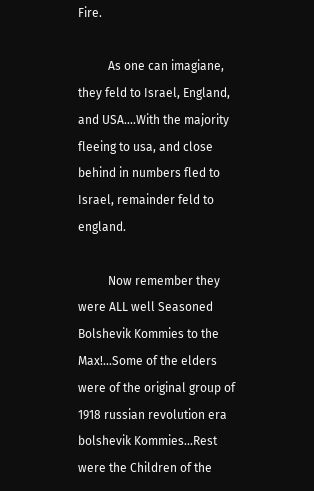Fire.

          As one can imagiane, they feld to Israel, England, and USA….With the majority fleeing to usa, and close behind in numbers fled to Israel, remainder feld to england.

          Now remember they were ALL well Seasoned Bolshevik Kommies to the Max!…Some of the elders were of the original group of 1918 russian revolution era bolshevik Kommies…Rest were the Children of the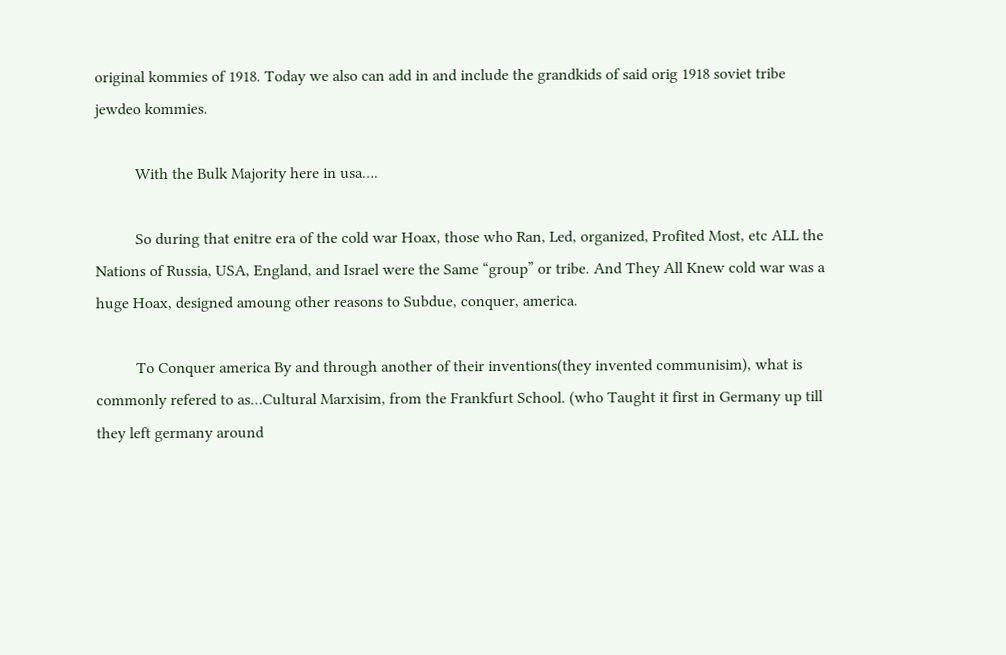original kommies of 1918. Today we also can add in and include the grandkids of said orig 1918 soviet tribe jewdeo kommies.

          With the Bulk Majority here in usa….

          So during that enitre era of the cold war Hoax, those who Ran, Led, organized, Profited Most, etc ALL the Nations of Russia, USA, England, and Israel were the Same “group” or tribe. And They All Knew cold war was a huge Hoax, designed amoung other reasons to Subdue, conquer, america.

          To Conquer america By and through another of their inventions(they invented communisim), what is commonly refered to as…Cultural Marxisim, from the Frankfurt School. (who Taught it first in Germany up till they left germany around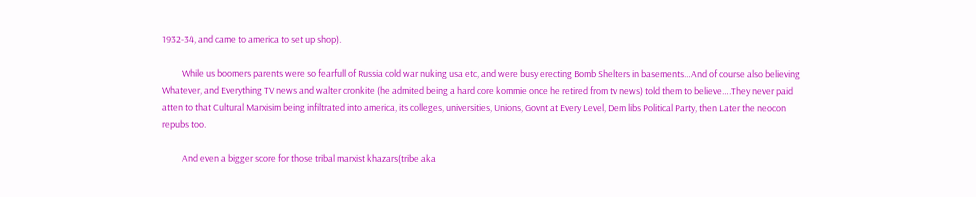1932-34, and came to america to set up shop).

          While us boomers parents were so fearfull of Russia cold war nuking usa etc, and were busy erecting Bomb Shelters in basements…And of course also believing Whatever, and Everything TV news and walter cronkite (he admited being a hard core kommie once he retired from tv news) told them to believe….They never paid atten to that Cultural Marxisim being infiltrated into america, its colleges, universities, Unions, Govnt at Every Level, Dem libs Political Party, then Later the neocon repubs too.

          And even a bigger score for those tribal marxist khazars(tribe aka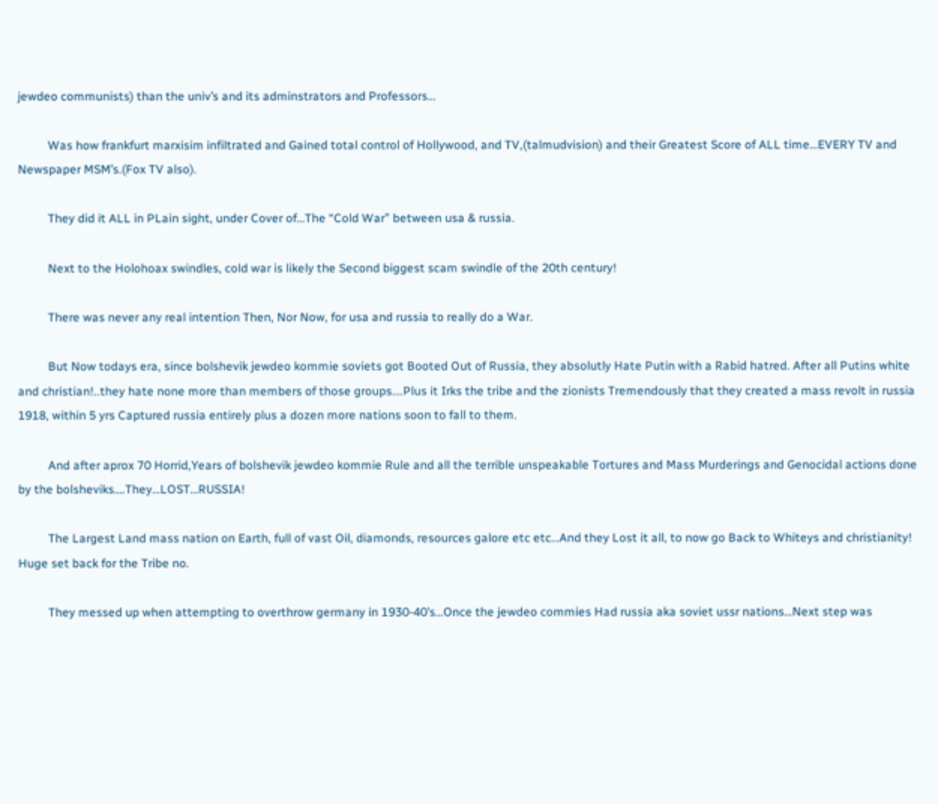jewdeo communists) than the univ’s and its adminstrators and Professors…

          Was how frankfurt marxisim infiltrated and Gained total control of Hollywood, and TV,(talmudvision) and their Greatest Score of ALL time…EVERY TV and Newspaper MSM’s.(Fox TV also).

          They did it ALL in PLain sight, under Cover of…The “Cold War” between usa & russia.

          Next to the Holohoax swindles, cold war is likely the Second biggest scam swindle of the 20th century!

          There was never any real intention Then, Nor Now, for usa and russia to really do a War.

          But Now todays era, since bolshevik jewdeo kommie soviets got Booted Out of Russia, they absolutly Hate Putin with a Rabid hatred. After all Putins white and christian!..they hate none more than members of those groups….Plus it Irks the tribe and the zionists Tremendously that they created a mass revolt in russia 1918, within 5 yrs Captured russia entirely plus a dozen more nations soon to fall to them.

          And after aprox 70 Horrid,Years of bolshevik jewdeo kommie Rule and all the terrible unspeakable Tortures and Mass Murderings and Genocidal actions done by the bolsheviks….They…LOST…RUSSIA!

          The Largest Land mass nation on Earth, full of vast Oil, diamonds, resources galore etc etc…And they Lost it all, to now go Back to Whiteys and christianity! Huge set back for the Tribe no.

          They messed up when attempting to overthrow germany in 1930-40’s…Once the jewdeo commies Had russia aka soviet ussr nations…Next step was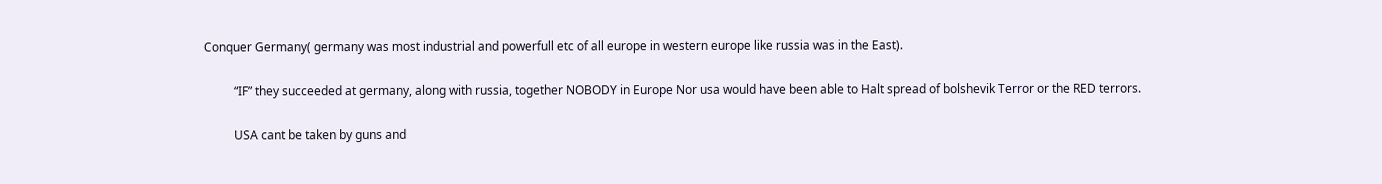Conquer Germany( germany was most industrial and powerfull etc of all europe in western europe like russia was in the East).

          “IF” they succeeded at germany, along with russia, together NOBODY in Europe Nor usa would have been able to Halt spread of bolshevik Terror or the RED terrors.

          USA cant be taken by guns and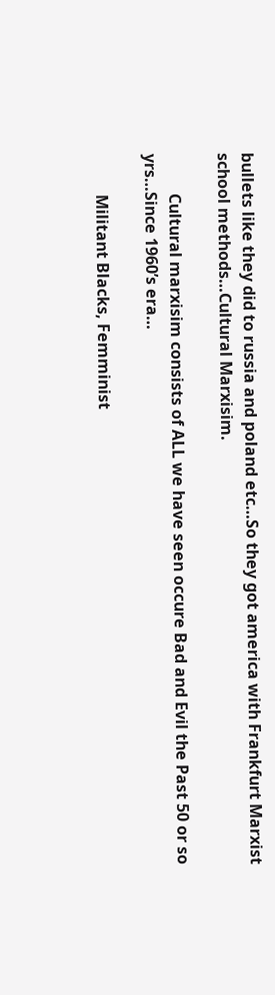bullets like they did to russia and poland etc…So they got america with Frankfurt Marxist school methods…Cultural Marxisim.

          Cultural marxisim consists of ALL we have seen occure Bad and Evil the Past 50 or so yrs…Since 1960’s era…

          Militant Blacks, Femminist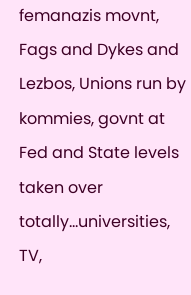femanazis movnt, Fags and Dykes and Lezbos, Unions run by kommies, govnt at Fed and State levels taken over totally…universities, TV,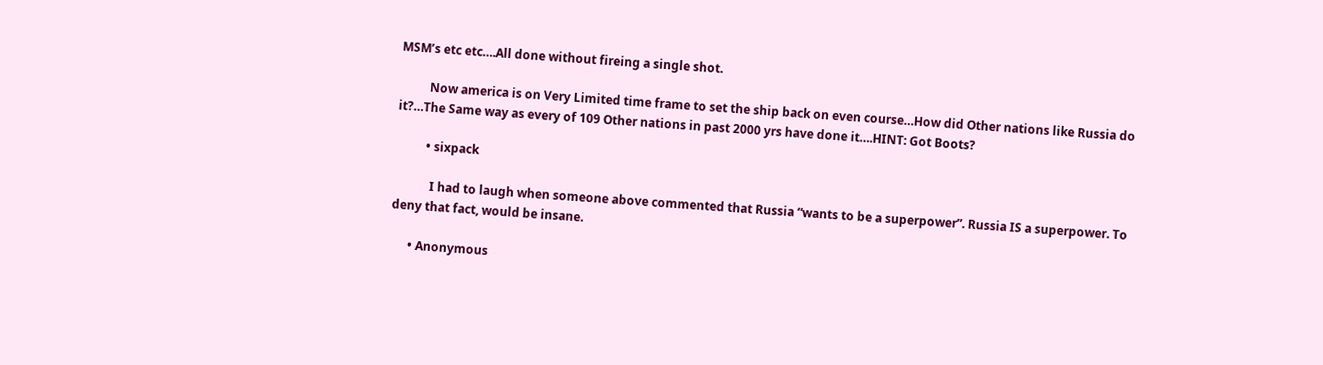MSM’s etc etc….All done without fireing a single shot.

          Now america is on Very Limited time frame to set the ship back on even course…How did Other nations like Russia do it?…The Same way as every of 109 Other nations in past 2000 yrs have done it….HINT: Got Boots?

          • sixpack

            I had to laugh when someone above commented that Russia “wants to be a superpower”. Russia IS a superpower. To deny that fact, would be insane.

      • Anonymous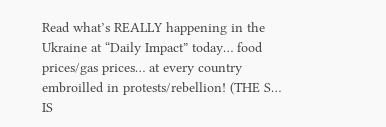Read what’s REALLY happening in the Ukraine at “Daily Impact” today… food prices/gas prices… at every country embroilled in protests/rebellion! (THE S… IS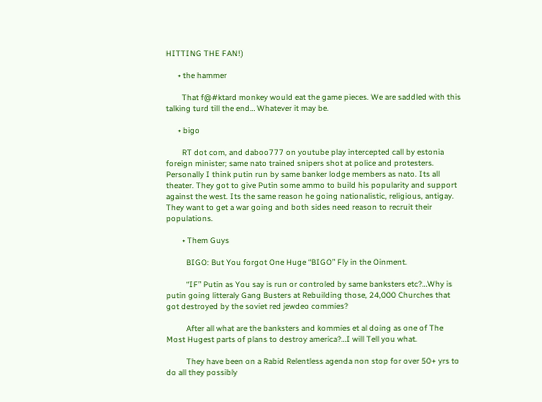HITTING THE FAN!)

      • the hammer

        That f@#ktard monkey would eat the game pieces. We are saddled with this talking turd till the end… Whatever it may be.

      • bigo

        RT dot com, and daboo777 on youtube play intercepted call by estonia foreign minister; same nato trained snipers shot at police and protesters. Personally I think putin run by same banker lodge members as nato. Its all theater. They got to give Putin some ammo to build his popularity and support against the west. Its the same reason he going nationalistic, religious, antigay. They want to get a war going and both sides need reason to recruit their populations.

        • Them Guys

          BIGO: But You forgot One Huge “BIGO” Fly in the Oinment.

          “IF” Putin as You say is run or controled by same banksters etc?…Why is putin going litteraly Gang Busters at Rebuilding those, 24,000 Churches that got destroyed by the soviet red jewdeo commies?

          After all what are the banksters and kommies et al doing as one of The Most Hugest parts of plans to destroy america?…I will Tell you what.

          They have been on a Rabid Relentless agenda non stop for over 50+ yrs to do all they possibly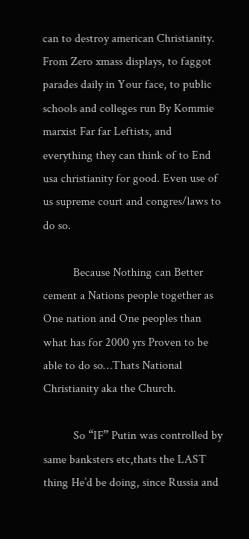can to destroy american Christianity. From Zero xmass displays, to faggot parades daily in Your face, to public schools and colleges run By Kommie marxist Far far Leftists, and everything they can think of to End usa christianity for good. Even use of us supreme court and congres/laws to do so.

          Because Nothing can Better cement a Nations people together as One nation and One peoples than what has for 2000 yrs Proven to be able to do so…Thats National Christianity aka the Church.

          So “IF” Putin was controlled by same banksters etc,thats the LAST thing He’d be doing, since Russia and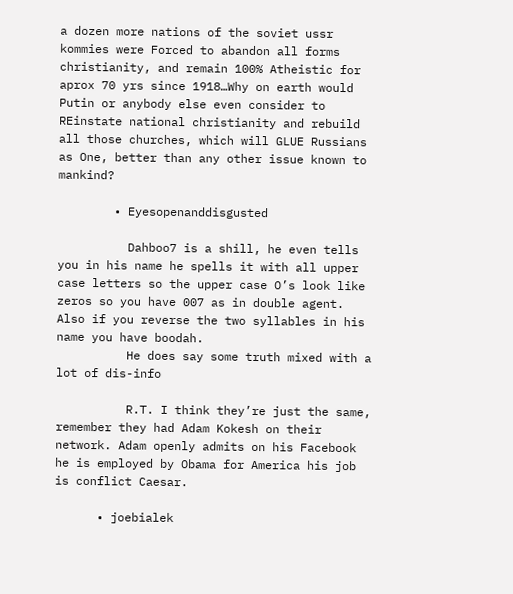a dozen more nations of the soviet ussr kommies were Forced to abandon all forms christianity, and remain 100% Atheistic for aprox 70 yrs since 1918…Why on earth would Putin or anybody else even consider to REinstate national christianity and rebuild all those churches, which will GLUE Russians as One, better than any other issue known to mankind?

        • Eyesopenanddisgusted

          Dahboo7 is a shill, he even tells you in his name he spells it with all upper case letters so the upper case O’s look like zeros so you have 007 as in double agent. Also if you reverse the two syllables in his name you have boodah.
          He does say some truth mixed with a lot of dis-info

          R.T. I think they’re just the same, remember they had Adam Kokesh on their network. Adam openly admits on his Facebook he is employed by Obama for America his job is conflict Caesar.

      • joebialek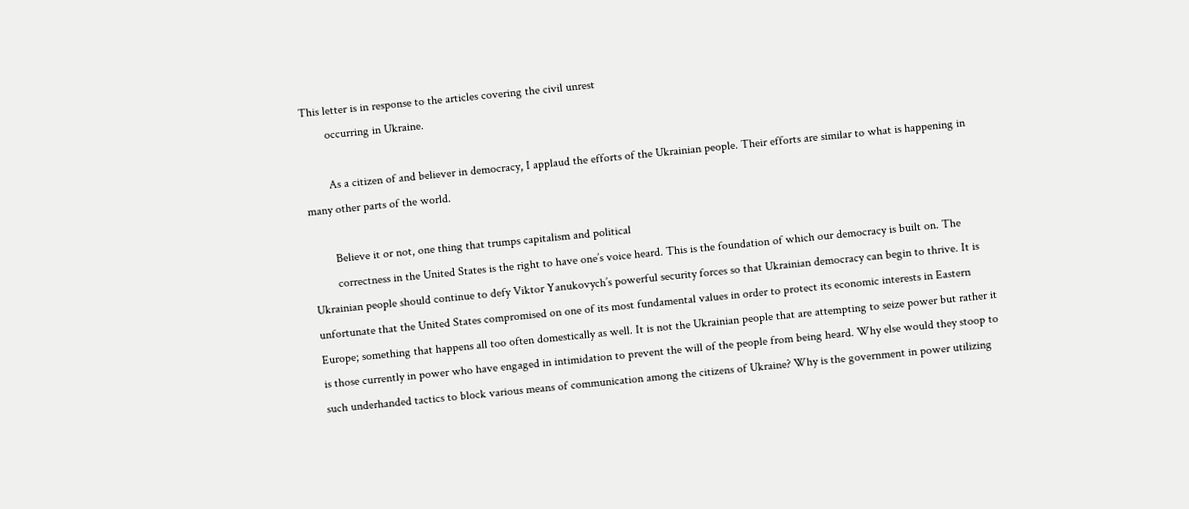This letter is in response to the articles covering the civil unrest
        occurring in Ukraine.

        As a citizen of and believer in democracy, I applaud the efforts of the Ukrainian people. Their efforts are similar to what is happening in many other parts of the world.

        Believe it or not, one thing that trumps capitalism and political
        correctness in the United States is the right to have one’s voice heard. This is the foundation of which our democracy is built on. The Ukrainian people should continue to defy Viktor Yanukovych’s powerful security forces so that Ukrainian democracy can begin to thrive. It is unfortunate that the United States compromised on one of its most fundamental values in order to protect its economic interests in Eastern Europe; something that happens all too often domestically as well. It is not the Ukrainian people that are attempting to seize power but rather it is those currently in power who have engaged in intimidation to prevent the will of the people from being heard. Why else would they stoop to such underhanded tactics to block various means of communication among the citizens of Ukraine? Why is the government in power utilizing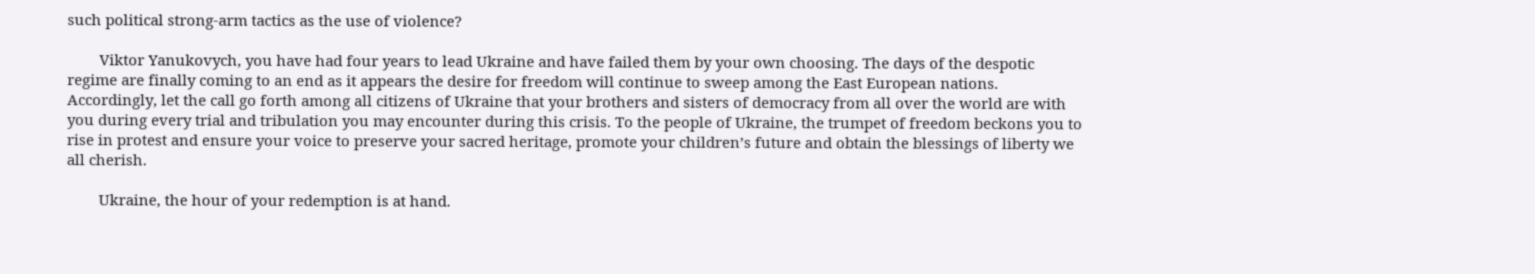such political strong-arm tactics as the use of violence?

        Viktor Yanukovych, you have had four years to lead Ukraine and have failed them by your own choosing. The days of the despotic regime are finally coming to an end as it appears the desire for freedom will continue to sweep among the East European nations. Accordingly, let the call go forth among all citizens of Ukraine that your brothers and sisters of democracy from all over the world are with you during every trial and tribulation you may encounter during this crisis. To the people of Ukraine, the trumpet of freedom beckons you to rise in protest and ensure your voice to preserve your sacred heritage, promote your children’s future and obtain the blessings of liberty we all cherish.

        Ukraine, the hour of your redemption is at hand.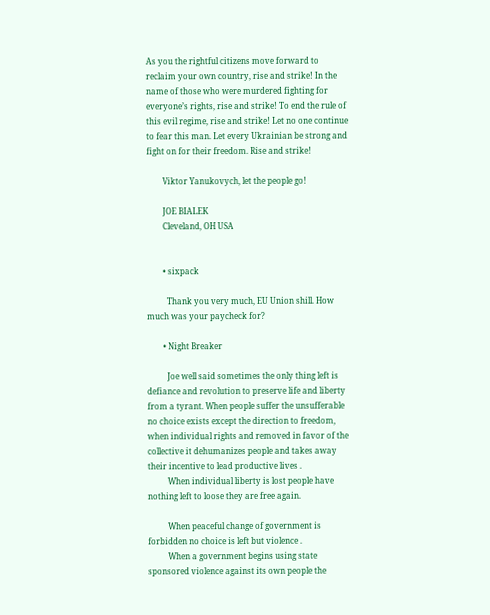As you the rightful citizens move forward to reclaim your own country, rise and strike! In the name of those who were murdered fighting for everyone’s rights, rise and strike! To end the rule of this evil regime, rise and strike! Let no one continue to fear this man. Let every Ukrainian be strong and fight on for their freedom. Rise and strike!

        Viktor Yanukovych, let the people go!

        JOE BIALEK
        Cleveland, OH USA


        • sixpack

          Thank you very much, EU Union shill. How much was your paycheck for?

        • Night Breaker

          Joe well said sometimes the only thing left is defiance and revolution to preserve life and liberty from a tyrant. When people suffer the unsufferable no choice exists except the direction to freedom, when individual rights and removed in favor of the collective it dehumanizes people and takes away their incentive to lead productive lives .
          When individual liberty is lost people have nothing left to loose they are free again.

          When peaceful change of government is forbidden no choice is left but violence .
          When a government begins using state sponsored violence against its own people the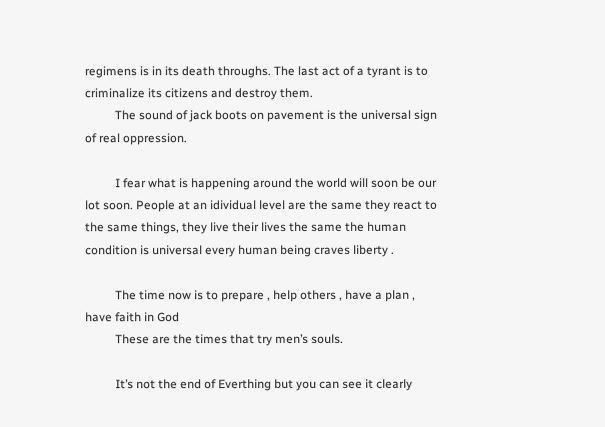regimens is in its death throughs. The last act of a tyrant is to criminalize its citizens and destroy them.
          The sound of jack boots on pavement is the universal sign of real oppression.

          I fear what is happening around the world will soon be our lot soon. People at an idividual level are the same they react to the same things, they live their lives the same the human condition is universal every human being craves liberty .

          The time now is to prepare , help others , have a plan , have faith in God
          These are the times that try men’s souls.

          It’s not the end of Everthing but you can see it clearly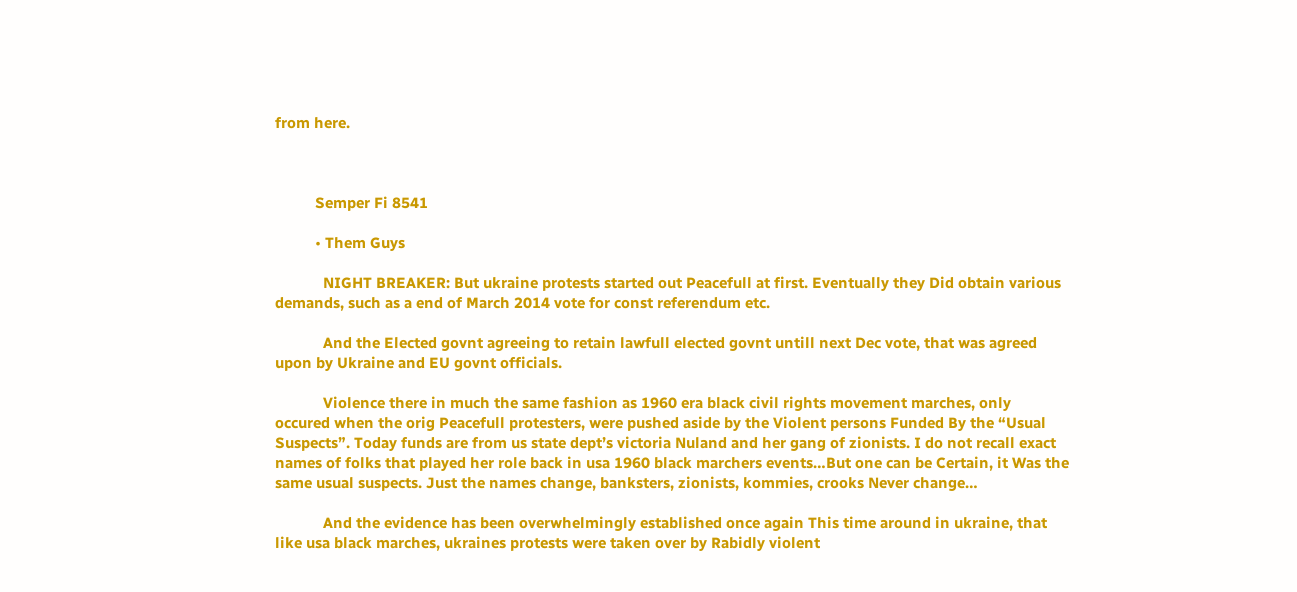from here.



          Semper Fi 8541

          • Them Guys

            NIGHT BREAKER: But ukraine protests started out Peacefull at first. Eventually they Did obtain various demands, such as a end of March 2014 vote for const referendum etc.

            And the Elected govnt agreeing to retain lawfull elected govnt untill next Dec vote, that was agreed upon by Ukraine and EU govnt officials.

            Violence there in much the same fashion as 1960 era black civil rights movement marches, only occured when the orig Peacefull protesters, were pushed aside by the Violent persons Funded By the “Usual Suspects”. Today funds are from us state dept’s victoria Nuland and her gang of zionists. I do not recall exact names of folks that played her role back in usa 1960 black marchers events…But one can be Certain, it Was the same usual suspects. Just the names change, banksters, zionists, kommies, crooks Never change…

            And the evidence has been overwhelmingly established once again This time around in ukraine, that like usa black marches, ukraines protests were taken over by Rabidly violent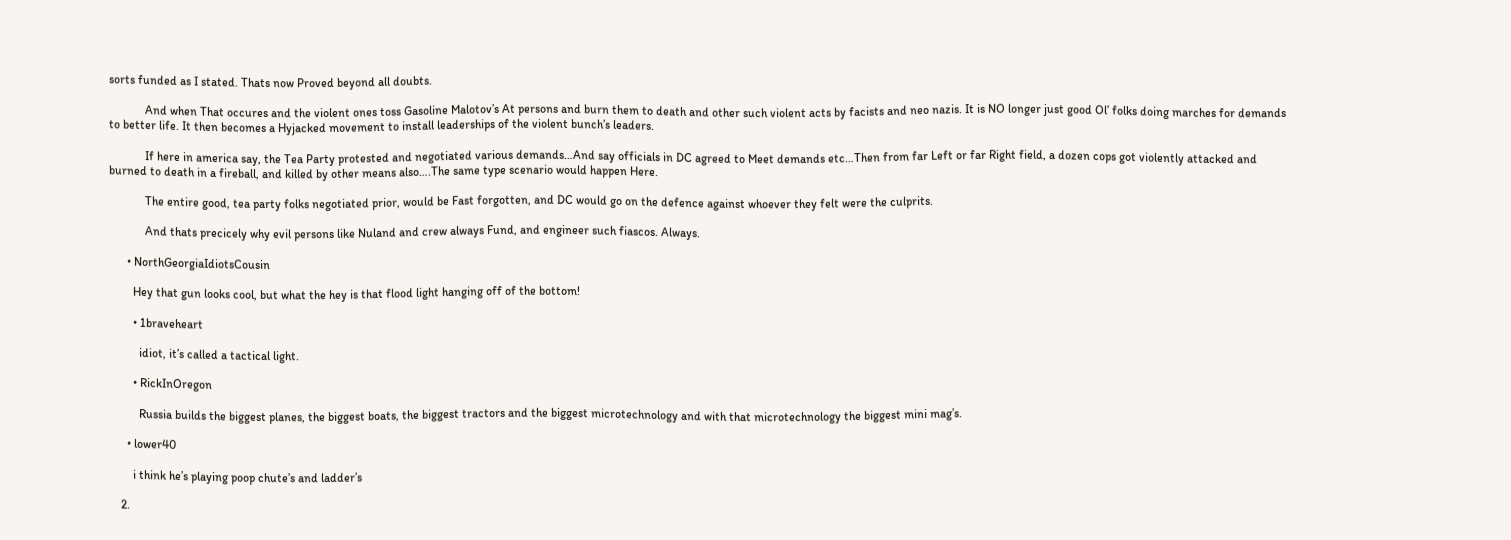sorts funded as I stated. Thats now Proved beyond all doubts.

            And when That occures and the violent ones toss Gasoline Malotov’s At persons and burn them to death and other such violent acts by facists and neo nazis. It is NO longer just good Ol’ folks doing marches for demands to better life. It then becomes a Hyjacked movement to install leaderships of the violent bunch’s leaders.

            If here in america say, the Tea Party protested and negotiated various demands…And say officials in DC agreed to Meet demands etc…Then from far Left or far Right field, a dozen cops got violently attacked and burned to death in a fireball, and killed by other means also….The same type scenario would happen Here.

            The entire good, tea party folks negotiated prior, would be Fast forgotten, and DC would go on the defence against whoever they felt were the culprits.

            And thats precicely why evil persons like Nuland and crew always Fund, and engineer such fiascos. Always.

      • NorthGeorgiaIdiotsCousin

        Hey that gun looks cool, but what the hey is that flood light hanging off of the bottom!

        • 1braveheart

          idiot, it’s called a tactical light.

        • RickInOregon

          Russia builds the biggest planes, the biggest boats, the biggest tractors and the biggest microtechnology and with that microtechnology the biggest mini mag’s.

      • lower40

        i think he’s playing poop chute’s and ladder’s

    2.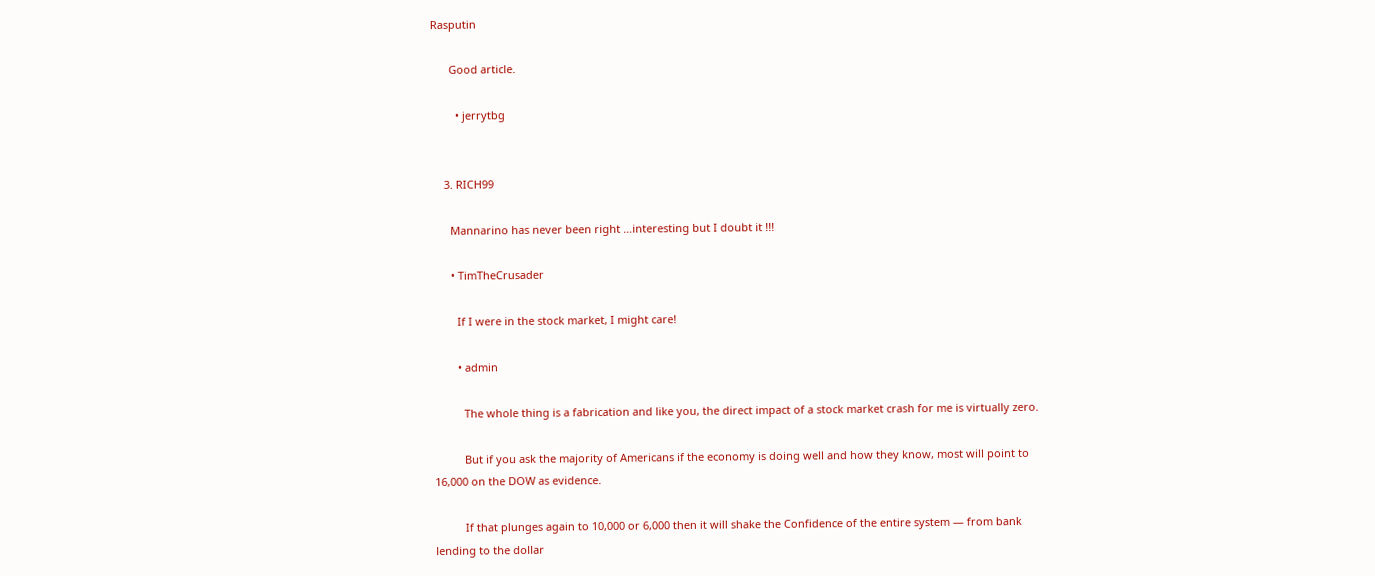Rasputin

      Good article.

        • jerrytbg


    3. RICH99

      Mannarino has never been right …interesting but I doubt it !!!

      • TimTheCrusader

        If I were in the stock market, I might care!

        • admin

          The whole thing is a fabrication and like you, the direct impact of a stock market crash for me is virtually zero.

          But if you ask the majority of Americans if the economy is doing well and how they know, most will point to 16,000 on the DOW as evidence.

          If that plunges again to 10,000 or 6,000 then it will shake the Confidence of the entire system — from bank lending to the dollar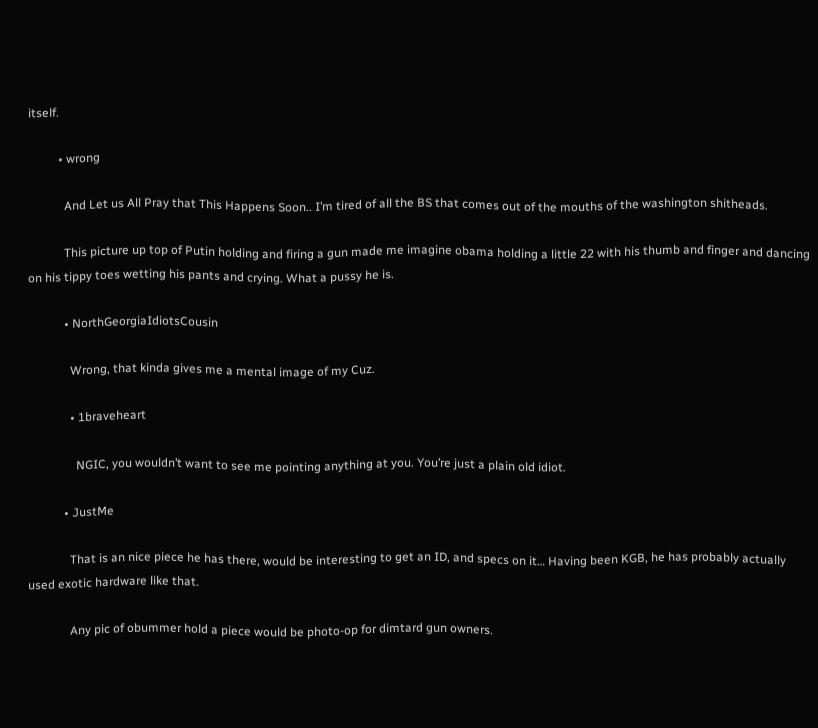itself.

          • wrong

            And Let us All Pray that This Happens Soon.. I’m tired of all the BS that comes out of the mouths of the washington shitheads.

            This picture up top of Putin holding and firing a gun made me imagine obama holding a little 22 with his thumb and finger and dancing on his tippy toes wetting his pants and crying. What a pussy he is.

            • NorthGeorgiaIdiotsCousin

              Wrong, that kinda gives me a mental image of my Cuz.

              • 1braveheart

                NGIC, you wouldn’t want to see me pointing anything at you. You’re just a plain old idiot.

            • JustMe

              That is an nice piece he has there, would be interesting to get an ID, and specs on it… Having been KGB, he has probably actually used exotic hardware like that.

              Any pic of obummer hold a piece would be photo-op for dimtard gun owners.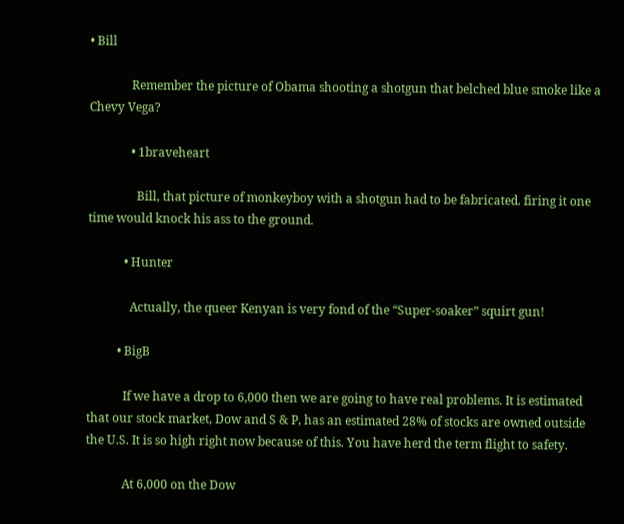• Bill

              Remember the picture of Obama shooting a shotgun that belched blue smoke like a Chevy Vega?

              • 1braveheart

                Bill, that picture of monkeyboy with a shotgun had to be fabricated. firing it one time would knock his ass to the ground.

            • Hunter

              Actually, the queer Kenyan is very fond of the “Super-soaker” squirt gun!

          • BigB

            If we have a drop to 6,000 then we are going to have real problems. It is estimated that our stock market, Dow and S & P, has an estimated 28% of stocks are owned outside the U.S. It is so high right now because of this. You have herd the term flight to safety.

            At 6,000 on the Dow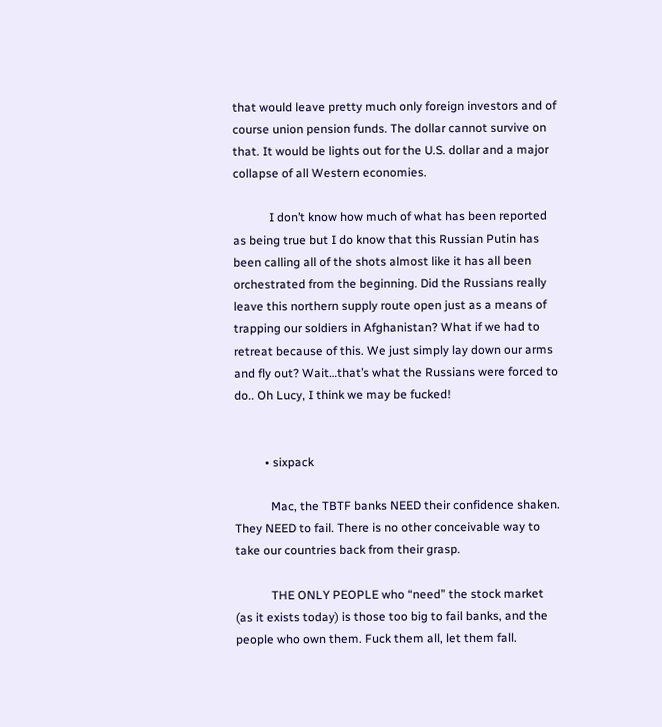that would leave pretty much only foreign investors and of course union pension funds. The dollar cannot survive on that. It would be lights out for the U.S. dollar and a major collapse of all Western economies.

            I don’t know how much of what has been reported as being true but I do know that this Russian Putin has been calling all of the shots almost like it has all been orchestrated from the beginning. Did the Russians really leave this northern supply route open just as a means of trapping our soldiers in Afghanistan? What if we had to retreat because of this. We just simply lay down our arms and fly out? Wait…that’s what the Russians were forced to do.. Oh Lucy, I think we may be fucked!


          • sixpack

            Mac, the TBTF banks NEED their confidence shaken. They NEED to fail. There is no other conceivable way to take our countries back from their grasp.

            THE ONLY PEOPLE who “need” the stock market (as it exists today) is those too big to fail banks, and the people who own them. Fuck them all, let them fall.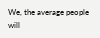We, the average people will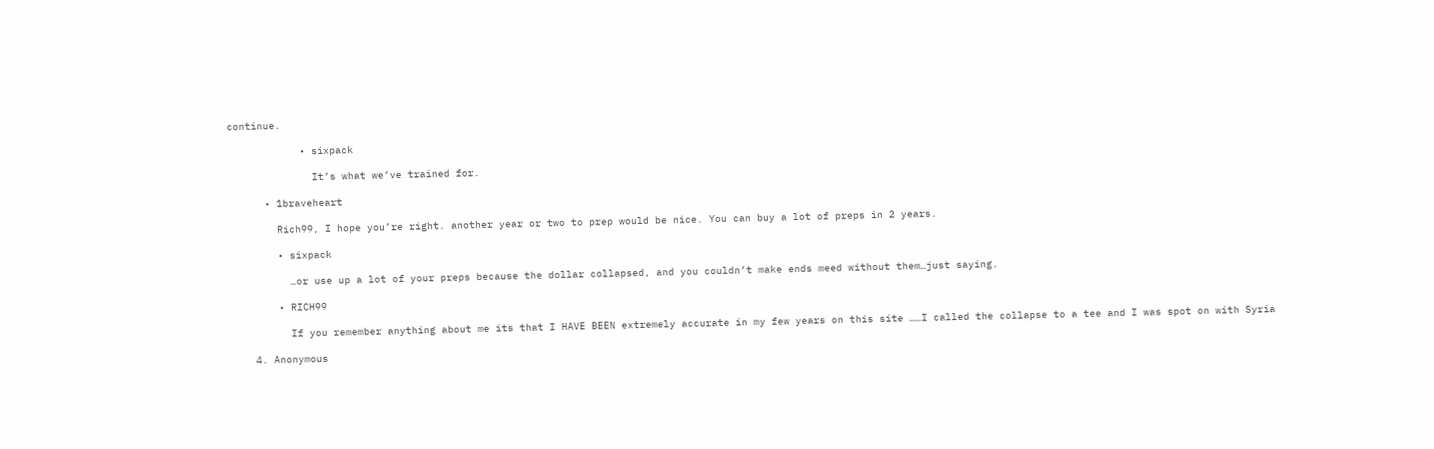continue.

            • sixpack

              It’s what we’ve trained for.

      • 1braveheart

        Rich99, I hope you’re right. another year or two to prep would be nice. You can buy a lot of preps in 2 years.

        • sixpack

          …or use up a lot of your preps because the dollar collapsed, and you couldn’t make ends meed without them…just saying.

        • RICH99

          If you remember anything about me its that I HAVE BEEN extremely accurate in my few years on this site ……I called the collapse to a tee and I was spot on with Syria

    4. Anonymous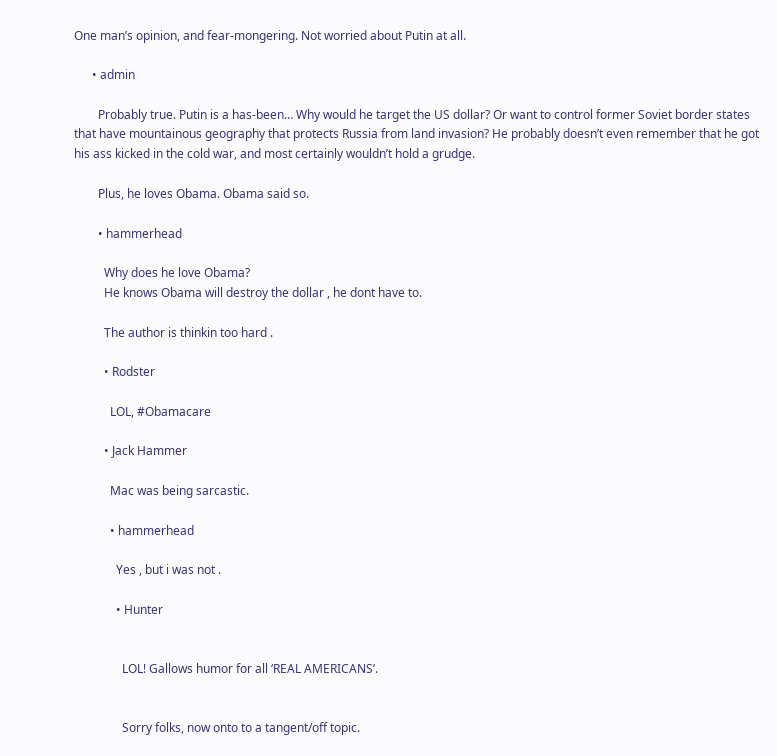One man’s opinion, and fear-mongering. Not worried about Putin at all.

      • admin

        Probably true. Putin is a has-been… Why would he target the US dollar? Or want to control former Soviet border states that have mountainous geography that protects Russia from land invasion? He probably doesn’t even remember that he got his ass kicked in the cold war, and most certainly wouldn’t hold a grudge.

        Plus, he loves Obama. Obama said so.

        • hammerhead

          Why does he love Obama?
          He knows Obama will destroy the dollar , he dont have to.

          The author is thinkin too hard .

          • Rodster

            LOL, #Obamacare

          • Jack Hammer

            Mac was being sarcastic.

            • hammerhead

              Yes , but i was not .

              • Hunter


                LOL! Gallows humor for all ‘REAL AMERICANS’.


                Sorry folks, now onto to a tangent/off topic.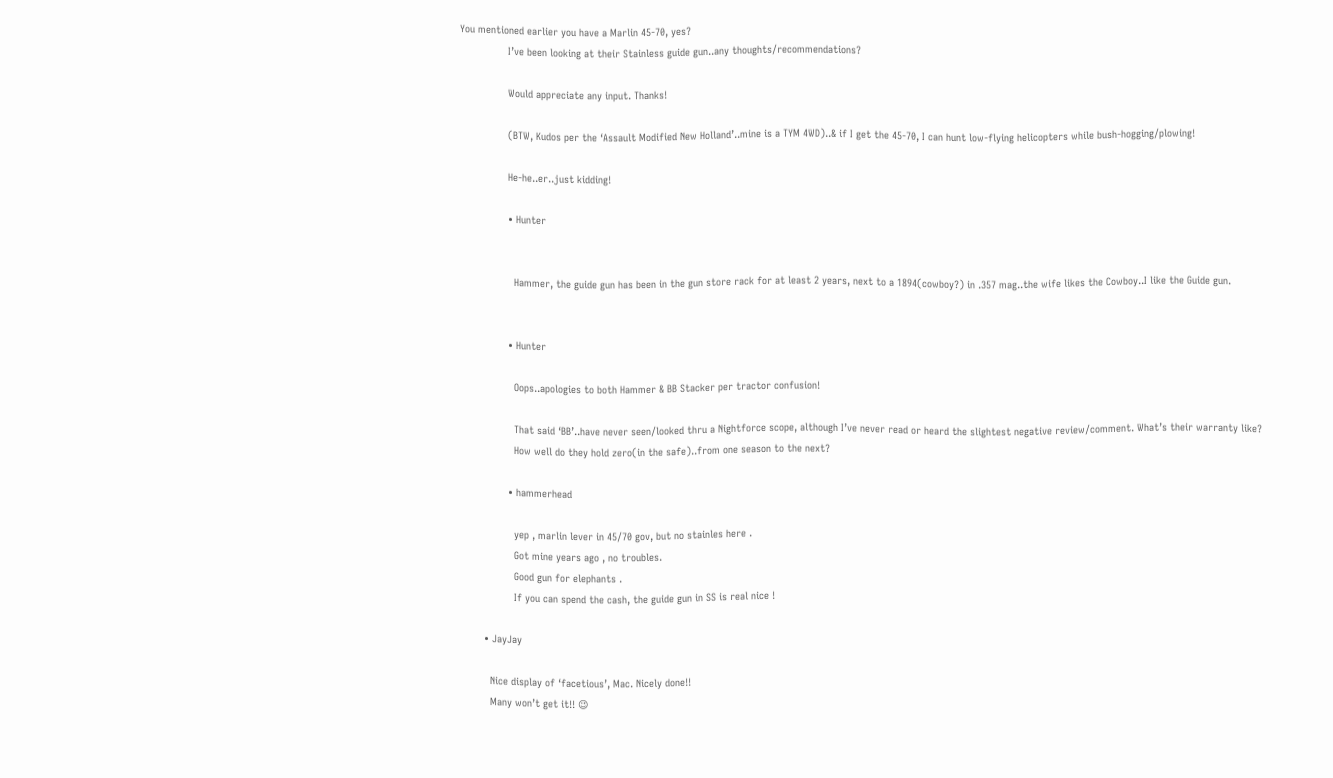You mentioned earlier you have a Marlin 45-70, yes?
                I’ve been looking at their Stainless guide gun..any thoughts/recommendations?

                Would appreciate any input. Thanks!

                (BTW, Kudos per the ‘Assault Modified New Holland’..mine is a TYM 4WD)..& if I get the 45-70, I can hunt low-flying helicopters while bush-hogging/plowing!

                He-he..er..just kidding!

                • Hunter


                  Hammer, the guide gun has been in the gun store rack for at least 2 years, next to a 1894(cowboy?) in .357 mag..the wife likes the Cowboy..I like the Guide gun.


                • Hunter

                  Oops..apologies to both Hammer & BB Stacker per tractor confusion!

                  That said ‘BB’..have never seen/looked thru a Nightforce scope, although I’ve never read or heard the slightest negative review/comment. What’s their warranty like?
                  How well do they hold zero(in the safe)..from one season to the next?

                • hammerhead

                  yep , marlin lever in 45/70 gov, but no stainles here .
                  Got mine years ago , no troubles.
                  Good gun for elephants .
                  If you can spend the cash, the guide gun in SS is real nice !

        • JayJay

          Nice display of ‘facetious’, Mac. Nicely done!!
          Many won’t get it!! 😉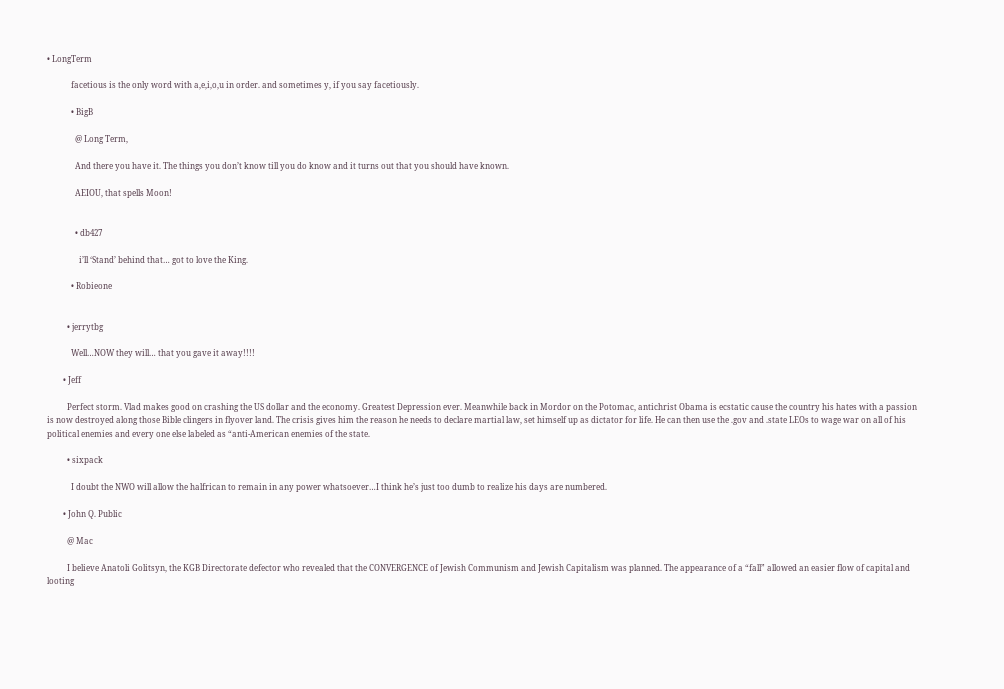• LongTerm

            facetious is the only word with a,e,i,o,u in order. and sometimes y, if you say facetiously.

            • BigB

              @ Long Term,

              And there you have it. The things you don’t know till you do know and it turns out that you should have known.

              AEIOU, that spells Moon!


              • db427

                i’ll ‘Stand’ behind that… got to love the King.

            • Robieone


          • jerrytbg

            Well…NOW they will… that you gave it away!!!!

        • Jeff

          Perfect storm. Vlad makes good on crashing the US dollar and the economy. Greatest Depression ever. Meanwhile back in Mordor on the Potomac, antichrist Obama is ecstatic cause the country his hates with a passion is now destroyed along those Bible clingers in flyover land. The crisis gives him the reason he needs to declare martial law, set himself up as dictator for life. He can then use the .gov and .state LEOs to wage war on all of his political enemies and every one else labeled as “anti-American enemies of the state.

          • sixpack

            I doubt the NWO will allow the halfrican to remain in any power whatsoever…I think he’s just too dumb to realize his days are numbered.

        • John Q. Public

          @ Mac

          I believe Anatoli Golitsyn, the KGB Directorate defector who revealed that the CONVERGENCE of Jewish Communism and Jewish Capitalism was planned. The appearance of a “fall” allowed an easier flow of capital and looting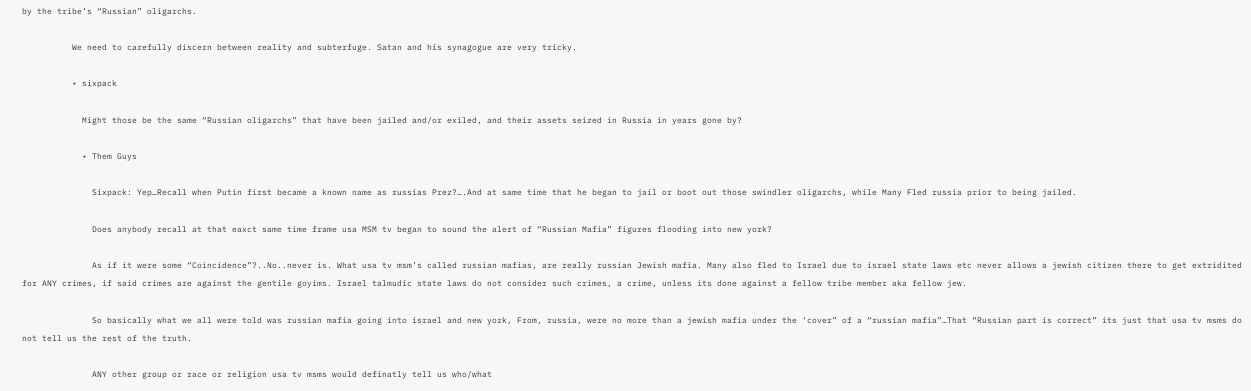by the tribe’s “Russian” oligarchs.

          We need to carefully discern between reality and subterfuge. Satan and his synagogue are very tricky.

          • sixpack

            Might those be the same “Russian oligarchs” that have been jailed and/or exiled, and their assets seized in Russia in years gone by?

            • Them Guys

              Sixpack: Yep…Recall when Putin first became a known name as russias Prez?….And at same time that he began to jail or boot out those swindler oligarchs, while Many Fled russia prior to being jailed.

              Does anybody recall at that eaxct same time frame usa MSM tv began to sound the alert of “Russian Mafia” figures flooding into new york?

              As if it were some “Coincidence”?..No..never is. What usa tv msm’s called russian mafias, are really russian Jewish mafia. Many also fled to Israel due to israel state laws etc never allows a jewish citizen there to get extridited for ANY crimes, if said crimes are against the gentile goyims. Israel talmudic state laws do not consider such crimes, a crime, unless its done against a fellow tribe member aka fellow jew.

              So basically what we all were told was russian mafia going into israel and new york, From, russia, were no more than a jewish mafia under the ‘cover” of a “russian mafia”…That “Russian part is correct” its just that usa tv msms do not tell us the rest of the truth.

              ANY other group or race or religion usa tv msms would definatly tell us who/what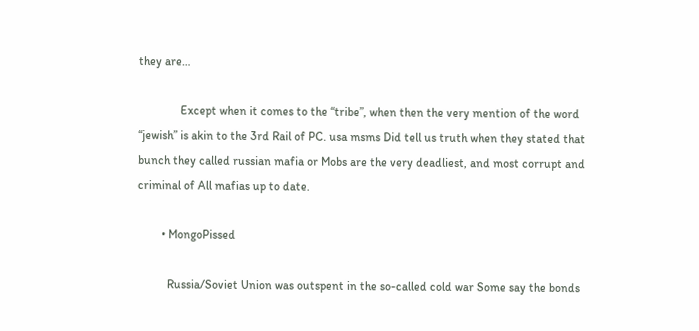they are…

              Except when it comes to the “tribe”, when then the very mention of the word “jewish” is akin to the 3rd Rail of PC. usa msms Did tell us truth when they stated that bunch they called russian mafia or Mobs are the very deadliest, and most corrupt and criminal of All mafias up to date.

        • MongoPissed

          Russia/Soviet Union was outspent in the so-called cold war Some say the bonds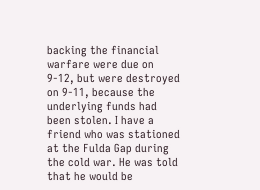backing the financial warfare were due on 9-12, but were destroyed on 9-11, because the underlying funds had been stolen. I have a friend who was stationed at the Fulda Gap during the cold war. He was told that he would be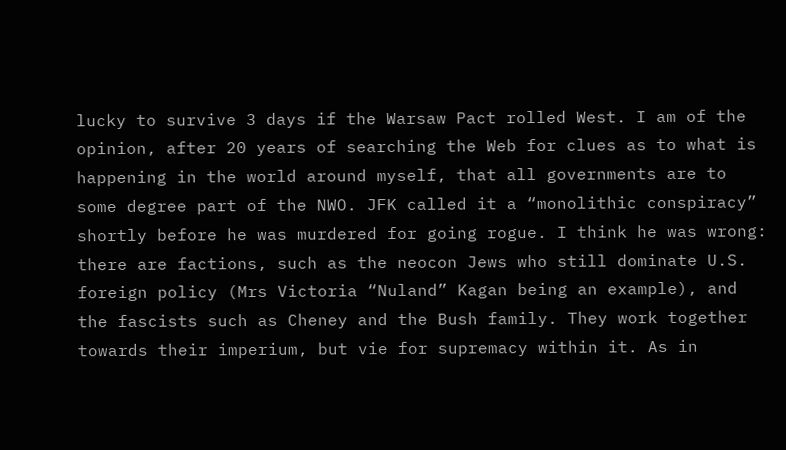lucky to survive 3 days if the Warsaw Pact rolled West. I am of the opinion, after 20 years of searching the Web for clues as to what is happening in the world around myself, that all governments are to some degree part of the NWO. JFK called it a “monolithic conspiracy” shortly before he was murdered for going rogue. I think he was wrong: there are factions, such as the neocon Jews who still dominate U.S. foreign policy (Mrs Victoria “Nuland” Kagan being an example), and the fascists such as Cheney and the Bush family. They work together towards their imperium, but vie for supremacy within it. As in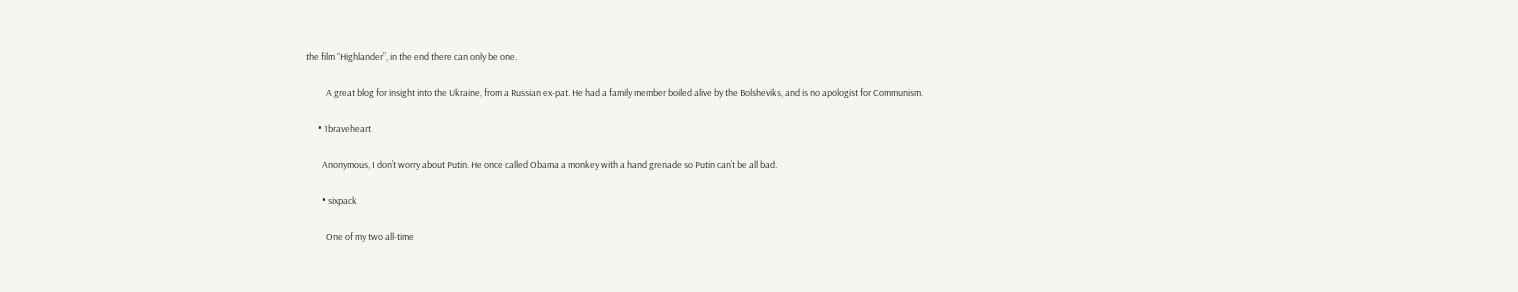the film “Highlander”, in the end there can only be one.

          A great blog for insight into the Ukraine, from a Russian ex-pat. He had a family member boiled alive by the Bolsheviks, and is no apologist for Communism.

      • 1braveheart

        Anonymous, I don’t worry about Putin. He once called Obama a monkey with a hand grenade so Putin can’t be all bad.

        • sixpack

          One of my two all-time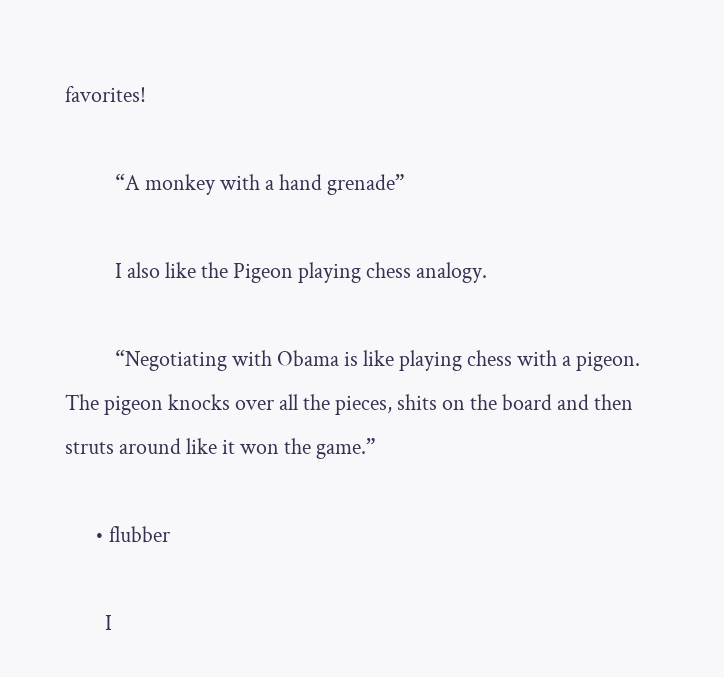favorites!

          “A monkey with a hand grenade”

          I also like the Pigeon playing chess analogy.

          “Negotiating with Obama is like playing chess with a pigeon. The pigeon knocks over all the pieces, shits on the board and then struts around like it won the game.”

      • flubber

        I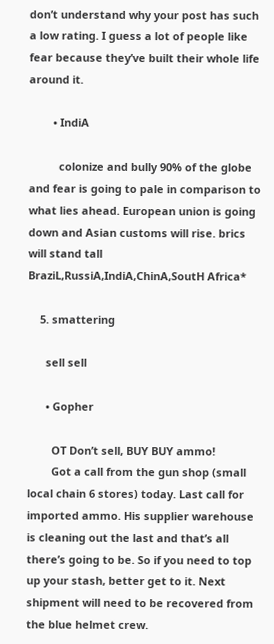don’t understand why your post has such a low rating. I guess a lot of people like fear because they’ve built their whole life around it.

        • IndiA

          colonize and bully 90% of the globe and fear is going to pale in comparison to what lies ahead. European union is going down and Asian customs will rise. brics will stand tall BraziL,RussiA,IndiA,ChinA,SoutH Africa*

    5. smattering

      sell sell

      • Gopher

        OT Don’t sell, BUY BUY ammo!
        Got a call from the gun shop (small local chain 6 stores) today. Last call for imported ammo. His supplier warehouse is cleaning out the last and that’s all there’s going to be. So if you need to top up your stash, better get to it. Next shipment will need to be recovered from the blue helmet crew.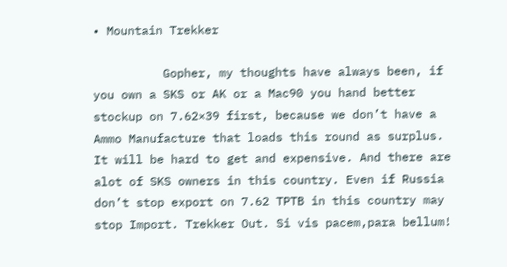• Mountain Trekker

          Gopher, my thoughts have always been, if you own a SKS or AK or a Mac90 you hand better stockup on 7.62×39 first, because we don’t have a Ammo Manufacture that loads this round as surplus. It will be hard to get and expensive. And there are alot of SKS owners in this country. Even if Russia don’t stop export on 7.62 TPTB in this country may stop Import. Trekker Out. Si vis pacem,para bellum!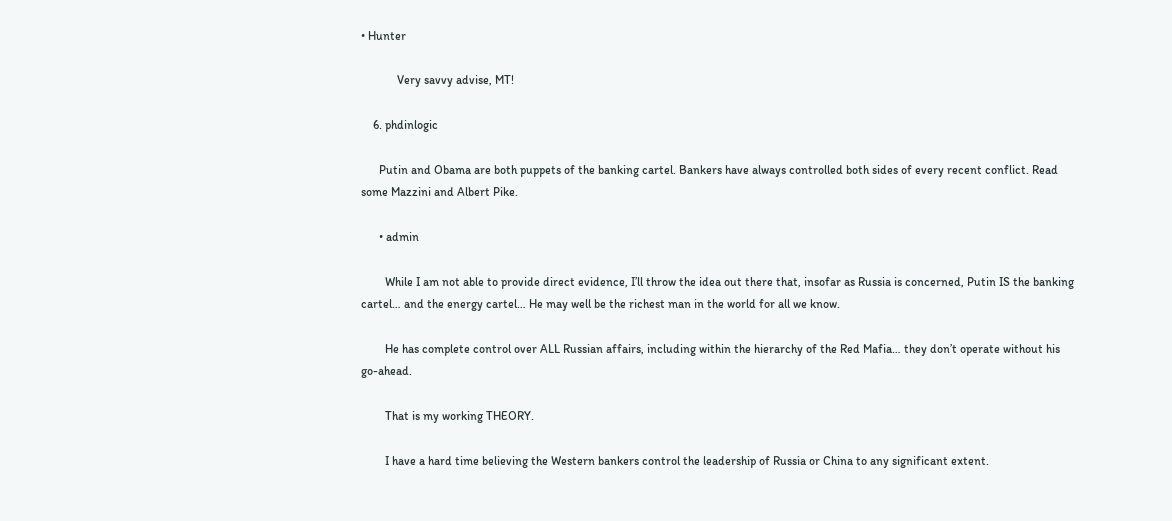• Hunter

            Very savvy advise, MT!

    6. phdinlogic

      Putin and Obama are both puppets of the banking cartel. Bankers have always controlled both sides of every recent conflict. Read some Mazzini and Albert Pike.

      • admin

        While I am not able to provide direct evidence, I’ll throw the idea out there that, insofar as Russia is concerned, Putin IS the banking cartel… and the energy cartel… He may well be the richest man in the world for all we know.

        He has complete control over ALL Russian affairs, including within the hierarchy of the Red Mafia… they don’t operate without his go-ahead.

        That is my working THEORY.

        I have a hard time believing the Western bankers control the leadership of Russia or China to any significant extent.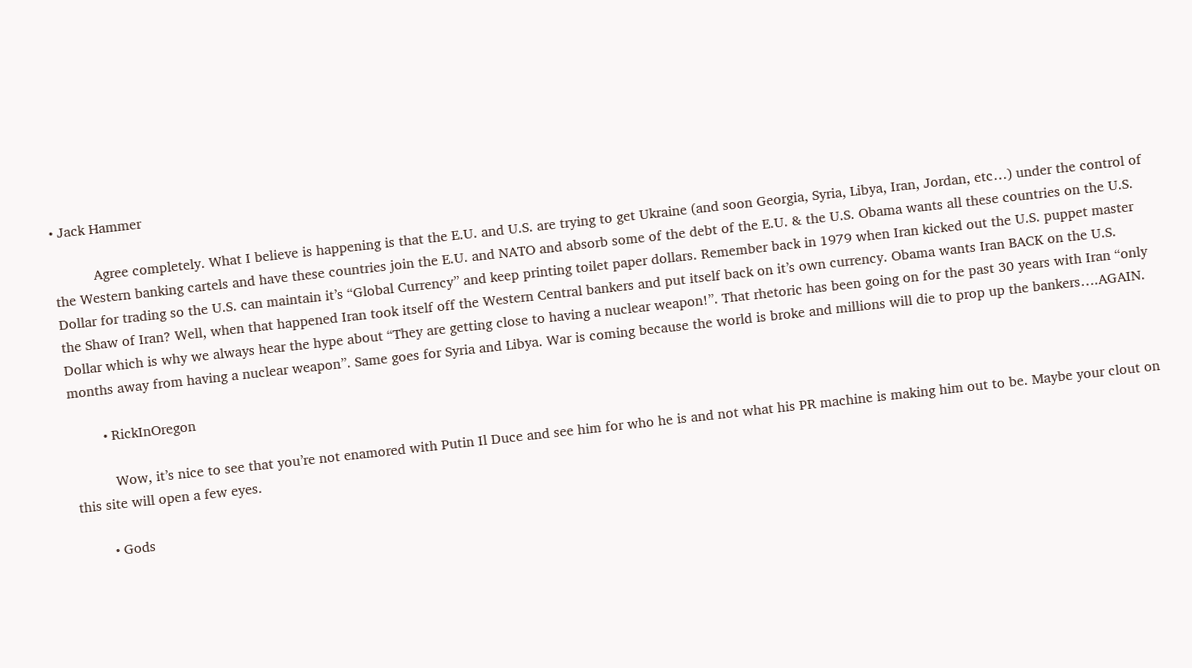• Jack Hammer

          Agree completely. What I believe is happening is that the E.U. and U.S. are trying to get Ukraine (and soon Georgia, Syria, Libya, Iran, Jordan, etc…) under the control of the Western banking cartels and have these countries join the E.U. and NATO and absorb some of the debt of the E.U. & the U.S. Obama wants all these countries on the U.S. Dollar for trading so the U.S. can maintain it’s “Global Currency” and keep printing toilet paper dollars. Remember back in 1979 when Iran kicked out the U.S. puppet master the Shaw of Iran? Well, when that happened Iran took itself off the Western Central bankers and put itself back on it’s own currency. Obama wants Iran BACK on the U.S. Dollar which is why we always hear the hype about “They are getting close to having a nuclear weapon!”. That rhetoric has been going on for the past 30 years with Iran “only months away from having a nuclear weapon”. Same goes for Syria and Libya. War is coming because the world is broke and millions will die to prop up the bankers….AGAIN.

        • RickInOregon

          Wow, it’s nice to see that you’re not enamored with Putin Il Duce and see him for who he is and not what his PR machine is making him out to be. Maybe your clout on this site will open a few eyes.

        • Gods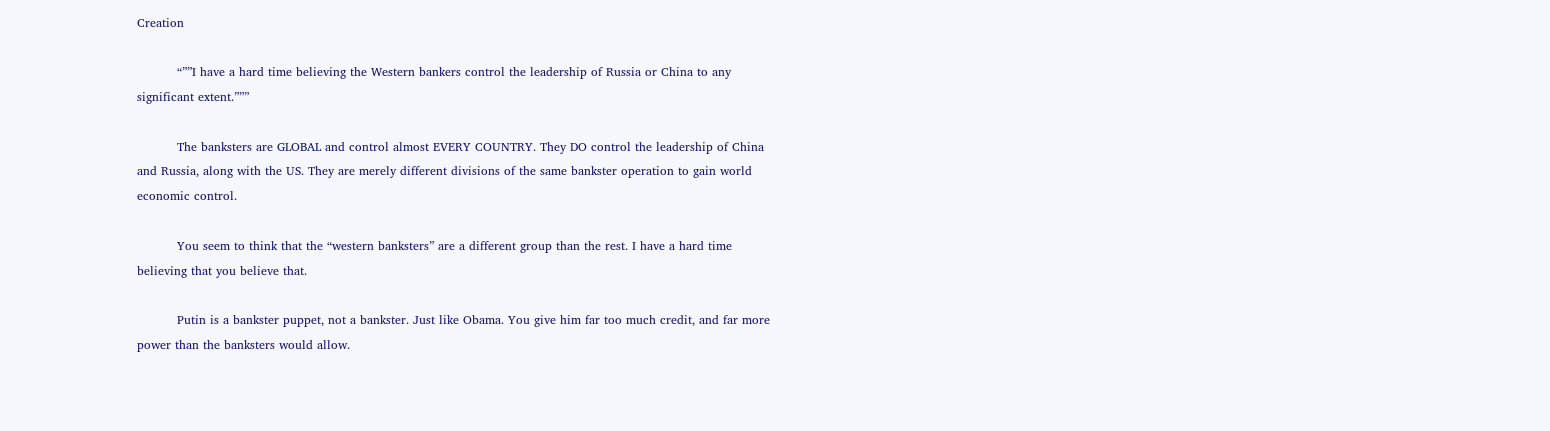Creation

          “””I have a hard time believing the Western bankers control the leadership of Russia or China to any significant extent.”””

          The banksters are GLOBAL and control almost EVERY COUNTRY. They DO control the leadership of China and Russia, along with the US. They are merely different divisions of the same bankster operation to gain world economic control.

          You seem to think that the “western banksters” are a different group than the rest. I have a hard time believing that you believe that.

          Putin is a bankster puppet, not a bankster. Just like Obama. You give him far too much credit, and far more power than the banksters would allow.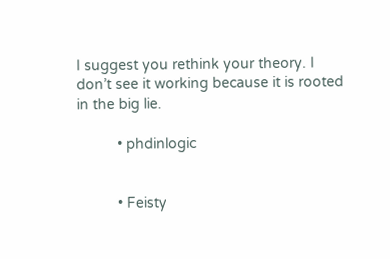I suggest you rethink your theory. I don’t see it working because it is rooted in the big lie.

          • phdinlogic


          • Feisty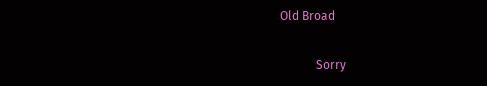Old Broad

            Sorry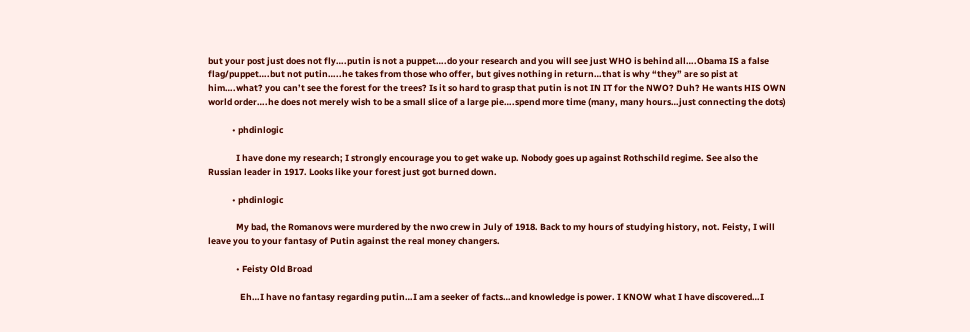but your post just does not fly….putin is not a puppet….do your research and you will see just WHO is behind all….Obama IS a false flag/puppet….but not putin…..he takes from those who offer, but gives nothing in return…that is why “they” are so pist at him….what? you can’t see the forest for the trees? Is it so hard to grasp that putin is not IN IT for the NWO? Duh? He wants HIS OWN world order….he does not merely wish to be a small slice of a large pie….spend more time (many, many hours…just connecting the dots)

            • phdinlogic

              I have done my research; I strongly encourage you to get wake up. Nobody goes up against Rothschild regime. See also the Russian leader in 1917. Looks like your forest just got burned down.

            • phdinlogic

              My bad, the Romanovs were murdered by the nwo crew in July of 1918. Back to my hours of studying history, not. Feisty, I will leave you to your fantasy of Putin against the real money changers.

              • Feisty Old Broad

                Eh…I have no fantasy regarding putin…I am a seeker of facts…and knowledge is power. I KNOW what I have discovered…I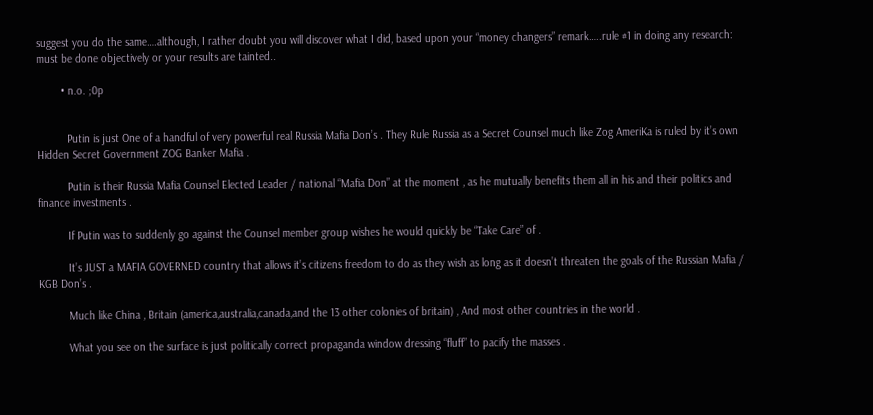suggest you do the same….although, I rather doubt you will discover what I did, based upon your “money changers” remark…..rule #1 in doing any research: must be done objectively or your results are tainted..

        • n.o. ;0p


          Putin is just One of a handful of very powerful real Russia Mafia Don’s . They Rule Russia as a Secret Counsel much like Zog AmeriKa is ruled by it’s own Hidden Secret Government ZOG Banker Mafia .

          Putin is their Russia Mafia Counsel Elected Leader / national “Mafia Don” at the moment , as he mutually benefits them all in his and their politics and finance investments .

          If Putin was to suddenly go against the Counsel member group wishes he would quickly be “Take Care” of .

          It’s JUST a MAFIA GOVERNED country that allows it’s citizens freedom to do as they wish as long as it doesn’t threaten the goals of the Russian Mafia / KGB Don’s .

          Much like China , Britain (america,australia,canada,and the 13 other colonies of britain) , And most other countries in the world .

          What you see on the surface is just politically correct propaganda window dressing “fluff” to pacify the masses .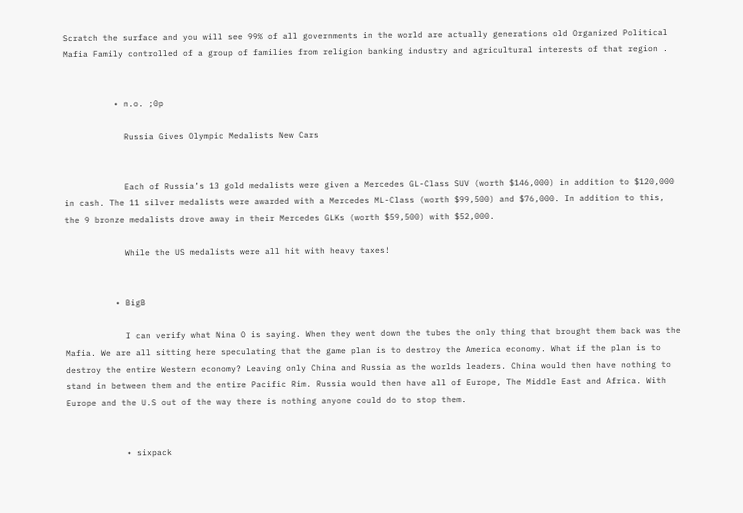Scratch the surface and you will see 99% of all governments in the world are actually generations old Organized Political Mafia Family controlled of a group of families from religion banking industry and agricultural interests of that region .


          • n.o. ;0p

            Russia Gives Olympic Medalists New Cars


            Each of Russia’s 13 gold medalists were given a Mercedes GL-Class SUV (worth $146,000) in addition to $120,000 in cash. The 11 silver medalists were awarded with a Mercedes ML-Class (worth $99,500) and $76,000. In addition to this, the 9 bronze medalists drove away in their Mercedes GLKs (worth $59,500) with $52,000.

            While the US medalists were all hit with heavy taxes!


          • BigB

            I can verify what Nina O is saying. When they went down the tubes the only thing that brought them back was the Mafia. We are all sitting here speculating that the game plan is to destroy the America economy. What if the plan is to destroy the entire Western economy? Leaving only China and Russia as the worlds leaders. China would then have nothing to stand in between them and the entire Pacific Rim. Russia would then have all of Europe, The Middle East and Africa. With Europe and the U.S out of the way there is nothing anyone could do to stop them.


            • sixpack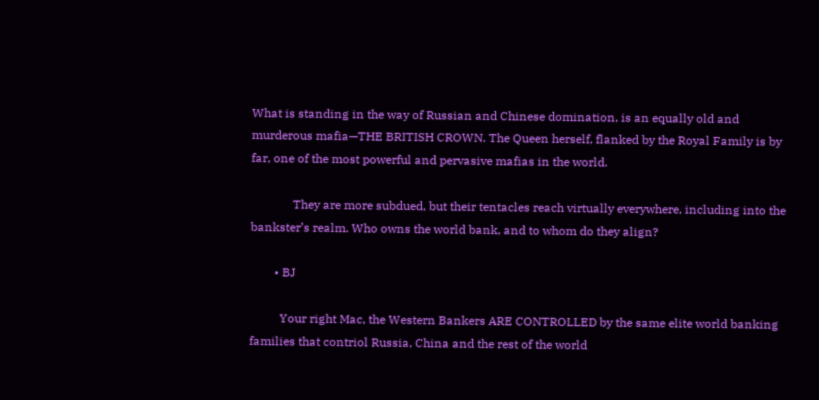What is standing in the way of Russian and Chinese domination, is an equally old and murderous mafia—THE BRITISH CROWN. The Queen herself, flanked by the Royal Family is by far, one of the most powerful and pervasive mafias in the world.

              They are more subdued, but their tentacles reach virtually everywhere, including into the bankster’s realm. Who owns the world bank, and to whom do they align?

        • BJ

          Your right Mac, the Western Bankers ARE CONTROLLED by the same elite world banking families that contriol Russia, China and the rest of the world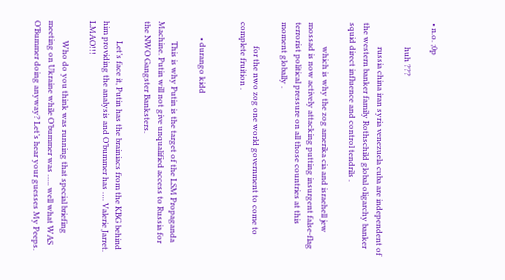• n.o. ;0p

            huh ???

            russia china iran syria venezuela cuba are independent of the western banker family Rothschild global oligarchy banker squid direct influence and control tendrils .

            which is why the zog amerika cia and israehell jew mossad is now actively attacking putting insurgent false-flag terrorist political pressure on all those countries at this moment globally .

            for the nwo zog one world government to come to complete fruition .


        • durango kidd

          This is why Putin is the target of the LSM Propaganda Machine. Putin will not give unqualified access to Russia for the NWO Gangster Banksters.

          Let’s face it, Putin has the brainiacs from the KBG behind him providing the analysis and O’bummer has …. Valerie Jarret. LMAO!!!

          Who do you think was running that special briefing meeting on Ukraine while O’bummer was ….. well what WAS O’Bummer doing anyway? Let’s hear your guesses My Peeps.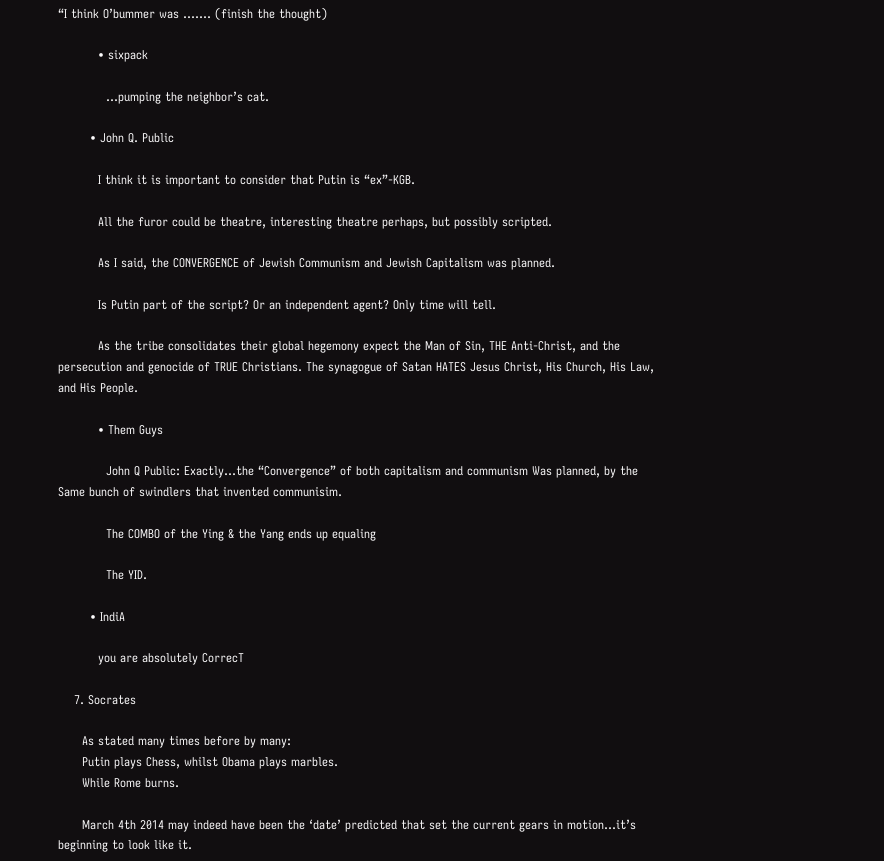“I think O’bummer was ……. (finish the thought)

          • sixpack

            …pumping the neighbor’s cat.

        • John Q. Public

          I think it is important to consider that Putin is “ex”-KGB.

          All the furor could be theatre, interesting theatre perhaps, but possibly scripted.

          As I said, the CONVERGENCE of Jewish Communism and Jewish Capitalism was planned.

          Is Putin part of the script? Or an independent agent? Only time will tell.

          As the tribe consolidates their global hegemony expect the Man of Sin, THE Anti-Christ, and the persecution and genocide of TRUE Christians. The synagogue of Satan HATES Jesus Christ, His Church, His Law, and His People.

          • Them Guys

            John Q Public: Exactly…the “Convergence” of both capitalism and communism Was planned, by the Same bunch of swindlers that invented communisim.

            The COMBO of the Ying & the Yang ends up equaling

            The YID.

        • IndiA

          you are absolutely CorrecT

    7. Socrates

      As stated many times before by many:
      Putin plays Chess, whilst Obama plays marbles.
      While Rome burns.

      March 4th 2014 may indeed have been the ‘date’ predicted that set the current gears in motion…it’s beginning to look like it.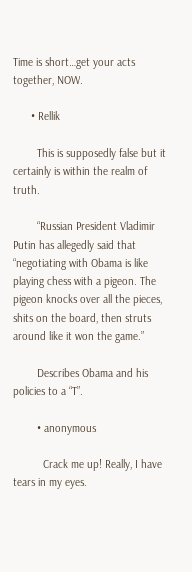Time is short…get your acts together, NOW.

      • Rellik

        This is supposedly false but it certainly is within the realm of truth.

        “Russian President Vladimir Putin has allegedly said that “negotiating with Obama is like playing chess with a pigeon. The pigeon knocks over all the pieces, shits on the board, then struts around like it won the game.”

        Describes Obama and his policies to a “T”.

        • anonymous

          Crack me up! Really, I have tears in my eyes.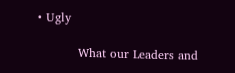• Ugly

          What our Leaders and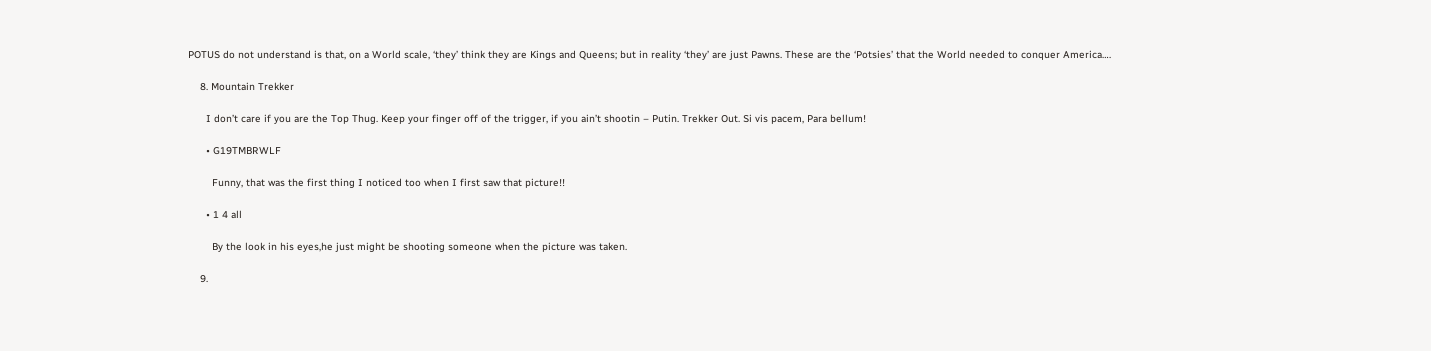POTUS do not understand is that, on a World scale, ‘they’ think they are Kings and Queens; but in reality ‘they’ are just Pawns. These are the ‘Potsies’ that the World needed to conquer America….

    8. Mountain Trekker

      I don’t care if you are the Top Thug. Keep your finger off of the trigger, if you ain’t shootin – Putin. Trekker Out. Si vis pacem, Para bellum!

      • G19TMBRWLF

        Funny, that was the first thing I noticed too when I first saw that picture!!

      • 1 4 all

        By the look in his eyes,he just might be shooting someone when the picture was taken.

    9.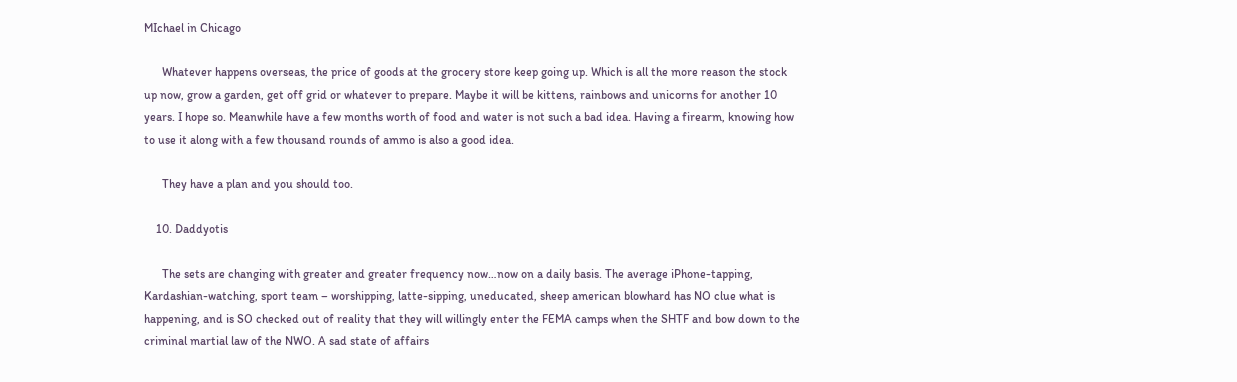MIchael in Chicago

      Whatever happens overseas, the price of goods at the grocery store keep going up. Which is all the more reason the stock up now, grow a garden, get off grid or whatever to prepare. Maybe it will be kittens, rainbows and unicorns for another 10 years. I hope so. Meanwhile have a few months worth of food and water is not such a bad idea. Having a firearm, knowing how to use it along with a few thousand rounds of ammo is also a good idea.

      They have a plan and you should too.

    10. Daddyotis

      The sets are changing with greater and greater frequency now…now on a daily basis. The average iPhone-tapping, Kardashian-watching, sport team – worshipping, latte-sipping, uneducated, sheep american blowhard has NO clue what is happening, and is SO checked out of reality that they will willingly enter the FEMA camps when the SHTF and bow down to the criminal martial law of the NWO. A sad state of affairs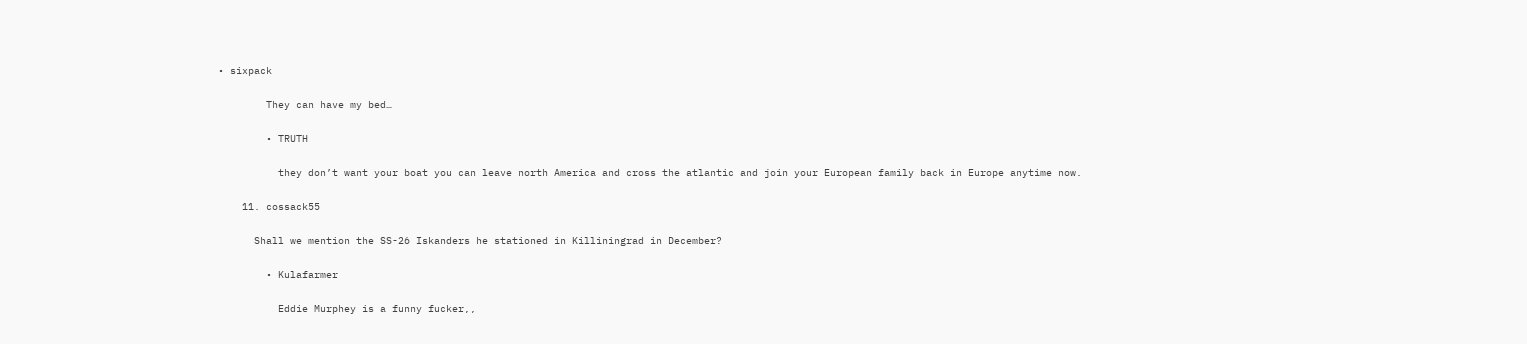• sixpack

        They can have my bed…

        • TRUTH

          they don’t want your boat you can leave north America and cross the atlantic and join your European family back in Europe anytime now.

    11. cossack55

      Shall we mention the SS-26 Iskanders he stationed in Killiningrad in December?

        • Kulafarmer

          Eddie Murphey is a funny fucker,,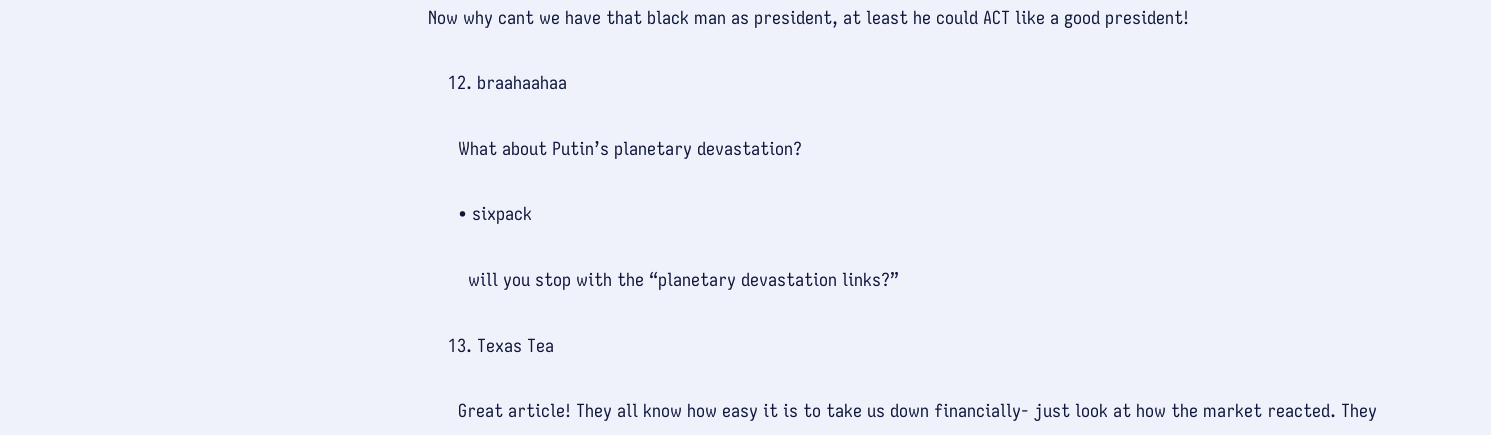Now why cant we have that black man as president, at least he could ACT like a good president!

    12. braahaahaa

      What about Putin’s planetary devastation?

      • sixpack

        will you stop with the “planetary devastation links?”

    13. Texas Tea

      Great article! They all know how easy it is to take us down financially- just look at how the market reacted. They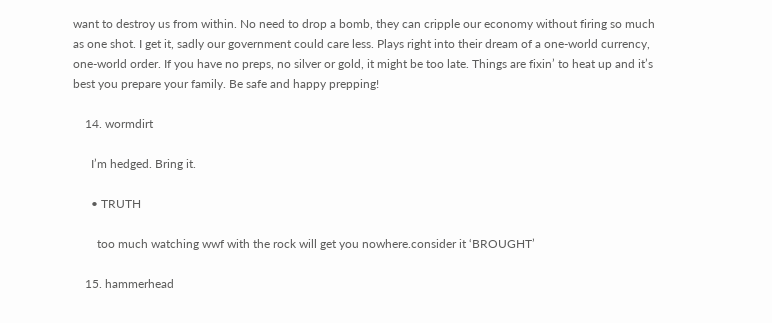want to destroy us from within. No need to drop a bomb, they can cripple our economy without firing so much as one shot. I get it, sadly our government could care less. Plays right into their dream of a one-world currency, one-world order. If you have no preps, no silver or gold, it might be too late. Things are fixin’ to heat up and it’s best you prepare your family. Be safe and happy prepping!

    14. wormdirt

      I’m hedged. Bring it.

      • TRUTH

        too much watching wwf with the rock will get you nowhere.consider it ‘BROUGHT’

    15. hammerhead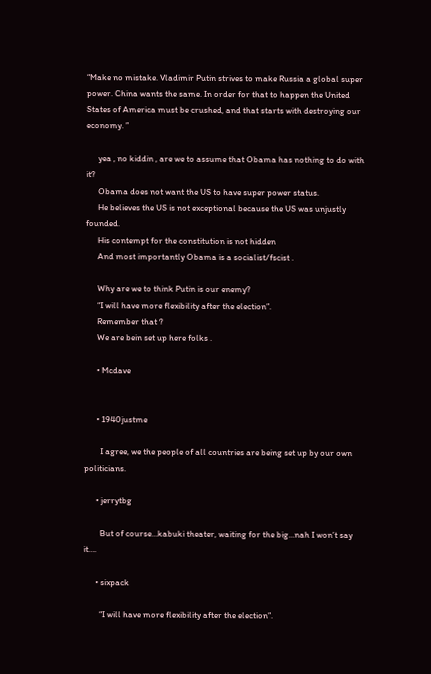“Make no mistake. Vladimir Putin strives to make Russia a global super power. China wants the same. In order for that to happen the United States of America must be crushed, and that starts with destroying our economy. ”

      yea , no kiddin , are we to assume that Obama has nothing to do with it?
      Obama does not want the US to have super power status.
      He believes the US is not exceptional because the US was unjustly founded.
      His contempt for the constitution is not hidden
      And most importantly Obama is a socialist/fscist .

      Why are we to think Putin is our enemy?
      “I will have more flexibility after the election”.
      Remember that ?
      We are bein set up here folks .

      • Mcdave


      • 1940justme

        I agree, we the people of all countries are being set up by our own politicians.

      • jerrytbg

        But of course…kabuki theater, waiting for the big…nah I won’t say it….

      • sixpack

        “I will have more flexibility after the election”.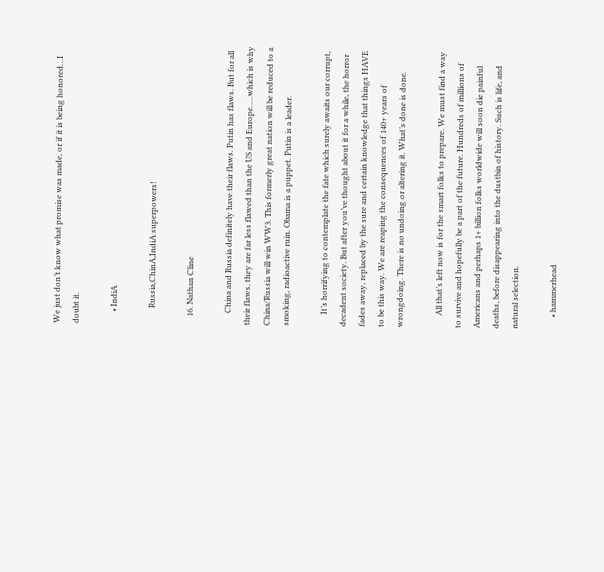We just don’t know what promise was made, or if it is being honored…I doubt it.

      • IndiA

        Russia,ChinA,IndiA superpowers!

    16. Nathan Cline

      China and Russia definitely have their flaws. Putin has flaws. But for all their flaws, they are far less flawed than the US and Europe…..which is why China/Russia will win WW3. This formerly great nation will be reduced to a smoking, radioactive ruin. Obama is a puppet. Putin is a leader.

      It’s horrifying to contemplate the fate which surely awaits our corrupt, decadent society. But after you’ve thought about it for a while, the horror fades away, replaced by the sure and certain knowledge that things HAVE to be this way. We are reaping the consequences of 140+ years of wrongdoing. There is no undoing or altering it. What’s done is done.

      All that’s left now is for the smart folks to prepare. We must find a way to survive and hopefully be a part of the future. Hundreds of millions of Americans and perhaps 1+ billion folks worldwide will soon die painful deaths, before disappearing into the dustbin of history. Such is life, and natural selection.

      • hammerhead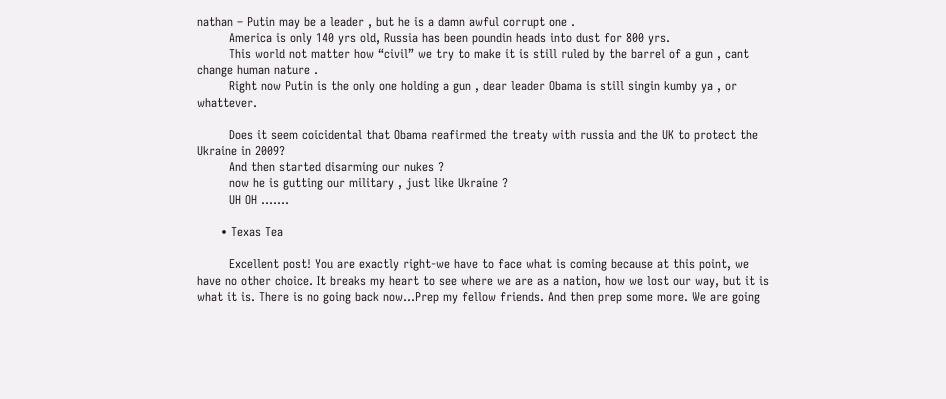nathan – Putin may be a leader , but he is a damn awful corrupt one .
        America is only 140 yrs old, Russia has been poundin heads into dust for 800 yrs.
        This world not matter how “civil” we try to make it is still ruled by the barrel of a gun , cant change human nature .
        Right now Putin is the only one holding a gun , dear leader Obama is still singin kumby ya , or whattever.

        Does it seem coicidental that Obama reafirmed the treaty with russia and the UK to protect the Ukraine in 2009?
        And then started disarming our nukes ?
        now he is gutting our military , just like Ukraine ?
        UH OH …….

      • Texas Tea

        Excellent post! You are exactly right-we have to face what is coming because at this point, we have no other choice. It breaks my heart to see where we are as a nation, how we lost our way, but it is what it is. There is no going back now…Prep my fellow friends. And then prep some more. We are going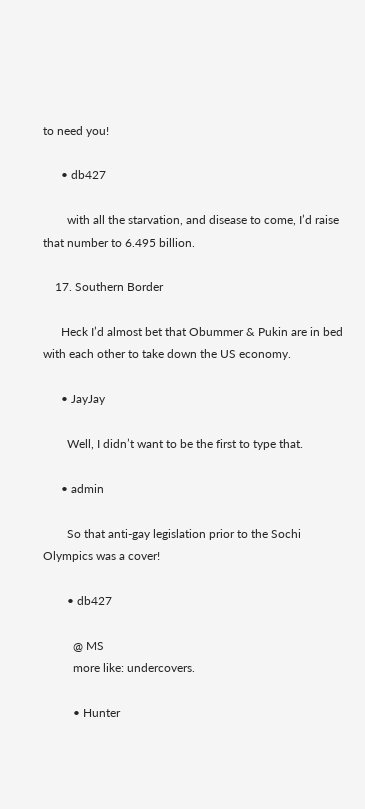to need you!

      • db427

        with all the starvation, and disease to come, I’d raise that number to 6.495 billion.

    17. Southern Border

      Heck I’d almost bet that Obummer & Pukin are in bed with each other to take down the US economy.

      • JayJay

        Well, I didn’t want to be the first to type that.

      • admin

        So that anti-gay legislation prior to the Sochi Olympics was a cover!

        • db427

          @ MS
          more like: undercovers.

          • Hunter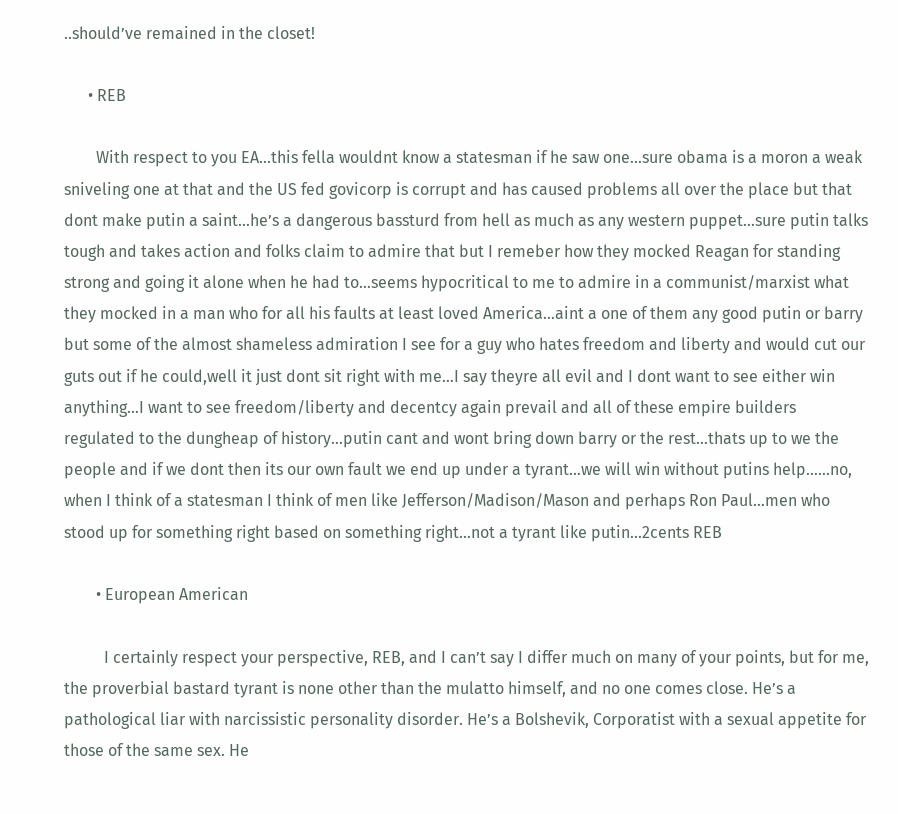..should’ve remained in the closet!

      • REB

        With respect to you EA…this fella wouldnt know a statesman if he saw one…sure obama is a moron a weak sniveling one at that and the US fed govicorp is corrupt and has caused problems all over the place but that dont make putin a saint…he’s a dangerous bassturd from hell as much as any western puppet…sure putin talks tough and takes action and folks claim to admire that but I remeber how they mocked Reagan for standing strong and going it alone when he had to…seems hypocritical to me to admire in a communist/marxist what they mocked in a man who for all his faults at least loved America…aint a one of them any good putin or barry but some of the almost shameless admiration I see for a guy who hates freedom and liberty and would cut our guts out if he could,well it just dont sit right with me…I say theyre all evil and I dont want to see either win anything…I want to see freedom/liberty and decentcy again prevail and all of these empire builders regulated to the dungheap of history…putin cant and wont bring down barry or the rest…thats up to we the people and if we dont then its our own fault we end up under a tyrant…we will win without putins help……no, when I think of a statesman I think of men like Jefferson/Madison/Mason and perhaps Ron Paul…men who stood up for something right based on something right…not a tyrant like putin…2cents REB

        • European American

          I certainly respect your perspective, REB, and I can’t say I differ much on many of your points, but for me, the proverbial bastard tyrant is none other than the mulatto himself, and no one comes close. He’s a pathological liar with narcissistic personality disorder. He’s a Bolshevik, Corporatist with a sexual appetite for those of the same sex. He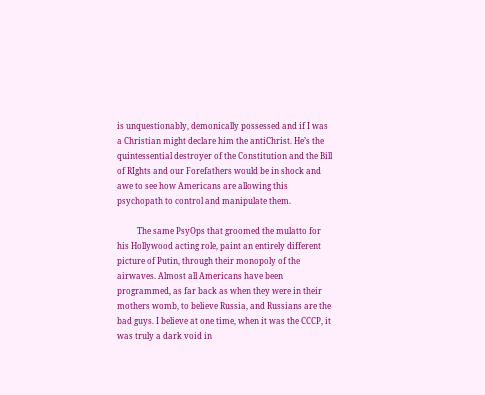is unquestionably, demonically possessed and if I was a Christian might declare him the antiChrist. He’s the quintessential destroyer of the Constitution and the Bill of RIghts and our Forefathers would be in shock and awe to see how Americans are allowing this psychopath to control and manipulate them.

          The same PsyOps that groomed the mulatto for his Hollywood acting role, paint an entirely different picture of Putin, through their monopoly of the airwaves. Almost all Americans have been programmed, as far back as when they were in their mothers womb, to believe Russia, and Russians are the bad guys. I believe at one time, when it was the CCCP, it was truly a dark void in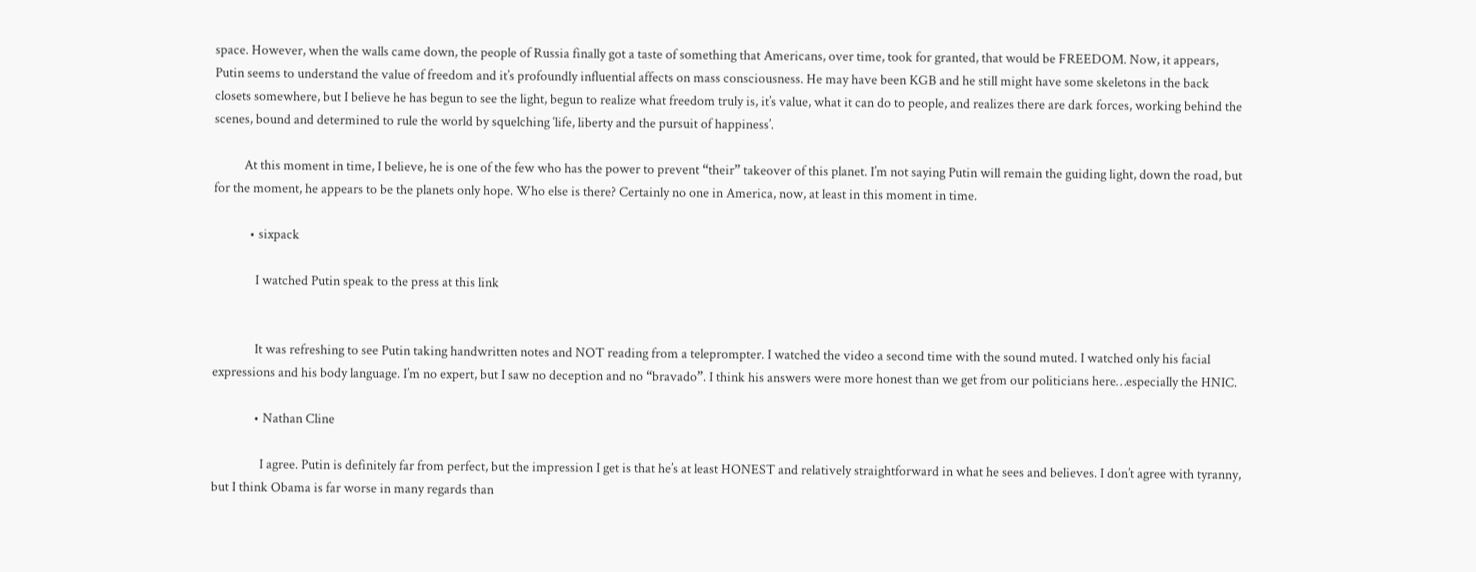space. However, when the walls came down, the people of Russia finally got a taste of something that Americans, over time, took for granted, that would be FREEDOM. Now, it appears, Putin seems to understand the value of freedom and it’s profoundly influential affects on mass consciousness. He may have been KGB and he still might have some skeletons in the back closets somewhere, but I believe he has begun to see the light, begun to realize what freedom truly is, it’s value, what it can do to people, and realizes there are dark forces, working behind the scenes, bound and determined to rule the world by squelching ‘life, liberty and the pursuit of happiness’.

          At this moment in time, I believe, he is one of the few who has the power to prevent “their” takeover of this planet. I’m not saying Putin will remain the guiding light, down the road, but for the moment, he appears to be the planets only hope. Who else is there? Certainly no one in America, now, at least in this moment in time.

            • sixpack

              I watched Putin speak to the press at this link


              It was refreshing to see Putin taking handwritten notes and NOT reading from a teleprompter. I watched the video a second time with the sound muted. I watched only his facial expressions and his body language. I’m no expert, but I saw no deception and no “bravado”. I think his answers were more honest than we get from our politicians here…especially the HNIC.

              • Nathan Cline

                I agree. Putin is definitely far from perfect, but the impression I get is that he’s at least HONEST and relatively straightforward in what he sees and believes. I don’t agree with tyranny, but I think Obama is far worse in many regards than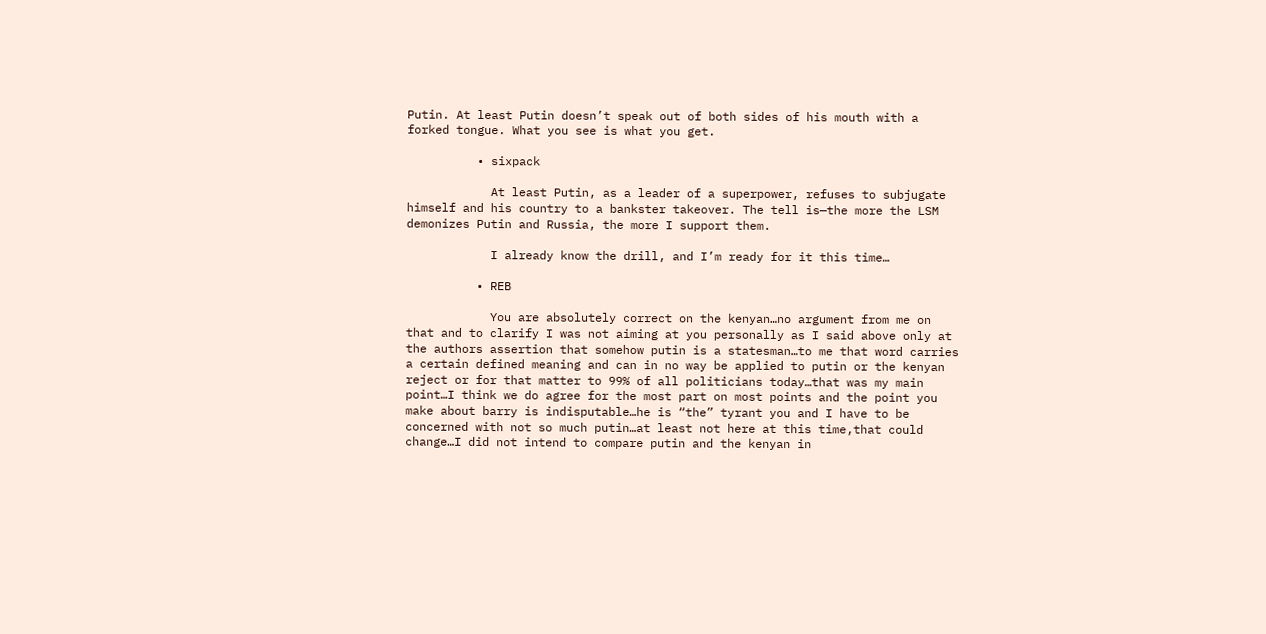Putin. At least Putin doesn’t speak out of both sides of his mouth with a forked tongue. What you see is what you get.

          • sixpack

            At least Putin, as a leader of a superpower, refuses to subjugate himself and his country to a bankster takeover. The tell is—the more the LSM demonizes Putin and Russia, the more I support them.

            I already know the drill, and I’m ready for it this time…

          • REB

            You are absolutely correct on the kenyan…no argument from me on that and to clarify I was not aiming at you personally as I said above only at the authors assertion that somehow putin is a statesman…to me that word carries a certain defined meaning and can in no way be applied to putin or the kenyan reject or for that matter to 99% of all politicians today…that was my main point…I think we do agree for the most part on most points and the point you make about barry is indisputable…he is “the” tyrant you and I have to be concerned with not so much putin…at least not here at this time,that could change…I did not intend to compare putin and the kenyan in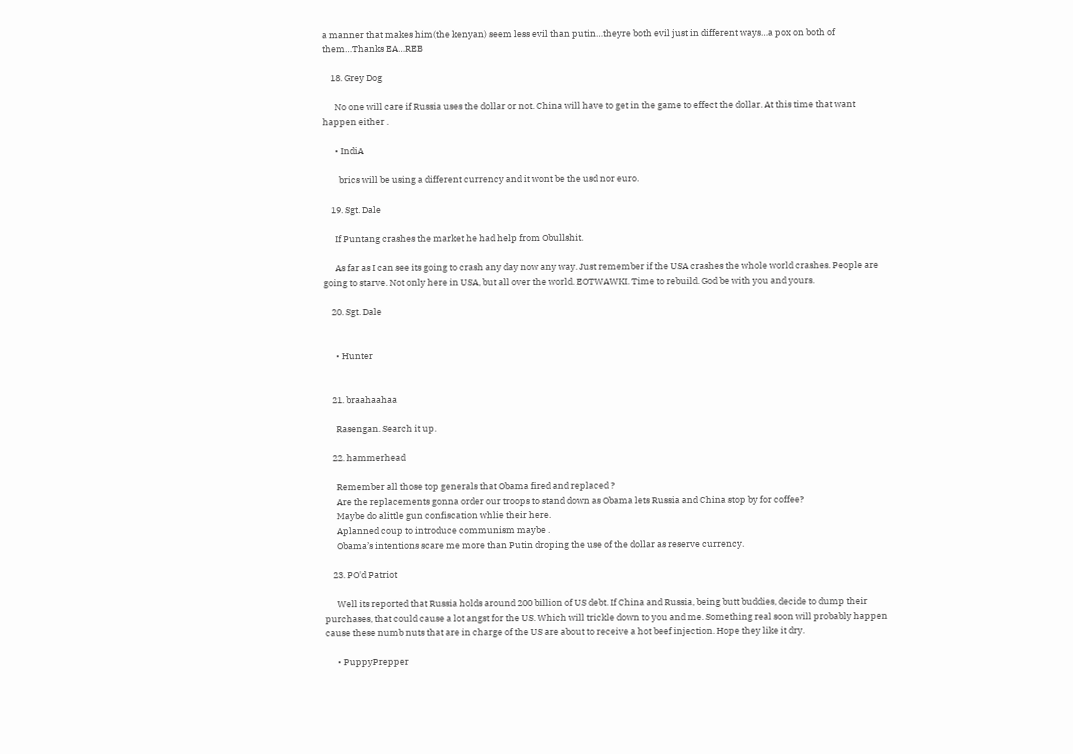a manner that makes him(the kenyan) seem less evil than putin…theyre both evil just in different ways…a pox on both of them…Thanks EA…REB

    18. Grey Dog

      No one will care if Russia uses the dollar or not. China will have to get in the game to effect the dollar. At this time that want happen either .

      • IndiA

        brics will be using a different currency and it wont be the usd nor euro.

    19. Sgt. Dale

      If Puntang crashes the market he had help from Obullshit.

      As far as I can see its going to crash any day now any way. Just remember if the USA crashes the whole world crashes. People are going to starve. Not only here in USA, but all over the world. EOTWAWKI. Time to rebuild. God be with you and yours.

    20. Sgt. Dale


      • Hunter


    21. braahaahaa

      Rasengan. Search it up.

    22. hammerhead

      Remember all those top generals that Obama fired and replaced ?
      Are the replacements gonna order our troops to stand down as Obama lets Russia and China stop by for coffee?
      Maybe do alittle gun confiscation whlie their here.
      Aplanned coup to introduce communism maybe .
      Obama’s intentions scare me more than Putin droping the use of the dollar as reserve currency.

    23. PO'd Patriot

      Well its reported that Russia holds around 200 billion of US debt. If China and Russia, being butt buddies, decide to dump their purchases, that could cause a lot angst for the US. Which will trickle down to you and me. Something real soon will probably happen cause these numb nuts that are in charge of the US are about to receive a hot beef injection. Hope they like it dry.

      • PuppyPrepper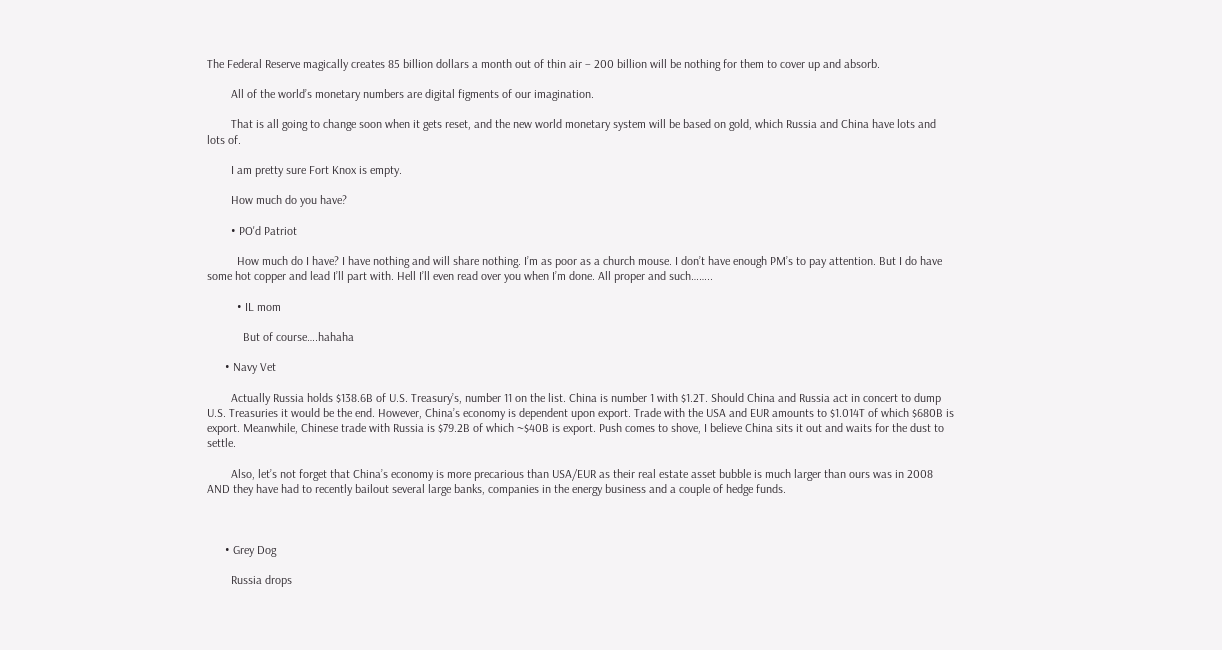The Federal Reserve magically creates 85 billion dollars a month out of thin air – 200 billion will be nothing for them to cover up and absorb.

        All of the world’s monetary numbers are digital figments of our imagination.

        That is all going to change soon when it gets reset, and the new world monetary system will be based on gold, which Russia and China have lots and lots of.

        I am pretty sure Fort Knox is empty.

        How much do you have?

        • PO'd Patriot

          How much do I have? I have nothing and will share nothing. I’m as poor as a church mouse. I don’t have enough PM’s to pay attention. But I do have some hot copper and lead I’ll part with. Hell I’ll even read over you when I’m done. All proper and such……..

          • IL mom

            But of course….hahaha

      • Navy Vet

        Actually Russia holds $138.6B of U.S. Treasury’s, number 11 on the list. China is number 1 with $1.2T. Should China and Russia act in concert to dump U.S. Treasuries it would be the end. However, China’s economy is dependent upon export. Trade with the USA and EUR amounts to $1.014T of which $680B is export. Meanwhile, Chinese trade with Russia is $79.2B of which ~$40B is export. Push comes to shove, I believe China sits it out and waits for the dust to settle.

        Also, let’s not forget that China’s economy is more precarious than USA/EUR as their real estate asset bubble is much larger than ours was in 2008 AND they have had to recently bailout several large banks, companies in the energy business and a couple of hedge funds.



      • Grey Dog

        Russia drops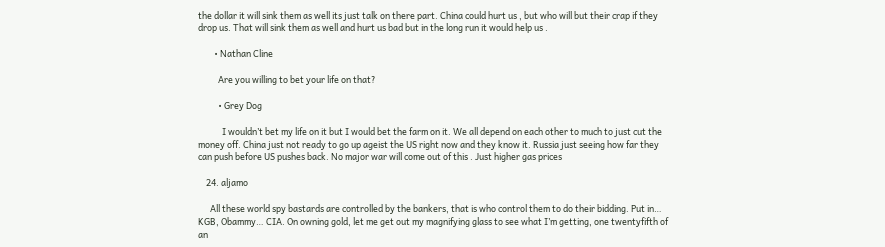the dollar it will sink them as well its just talk on there part. China could hurt us , but who will but their crap if they drop us. That will sink them as well and hurt us bad but in the long run it would help us .

        • Nathan Cline

          Are you willing to bet your life on that?

          • Grey Dog

            I wouldn’t bet my life on it but I would bet the farm on it. We all depend on each other to much to just cut the money off. China just not ready to go up ageist the US right now and they know it. Russia just seeing how far they can push before US pushes back. No major war will come out of this . Just higher gas prices

    24. aljamo

      All these world spy bastards are controlled by the bankers, that is who control them to do their bidding. Put in… KGB, Obammy… CIA. On owning gold, let me get out my magnifying glass to see what I’m getting, one twentyfifth of an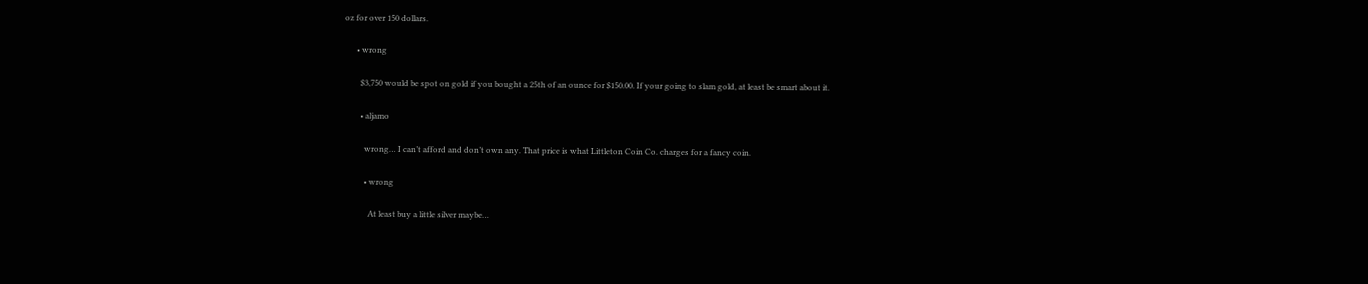oz for over 150 dollars.

      • wrong

        $3,750 would be spot on gold if you bought a 25th of an ounce for $150.00. If your going to slam gold, at least be smart about it.

        • aljamo

          wrong… I can’t afford and don’t own any. That price is what Littleton Coin Co. charges for a fancy coin.

          • wrong

            At least buy a little silver maybe…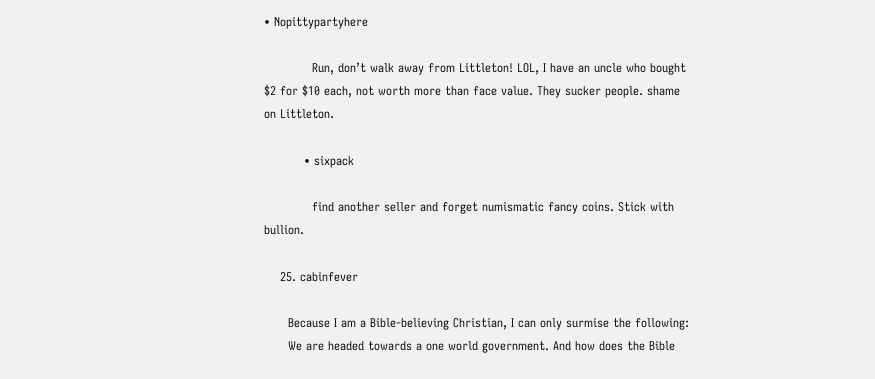• Nopittypartyhere

            Run, don’t walk away from Littleton! LOL, I have an uncle who bought $2 for $10 each, not worth more than face value. They sucker people. shame on Littleton.

          • sixpack

            find another seller and forget numismatic fancy coins. Stick with bullion.

    25. cabinfever

      Because I am a Bible-believing Christian, I can only surmise the following:
      We are headed towards a one world government. And how does the Bible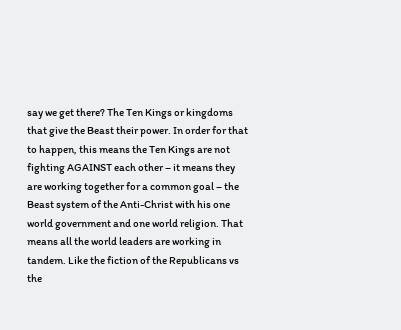say we get there? The Ten Kings or kingdoms that give the Beast their power. In order for that to happen, this means the Ten Kings are not fighting AGAINST each other – it means they are working together for a common goal – the Beast system of the Anti-Christ with his one world government and one world religion. That means all the world leaders are working in tandem. Like the fiction of the Republicans vs the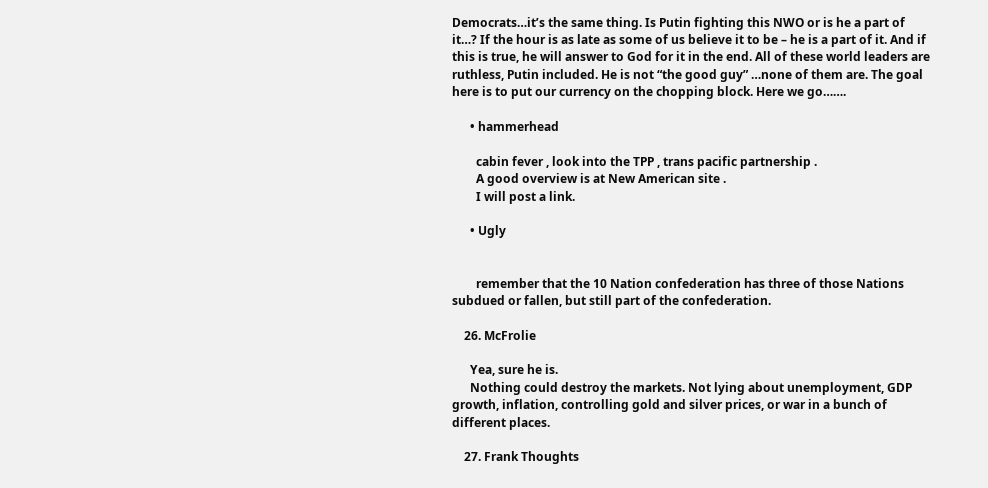Democrats…it’s the same thing. Is Putin fighting this NWO or is he a part of it…? If the hour is as late as some of us believe it to be – he is a part of it. And if this is true, he will answer to God for it in the end. All of these world leaders are ruthless, Putin included. He is not “the good guy” …none of them are. The goal here is to put our currency on the chopping block. Here we go…….

      • hammerhead

        cabin fever , look into the TPP , trans pacific partnership .
        A good overview is at New American site .
        I will post a link.

      • Ugly


        remember that the 10 Nation confederation has three of those Nations subdued or fallen, but still part of the confederation.

    26. McFrolie

      Yea, sure he is.
      Nothing could destroy the markets. Not lying about unemployment, GDP growth, inflation, controlling gold and silver prices, or war in a bunch of different places.

    27. Frank Thoughts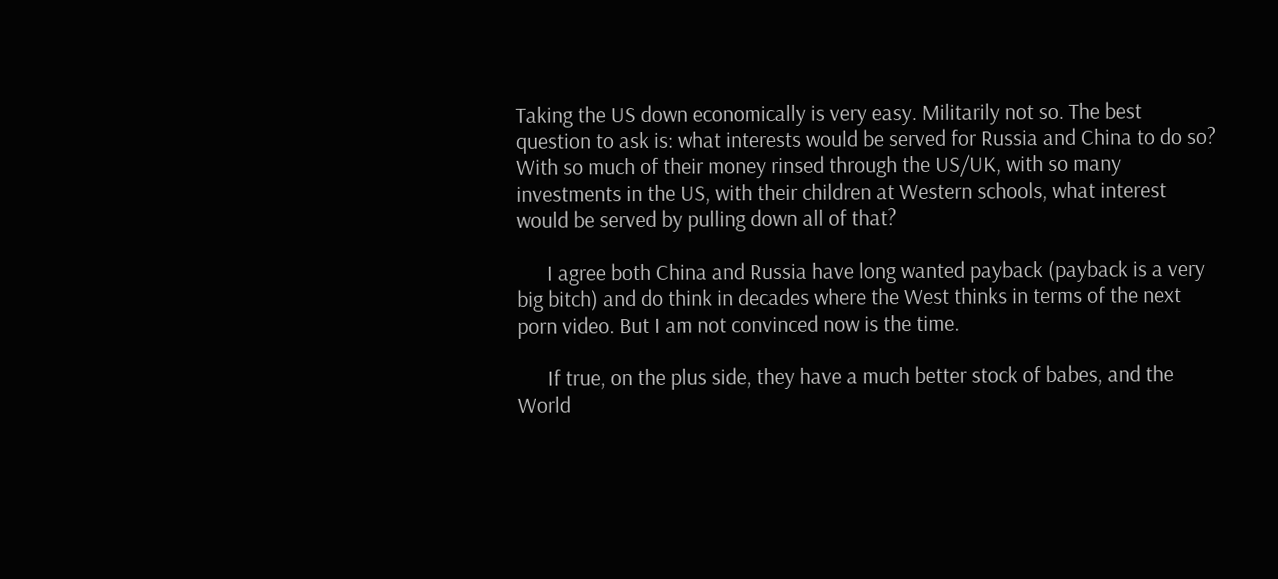Taking the US down economically is very easy. Militarily not so. The best question to ask is: what interests would be served for Russia and China to do so? With so much of their money rinsed through the US/UK, with so many investments in the US, with their children at Western schools, what interest would be served by pulling down all of that?

      I agree both China and Russia have long wanted payback (payback is a very big bitch) and do think in decades where the West thinks in terms of the next porn video. But I am not convinced now is the time.

      If true, on the plus side, they have a much better stock of babes, and the World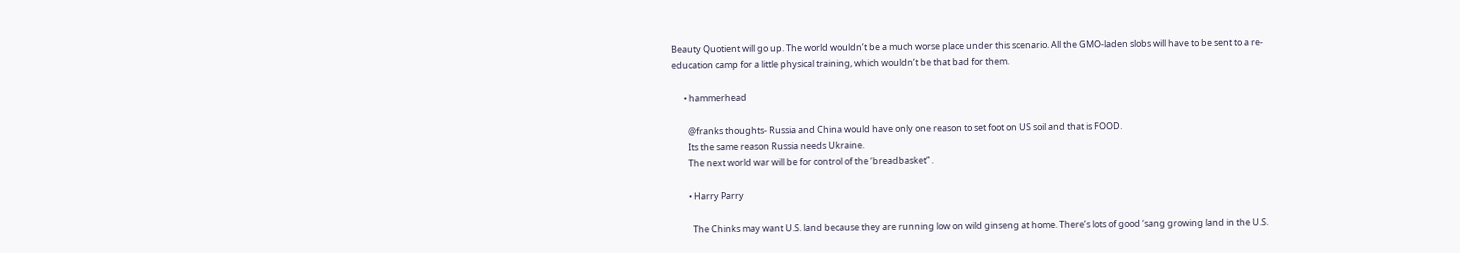Beauty Quotient will go up. The world wouldn’t be a much worse place under this scenario. All the GMO-laden slobs will have to be sent to a re-education camp for a little physical training, which wouldn’t be that bad for them.

      • hammerhead

        @franks thoughts- Russia and China would have only one reason to set foot on US soil and that is FOOD.
        Its the same reason Russia needs Ukraine.
        The next world war will be for control of the ‘breadbasket” .

        • Harry Parry

          The Chinks may want U.S. land because they are running low on wild ginseng at home. There’s lots of good ‘sang growing land in the U.S.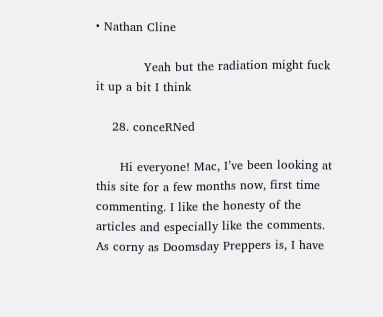• Nathan Cline

            Yeah but the radiation might fuck it up a bit I think

    28. conceRNed

      Hi everyone! Mac, I’ve been looking at this site for a few months now, first time commenting. I like the honesty of the articles and especially like the comments. As corny as Doomsday Preppers is, I have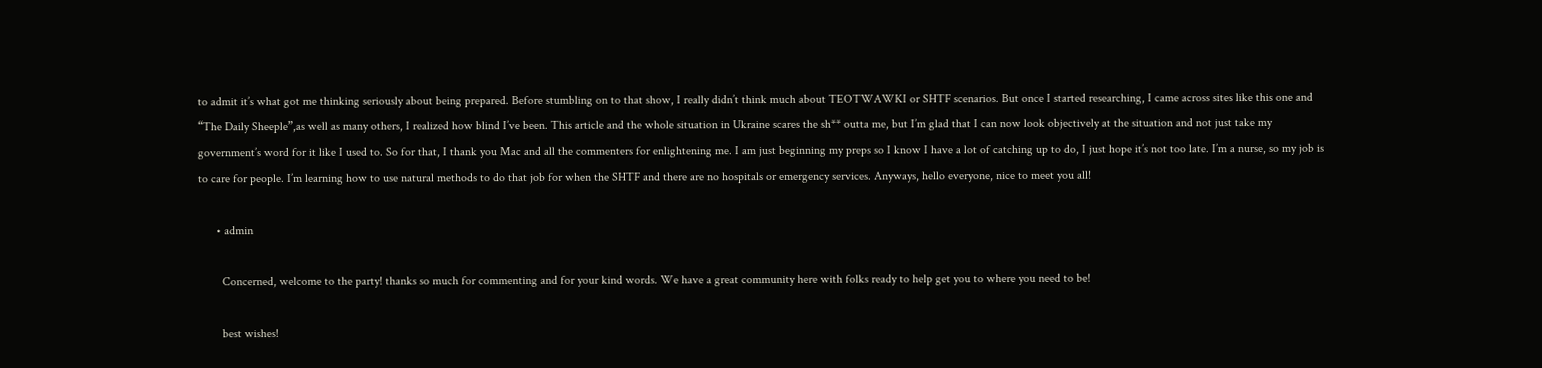to admit it’s what got me thinking seriously about being prepared. Before stumbling on to that show, I really didn’t think much about TEOTWAWKI or SHTF scenarios. But once I started researching, I came across sites like this one and “The Daily Sheeple”,as well as many others, I realized how blind I’ve been. This article and the whole situation in Ukraine scares the sh** outta me, but I’m glad that I can now look objectively at the situation and not just take my government’s word for it like I used to. So for that, I thank you Mac and all the commenters for enlightening me. I am just beginning my preps so I know I have a lot of catching up to do, I just hope it’s not too late. I’m a nurse, so my job is to care for people. I’m learning how to use natural methods to do that job for when the SHTF and there are no hospitals or emergency services. Anyways, hello everyone, nice to meet you all!

      • admin

        Concerned, welcome to the party! thanks so much for commenting and for your kind words. We have a great community here with folks ready to help get you to where you need to be!

        best wishes!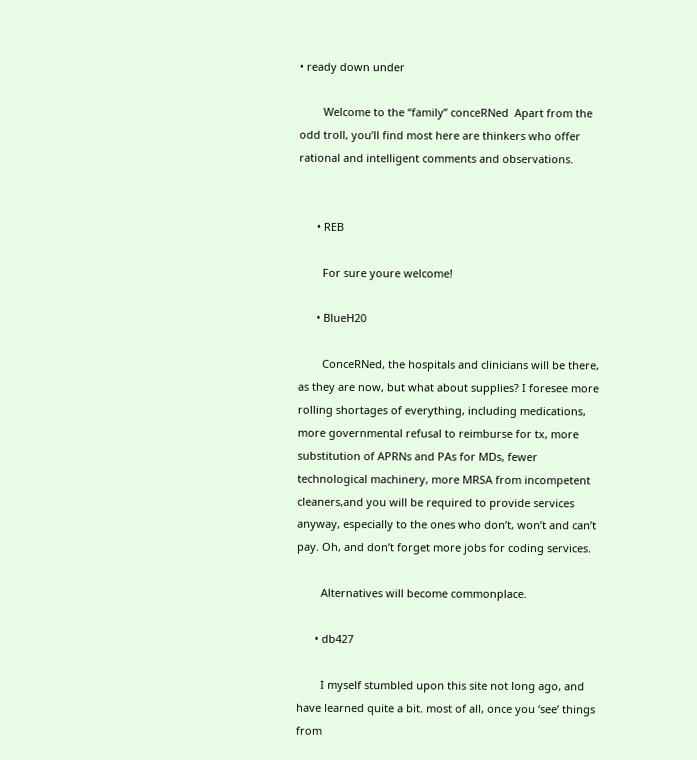• ready down under

        Welcome to the “family” conceRNed  Apart from the odd troll, you’ll find most here are thinkers who offer rational and intelligent comments and observations.


      • REB

        For sure youre welcome!

      • BlueH20

        ConceRNed, the hospitals and clinicians will be there, as they are now, but what about supplies? I foresee more rolling shortages of everything, including medications, more governmental refusal to reimburse for tx, more substitution of APRNs and PAs for MDs, fewer technological machinery, more MRSA from incompetent cleaners,and you will be required to provide services anyway, especially to the ones who don’t, won’t and can’t pay. Oh, and don’t forget more jobs for coding services.

        Alternatives will become commonplace.

      • db427

        I myself stumbled upon this site not long ago, and have learned quite a bit. most of all, once you ‘see’ things from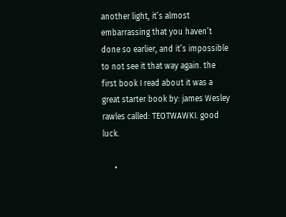another light, it’s almost embarrassing that you haven’t done so earlier, and it’s impossible to not see it that way again. the first book I read about it was a great starter book by: james Wesley rawles called: TEOTWAWKI. good luck.

      •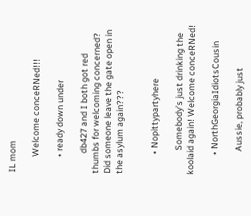IL mom

        Welcome conceRNed!!!

        • ready down under

          db427 and I both got red thumbs for welcoming concerned? Did someone leave the gate open in the asylum again???


          • Nopittypartyhere

            Somebody’s just drinking the koolaid again! Welcome conceRNed!

          • NorthGeorgiaIdiotsCousin

            Aussie, probably just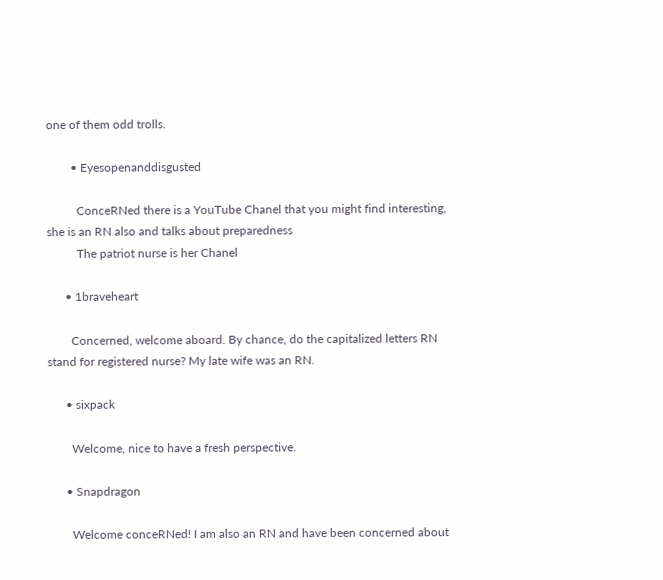one of them odd trolls.

        • Eyesopenanddisgusted

          ConceRNed there is a YouTube Chanel that you might find interesting, she is an RN also and talks about preparedness
          The patriot nurse is her Chanel

      • 1braveheart

        Concerned, welcome aboard. By chance, do the capitalized letters RN stand for registered nurse? My late wife was an RN.

      • sixpack

        Welcome, nice to have a fresh perspective.

      • Snapdragon

        Welcome conceRNed! I am also an RN and have been concerned about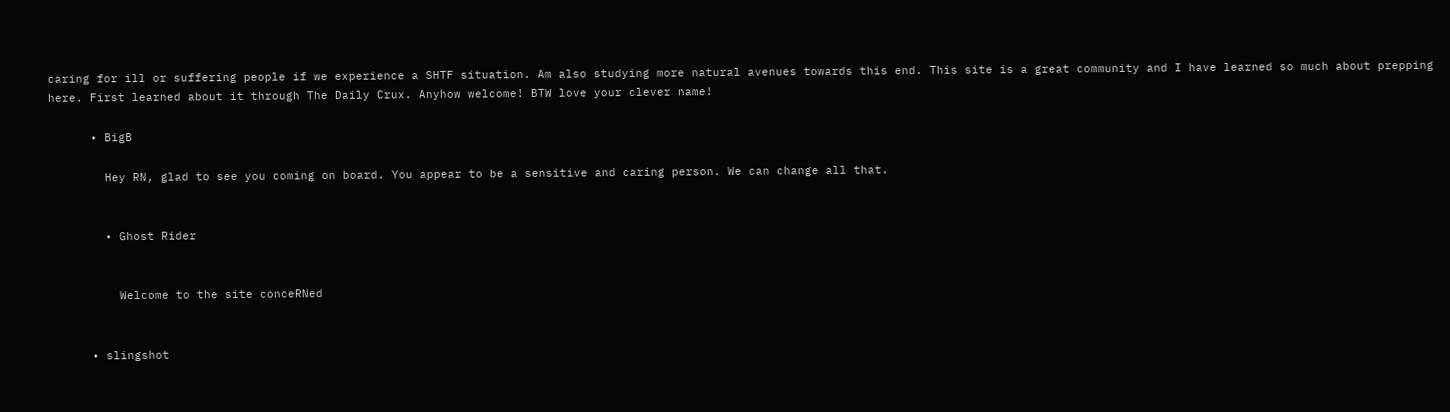caring for ill or suffering people if we experience a SHTF situation. Am also studying more natural avenues towards this end. This site is a great community and I have learned so much about prepping here. First learned about it through The Daily Crux. Anyhow welcome! BTW love your clever name!

      • BigB

        Hey RN, glad to see you coming on board. You appear to be a sensitive and caring person. We can change all that.


        • Ghost Rider


          Welcome to the site conceRNed


      • slingshot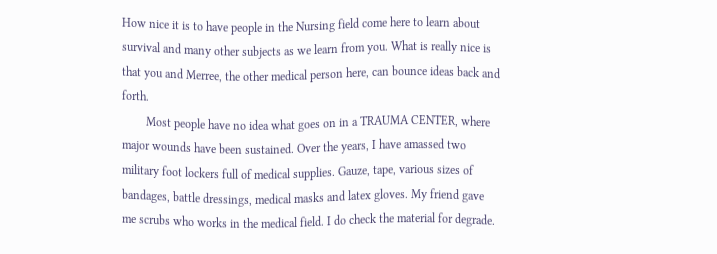How nice it is to have people in the Nursing field come here to learn about survival and many other subjects as we learn from you. What is really nice is that you and Merree, the other medical person here, can bounce ideas back and forth.
        Most people have no idea what goes on in a TRAUMA CENTER, where major wounds have been sustained. Over the years, I have amassed two military foot lockers full of medical supplies. Gauze, tape, various sizes of bandages, battle dressings, medical masks and latex gloves. My friend gave me scrubs who works in the medical field. I do check the material for degrade.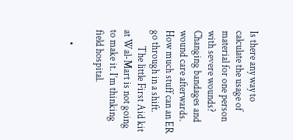Is there any way to calculate the usage of material for one person with severe wounds? Changing bandages and wound care afterwards. How much stuff can an ER go through in a shift.
        The little First Aid kit at Wal-Mart is not going to make it. I’m thinking field hospital.

      •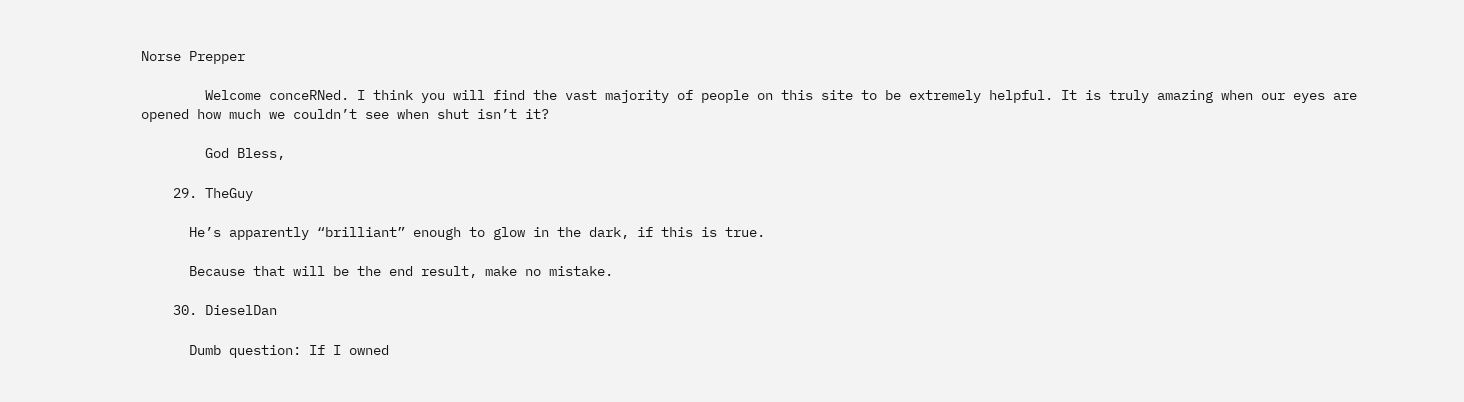Norse Prepper

        Welcome conceRNed. I think you will find the vast majority of people on this site to be extremely helpful. It is truly amazing when our eyes are opened how much we couldn’t see when shut isn’t it?

        God Bless,

    29. TheGuy

      He’s apparently “brilliant” enough to glow in the dark, if this is true.

      Because that will be the end result, make no mistake.

    30. DieselDan

      Dumb question: If I owned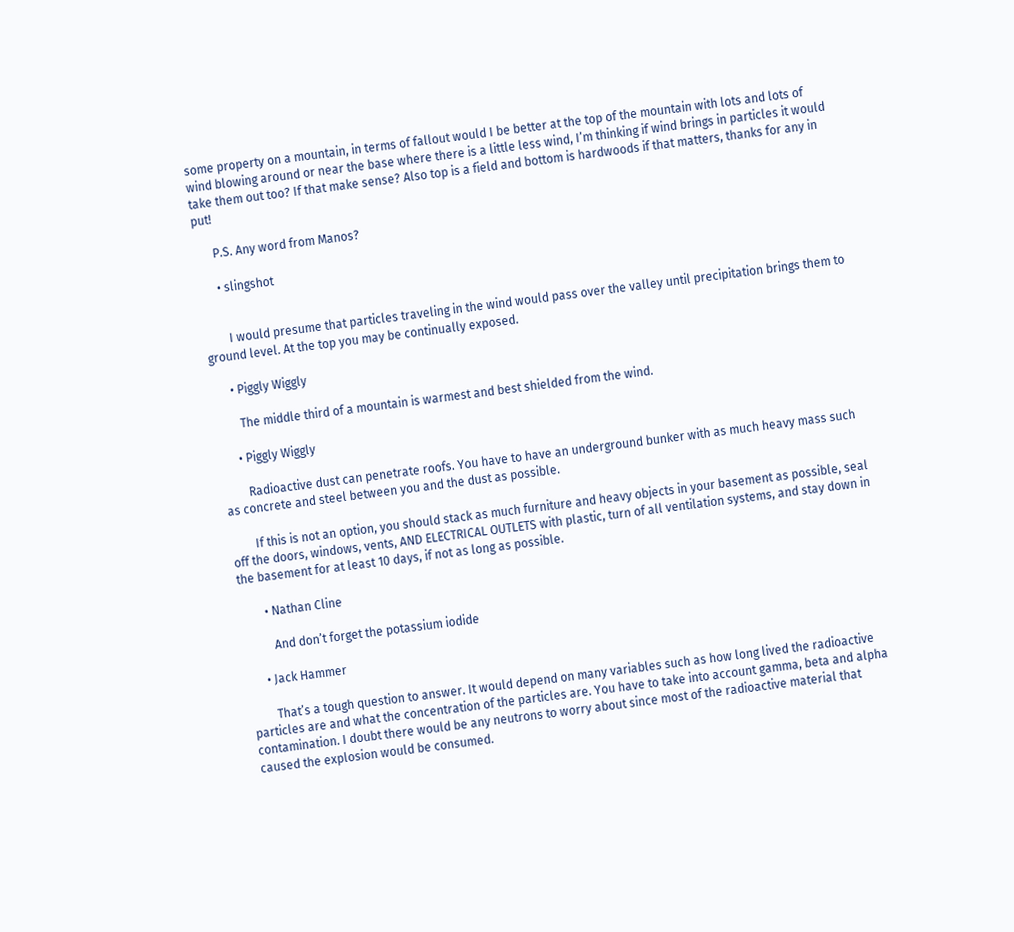some property on a mountain, in terms of fallout would I be better at the top of the mountain with lots and lots of wind blowing around or near the base where there is a little less wind, I’m thinking if wind brings in particles it would take them out too? If that make sense? Also top is a field and bottom is hardwoods if that matters, thanks for any in put!

      P.S. Any word from Manos?

      • slingshot


        I would presume that particles traveling in the wind would pass over the valley until precipitation brings them to ground level. At the top you may be continually exposed.

      • Piggly Wiggly

        The middle third of a mountain is warmest and best shielded from the wind.

      • Piggly Wiggly

        Radioactive dust can penetrate roofs. You have to have an underground bunker with as much heavy mass such as concrete and steel between you and the dust as possible.

        If this is not an option, you should stack as much furniture and heavy objects in your basement as possible, seal off the doors, windows, vents, AND ELECTRICAL OUTLETS with plastic, turn of all ventilation systems, and stay down in the basement for at least 10 days, if not as long as possible.

        • Nathan Cline

          And don’t forget the potassium iodide

      • Jack Hammer

        That’s a tough question to answer. It would depend on many variables such as how long lived the radioactive particles are and what the concentration of the particles are. You have to take into account gamma, beta and alpha contamination. I doubt there would be any neutrons to worry about since most of the radioactive material that caused the explosion would be consumed.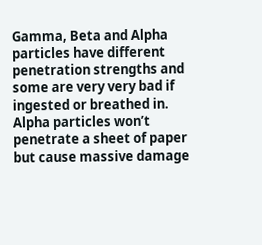Gamma, Beta and Alpha particles have different penetration strengths and some are very very bad if ingested or breathed in. Alpha particles won’t penetrate a sheet of paper but cause massive damage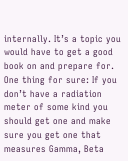internally. It’s a topic you would have to get a good book on and prepare for. One thing for sure: If you don’t have a radiation meter of some kind you should get one and make sure you get one that measures Gamma, Beta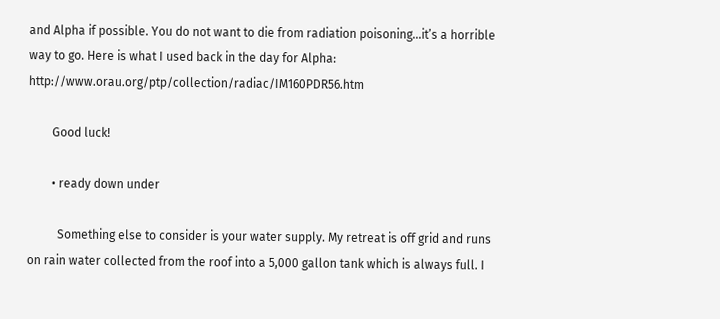and Alpha if possible. You do not want to die from radiation poisoning…it’s a horrible way to go. Here is what I used back in the day for Alpha: http://www.orau.org/ptp/collection/radiac/IM160PDR56.htm

        Good luck!

        • ready down under

          Something else to consider is your water supply. My retreat is off grid and runs on rain water collected from the roof into a 5,000 gallon tank which is always full. I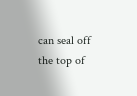can seal off the top of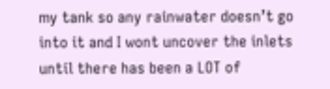my tank so any rainwater doesn’t go into it and I wont uncover the inlets until there has been a LOT of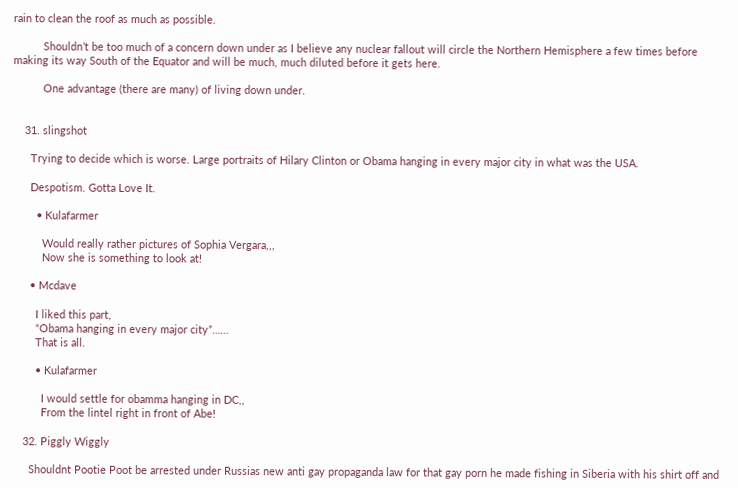rain to clean the roof as much as possible.

          Shouldn’t be too much of a concern down under as I believe any nuclear fallout will circle the Northern Hemisphere a few times before making its way South of the Equator and will be much, much diluted before it gets here.

          One advantage (there are many) of living down under.


    31. slingshot

      Trying to decide which is worse. Large portraits of Hilary Clinton or Obama hanging in every major city in what was the USA.

      Despotism. Gotta Love It.

        • Kulafarmer

          Would really rather pictures of Sophia Vergara,,,
          Now she is something to look at!

      • Mcdave

        I liked this part,
        “Obama hanging in every major city”……
        That is all.

        • Kulafarmer

          I would settle for obamma hanging in DC,,
          From the lintel right in front of Abe!

    32. Piggly Wiggly

      Shouldnt Pootie Poot be arrested under Russias new anti gay propaganda law for that gay porn he made fishing in Siberia with his shirt off and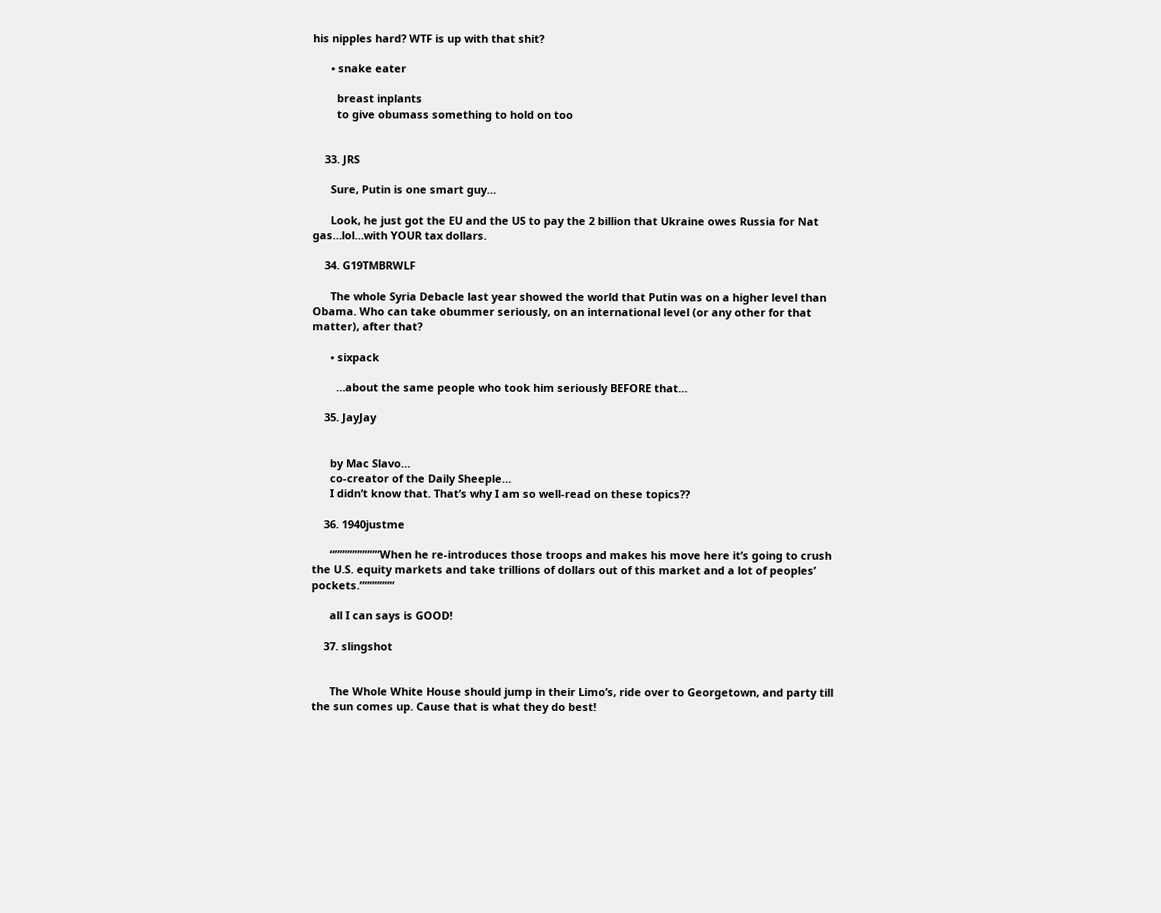his nipples hard? WTF is up with that shit?

      • snake eater

        breast inplants
        to give obumass something to hold on too


    33. JRS

      Sure, Putin is one smart guy…

      Look, he just got the EU and the US to pay the 2 billion that Ukraine owes Russia for Nat gas…lol…with YOUR tax dollars.

    34. G19TMBRWLF

      The whole Syria Debacle last year showed the world that Putin was on a higher level than Obama. Who can take obummer seriously, on an international level (or any other for that matter), after that?

      • sixpack

        …about the same people who took him seriously BEFORE that…

    35. JayJay


      by Mac Slavo…
      co-creator of the Daily Sheeple…
      I didn’t know that. That’s why I am so well-read on these topics??

    36. 1940justme

      “”””””””””When he re-introduces those troops and makes his move here it’s going to crush the U.S. equity markets and take trillions of dollars out of this market and a lot of peoples’ pockets.”””””””

      all I can says is GOOD!

    37. slingshot


      The Whole White House should jump in their Limo’s, ride over to Georgetown, and party till the sun comes up. Cause that is what they do best!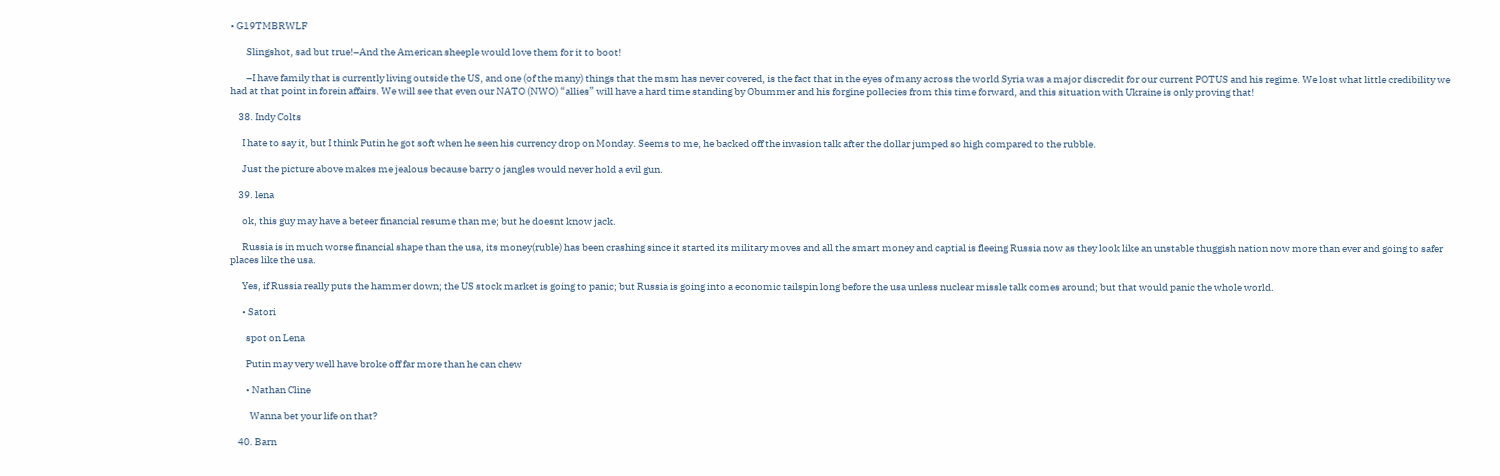• G19TMBRWLF

        Slingshot, sad but true!–And the American sheeple would love them for it to boot!

        –I have family that is currently living outside the US, and one (of the many) things that the msm has never covered, is the fact that in the eyes of many across the world Syria was a major discredit for our current POTUS and his regime. We lost what little credibility we had at that point in forein affairs. We will see that even our NATO (NWO) “allies” will have a hard time standing by Obummer and his forgine pollecies from this time forward, and this situation with Ukraine is only proving that!

    38. Indy Colts

      I hate to say it, but I think Putin he got soft when he seen his currency drop on Monday. Seems to me, he backed off the invasion talk after the dollar jumped so high compared to the rubble.

      Just the picture above makes me jealous because barry o jangles would never hold a evil gun.

    39. lena

      ok, this guy may have a beteer financial resume than me; but he doesnt know jack.

      Russia is in much worse financial shape than the usa, its money(ruble) has been crashing since it started its military moves and all the smart money and captial is fleeing Russia now as they look like an unstable thuggish nation now more than ever and going to safer places like the usa.

      Yes, if Russia really puts the hammer down; the US stock market is going to panic; but Russia is going into a economic tailspin long before the usa unless nuclear missle talk comes around; but that would panic the whole world.

      • Satori

        spot on Lena

        Putin may very well have broke off far more than he can chew

        • Nathan Cline

          Wanna bet your life on that?

    40. Barn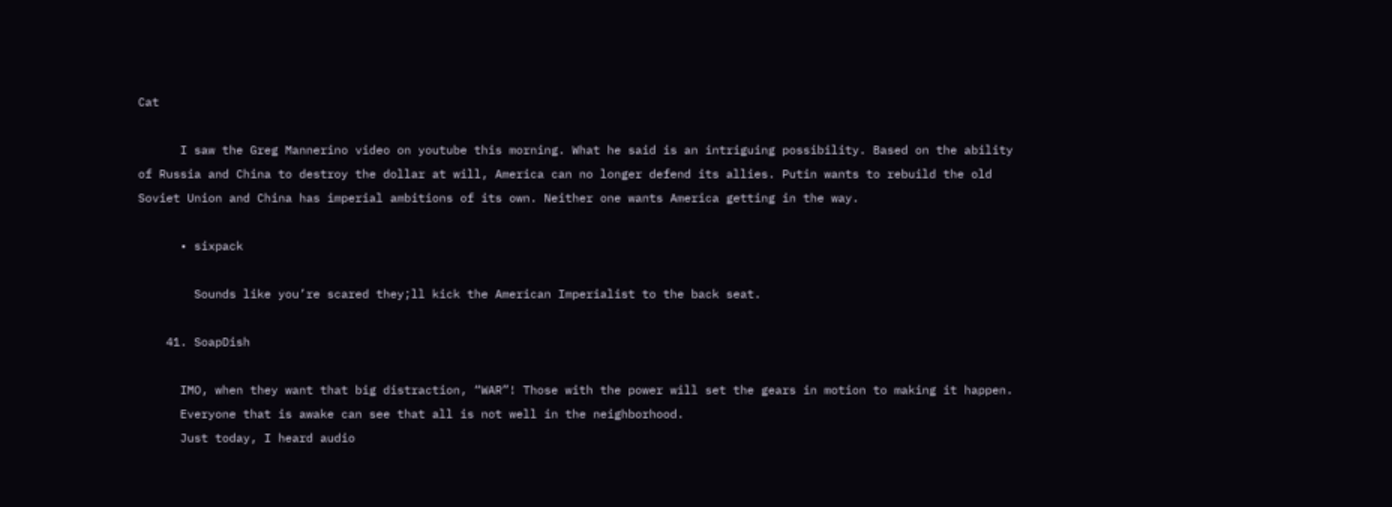Cat

      I saw the Greg Mannerino video on youtube this morning. What he said is an intriguing possibility. Based on the ability of Russia and China to destroy the dollar at will, America can no longer defend its allies. Putin wants to rebuild the old Soviet Union and China has imperial ambitions of its own. Neither one wants America getting in the way.

      • sixpack

        Sounds like you’re scared they;ll kick the American Imperialist to the back seat.

    41. SoapDish

      IMO, when they want that big distraction, “WAR”! Those with the power will set the gears in motion to making it happen.
      Everyone that is awake can see that all is not well in the neighborhood.
      Just today, I heard audio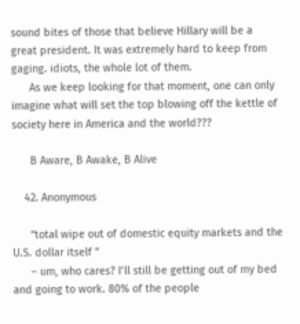sound bites of those that believe Hillary will be a great president. It was extremely hard to keep from gaging. idiots, the whole lot of them.
      As we keep looking for that moment, one can only imagine what will set the top blowing off the kettle of society here in America and the world???

      B Aware, B Awake, B Alive

    42. Anonymous

      “total wipe out of domestic equity markets and the U.S. dollar itself ”
      – um, who cares? I’ll still be getting out of my bed and going to work. 80% of the people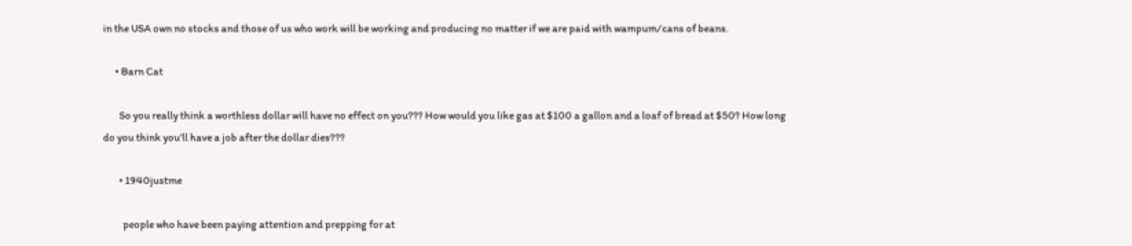in the USA own no stocks and those of us who work will be working and producing no matter if we are paid with wampum/cans of beans.

      • Barn Cat

        So you really think a worthless dollar will have no effect on you??? How would you like gas at $100 a gallon and a loaf of bread at $50? How long do you think you’ll have a job after the dollar dies???

        • 1940justme

          people who have been paying attention and prepping for at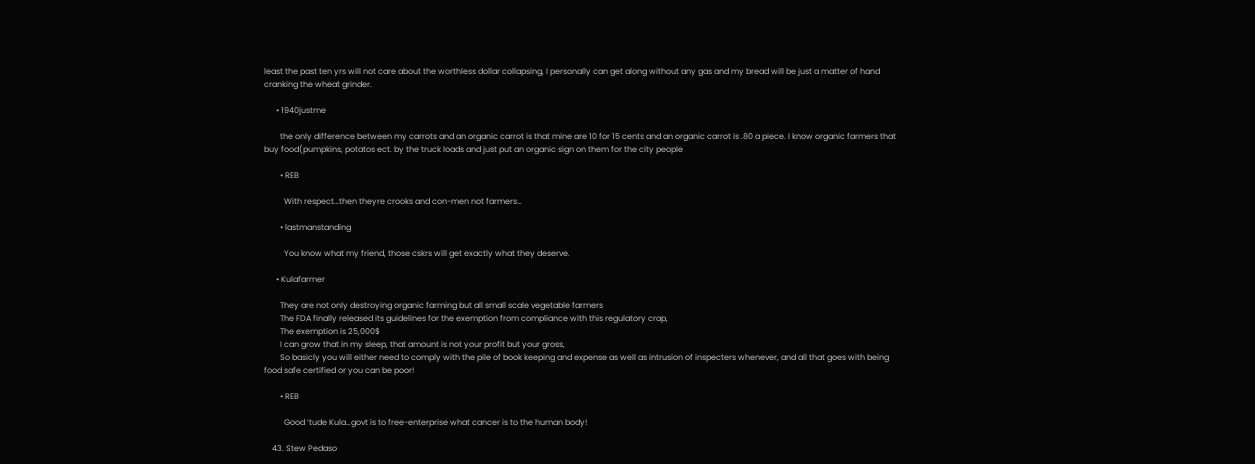least the past ten yrs will not care about the worthless dollar collapsing, I personally can get along without any gas and my bread will be just a matter of hand cranking the wheat grinder.

      • 1940justme

        the only difference between my carrots and an organic carrot is that mine are 10 for 15 cents and an organic carrot is .80 a piece. I know organic farmers that buy food(pumpkins, potatos ect. by the truck loads and just put an organic sign on them for the city people

        • REB

          With respect…then theyre crooks and con-men not farmers…

        • lastmanstanding

          You know what my friend, those cskrs will get exactly what they deserve.

      • Kulafarmer

        They are not only destroying organic farming but all small scale vegetable farmers
        The FDA finally released its guidelines for the exemption from compliance with this regulatory crap,
        The exemption is 25,000$
        I can grow that in my sleep, that amount is not your profit but your gross,
        So basicly you will either need to comply with the pile of book keeping and expense as well as intrusion of inspecters whenever, and all that goes with being food safe certified or you can be poor!

        • REB

          Good ‘tude Kula…govt is to free-enterprise what cancer is to the human body!

    43. Stew Pedaso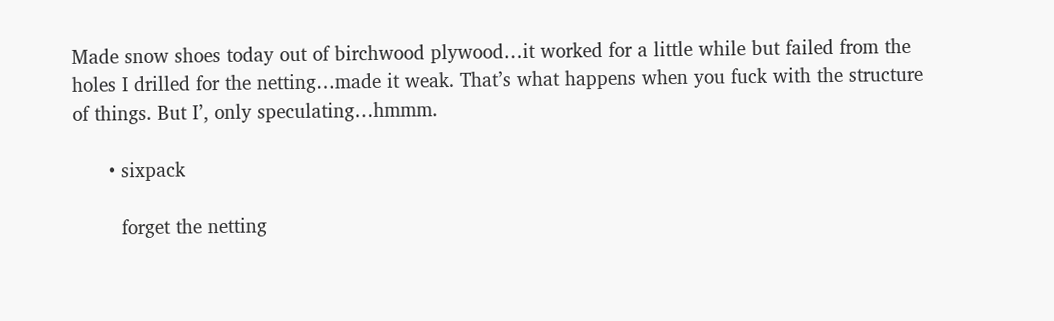Made snow shoes today out of birchwood plywood…it worked for a little while but failed from the holes I drilled for the netting…made it weak. That’s what happens when you fuck with the structure of things. But I’, only speculating…hmmm.

      • sixpack

        forget the netting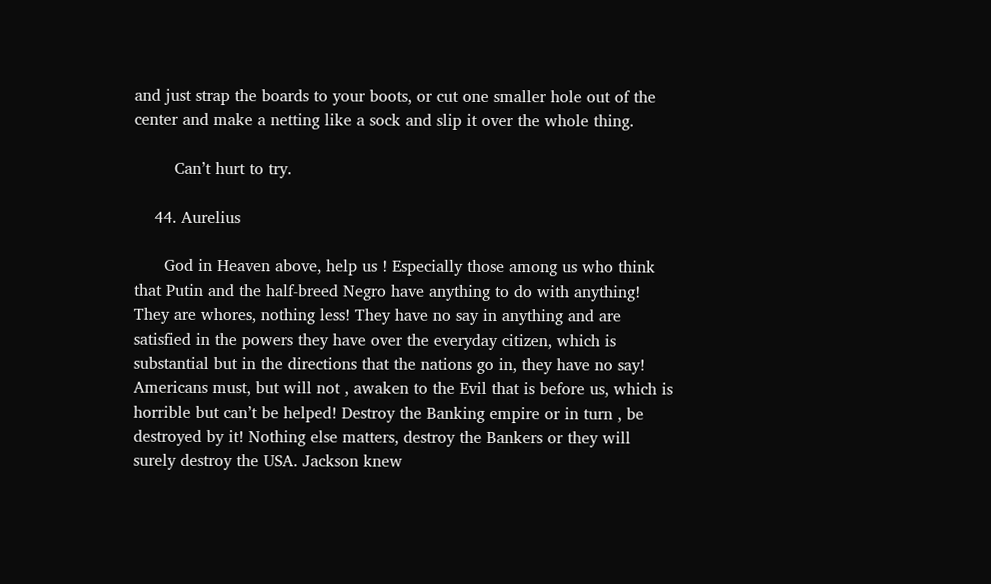and just strap the boards to your boots, or cut one smaller hole out of the center and make a netting like a sock and slip it over the whole thing.

        Can’t hurt to try.

    44. Aurelius

      God in Heaven above, help us ! Especially those among us who think that Putin and the half-breed Negro have anything to do with anything! They are whores, nothing less! They have no say in anything and are satisfied in the powers they have over the everyday citizen, which is substantial but in the directions that the nations go in, they have no say! Americans must, but will not , awaken to the Evil that is before us, which is horrible but can’t be helped! Destroy the Banking empire or in turn , be destroyed by it! Nothing else matters, destroy the Bankers or they will surely destroy the USA. Jackson knew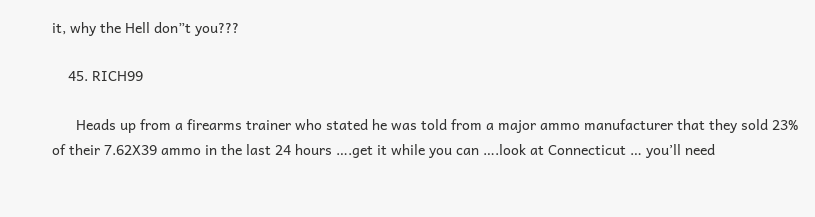it, why the Hell don”t you???

    45. RICH99

      Heads up from a firearms trainer who stated he was told from a major ammo manufacturer that they sold 23% of their 7.62X39 ammo in the last 24 hours ….get it while you can ….look at Connecticut … you’ll need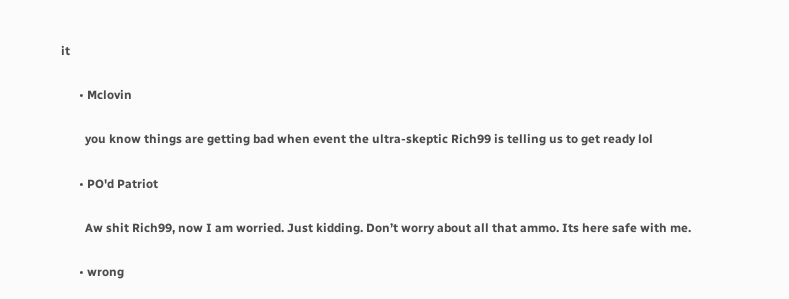it

      • Mclovin

        you know things are getting bad when event the ultra-skeptic Rich99 is telling us to get ready lol

      • PO'd Patriot

        Aw shit Rich99, now I am worried. Just kidding. Don’t worry about all that ammo. Its here safe with me.

      • wrong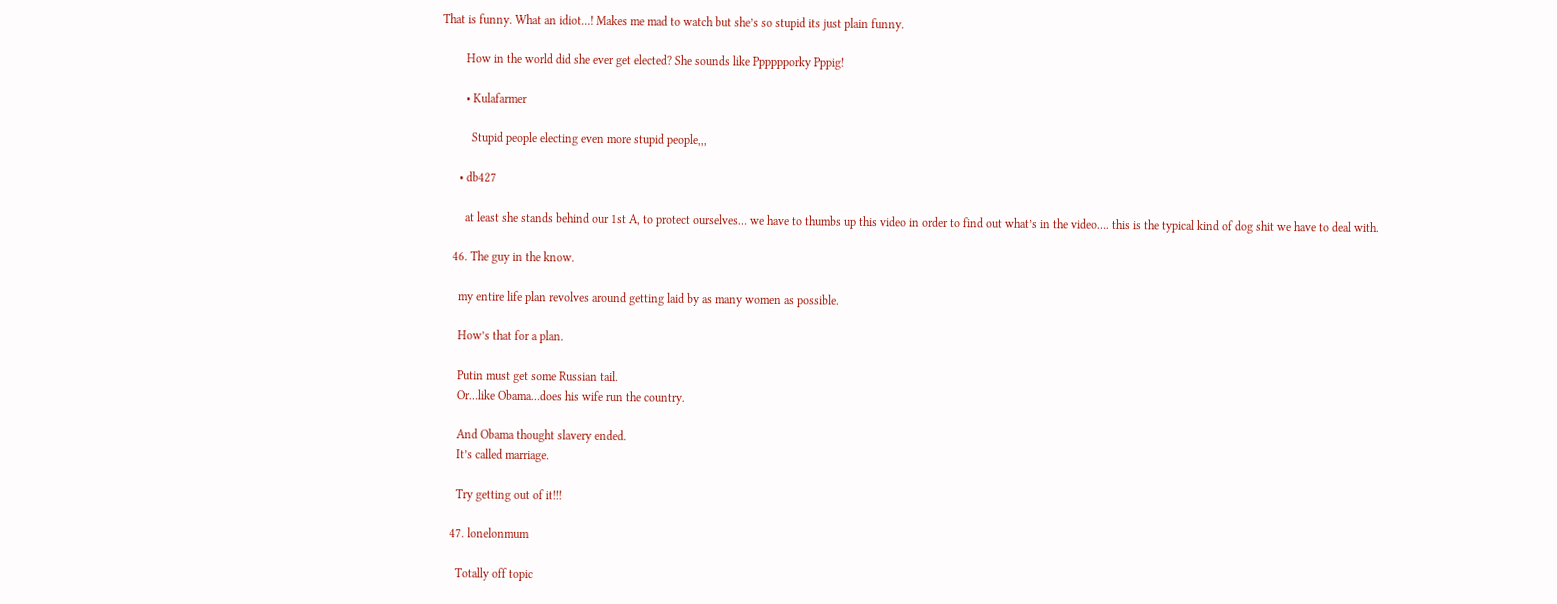That is funny. What an idiot…! Makes me mad to watch but she’s so stupid its just plain funny.

        How in the world did she ever get elected? She sounds like Pppppporky Pppig!

        • Kulafarmer

          Stupid people electing even more stupid people,,,

      • db427

        at least she stands behind our 1st A, to protect ourselves… we have to thumbs up this video in order to find out what’s in the video…. this is the typical kind of dog shit we have to deal with.

    46. The guy in the know.

      my entire life plan revolves around getting laid by as many women as possible.

      How’s that for a plan.

      Putin must get some Russian tail.
      Or…like Obama…does his wife run the country.

      And Obama thought slavery ended.
      It’s called marriage.

      Try getting out of it!!!

    47. lonelonmum

      Totally off topic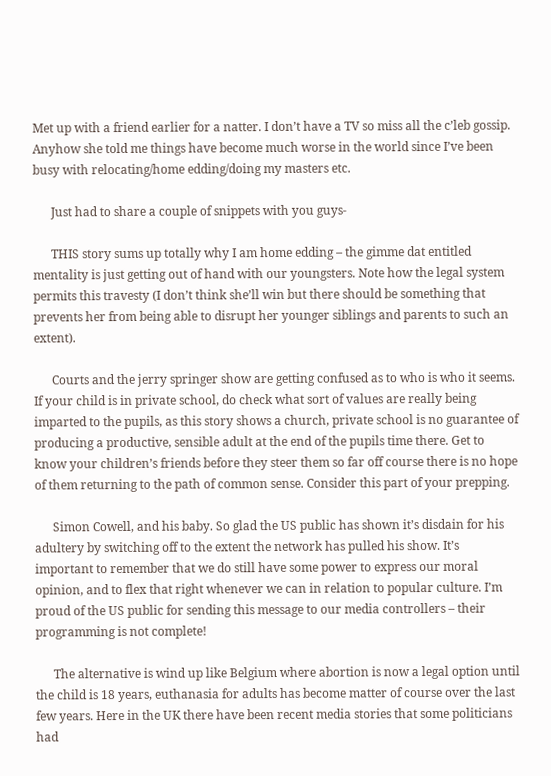Met up with a friend earlier for a natter. I don’t have a TV so miss all the c’leb gossip. Anyhow she told me things have become much worse in the world since I’ve been busy with relocating/home edding/doing my masters etc.

      Just had to share a couple of snippets with you guys-

      THIS story sums up totally why I am home edding – the gimme dat entitled mentality is just getting out of hand with our youngsters. Note how the legal system permits this travesty (I don’t think she’ll win but there should be something that prevents her from being able to disrupt her younger siblings and parents to such an extent).

      Courts and the jerry springer show are getting confused as to who is who it seems. If your child is in private school, do check what sort of values are really being imparted to the pupils, as this story shows a church, private school is no guarantee of producing a productive, sensible adult at the end of the pupils time there. Get to know your children’s friends before they steer them so far off course there is no hope of them returning to the path of common sense. Consider this part of your prepping.

      Simon Cowell, and his baby. So glad the US public has shown it’s disdain for his adultery by switching off to the extent the network has pulled his show. It’s important to remember that we do still have some power to express our moral opinion, and to flex that right whenever we can in relation to popular culture. I’m proud of the US public for sending this message to our media controllers – their programming is not complete!

      The alternative is wind up like Belgium where abortion is now a legal option until the child is 18 years, euthanasia for adults has become matter of course over the last few years. Here in the UK there have been recent media stories that some politicians had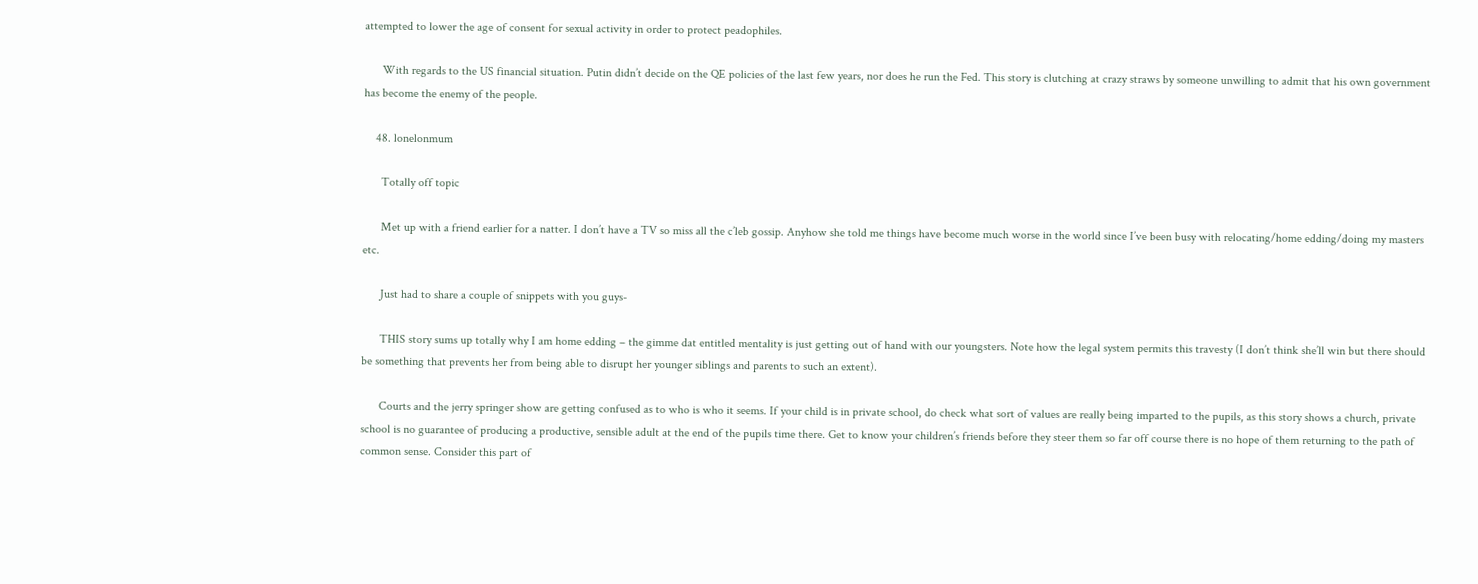attempted to lower the age of consent for sexual activity in order to protect peadophiles.

      With regards to the US financial situation. Putin didn’t decide on the QE policies of the last few years, nor does he run the Fed. This story is clutching at crazy straws by someone unwilling to admit that his own government has become the enemy of the people.

    48. lonelonmum

      Totally off topic

      Met up with a friend earlier for a natter. I don’t have a TV so miss all the c’leb gossip. Anyhow she told me things have become much worse in the world since I’ve been busy with relocating/home edding/doing my masters etc.

      Just had to share a couple of snippets with you guys-

      THIS story sums up totally why I am home edding – the gimme dat entitled mentality is just getting out of hand with our youngsters. Note how the legal system permits this travesty (I don’t think she’ll win but there should be something that prevents her from being able to disrupt her younger siblings and parents to such an extent).

      Courts and the jerry springer show are getting confused as to who is who it seems. If your child is in private school, do check what sort of values are really being imparted to the pupils, as this story shows a church, private school is no guarantee of producing a productive, sensible adult at the end of the pupils time there. Get to know your children’s friends before they steer them so far off course there is no hope of them returning to the path of common sense. Consider this part of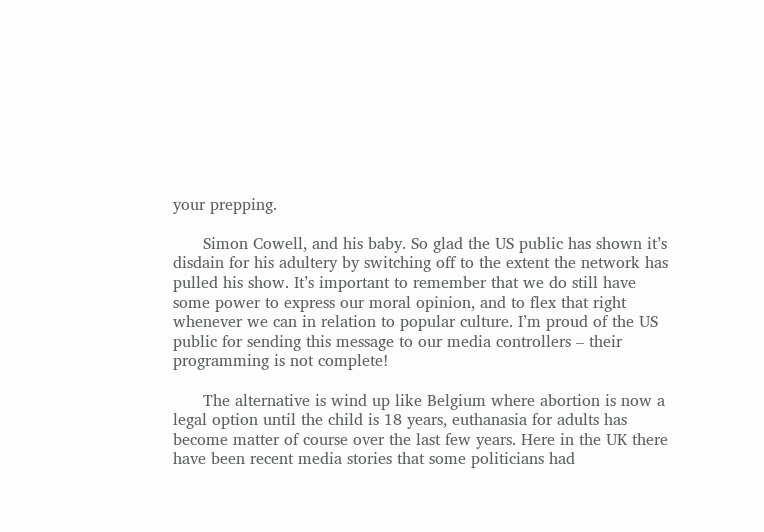your prepping.

      Simon Cowell, and his baby. So glad the US public has shown it’s disdain for his adultery by switching off to the extent the network has pulled his show. It’s important to remember that we do still have some power to express our moral opinion, and to flex that right whenever we can in relation to popular culture. I’m proud of the US public for sending this message to our media controllers – their programming is not complete!

      The alternative is wind up like Belgium where abortion is now a legal option until the child is 18 years, euthanasia for adults has become matter of course over the last few years. Here in the UK there have been recent media stories that some politicians had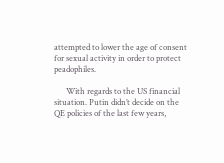attempted to lower the age of consent for sexual activity in order to protect peadophiles.

      With regards to the US financial situation. Putin didn’t decide on the QE policies of the last few years,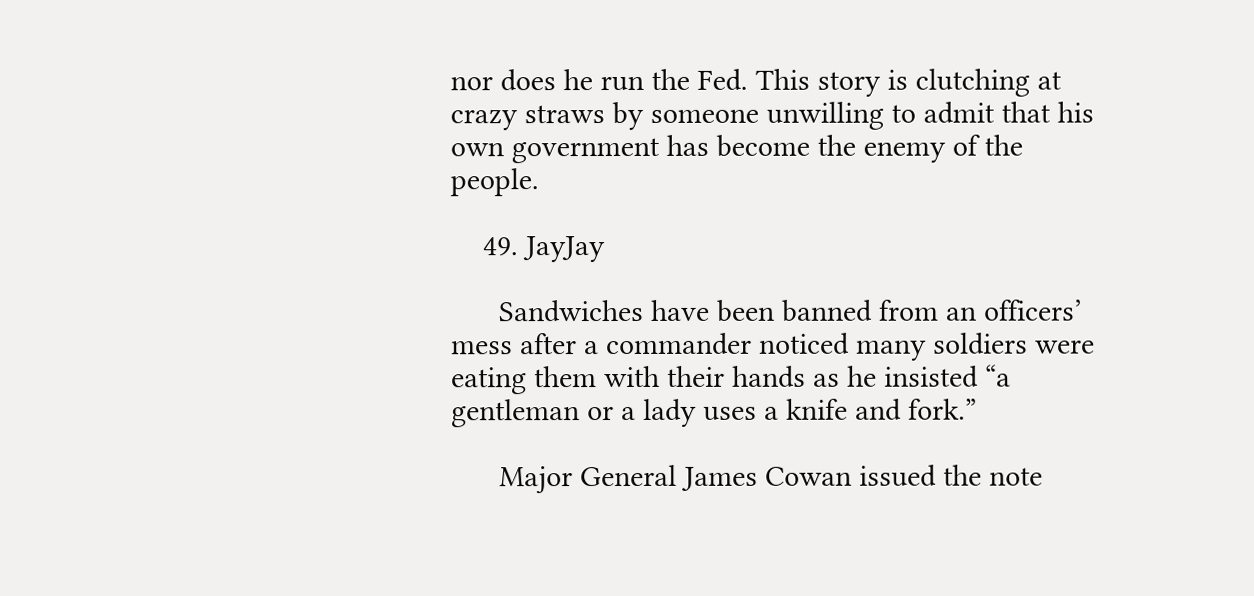nor does he run the Fed. This story is clutching at crazy straws by someone unwilling to admit that his own government has become the enemy of the people.

    49. JayJay

      Sandwiches have been banned from an officers’ mess after a commander noticed many soldiers were eating them with their hands as he insisted “a gentleman or a lady uses a knife and fork.”

      Major General James Cowan issued the note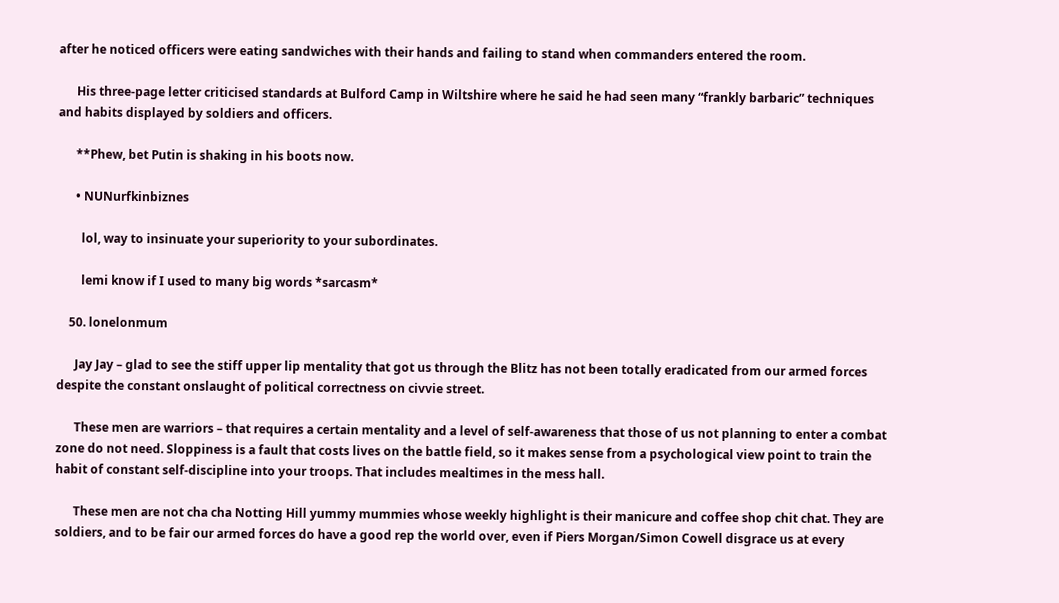after he noticed officers were eating sandwiches with their hands and failing to stand when commanders entered the room.

      His three-page letter criticised standards at Bulford Camp in Wiltshire where he said he had seen many “frankly barbaric” techniques and habits displayed by soldiers and officers.

      **Phew, bet Putin is shaking in his boots now.

      • NUNurfkinbiznes

        lol, way to insinuate your superiority to your subordinates.

        lemi know if I used to many big words *sarcasm*

    50. lonelonmum

      Jay Jay – glad to see the stiff upper lip mentality that got us through the Blitz has not been totally eradicated from our armed forces despite the constant onslaught of political correctness on civvie street.

      These men are warriors – that requires a certain mentality and a level of self-awareness that those of us not planning to enter a combat zone do not need. Sloppiness is a fault that costs lives on the battle field, so it makes sense from a psychological view point to train the habit of constant self-discipline into your troops. That includes mealtimes in the mess hall.

      These men are not cha cha Notting Hill yummy mummies whose weekly highlight is their manicure and coffee shop chit chat. They are soldiers, and to be fair our armed forces do have a good rep the world over, even if Piers Morgan/Simon Cowell disgrace us at every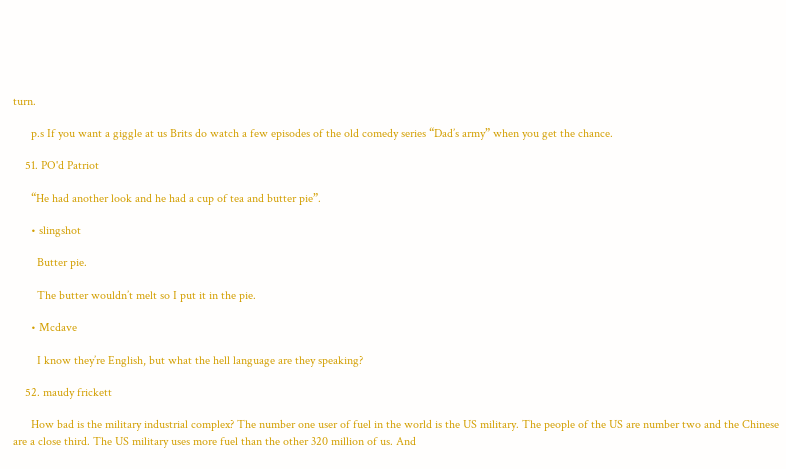turn.

      p.s If you want a giggle at us Brits do watch a few episodes of the old comedy series “Dad’s army” when you get the chance.

    51. PO'd Patriot

      “He had another look and he had a cup of tea and butter pie”.

      • slingshot

        Butter pie.

        The butter wouldn’t melt so I put it in the pie.

      • Mcdave

        I know they’re English, but what the hell language are they speaking?

    52. maudy frickett

      How bad is the military industrial complex? The number one user of fuel in the world is the US military. The people of the US are number two and the Chinese are a close third. The US military uses more fuel than the other 320 million of us. And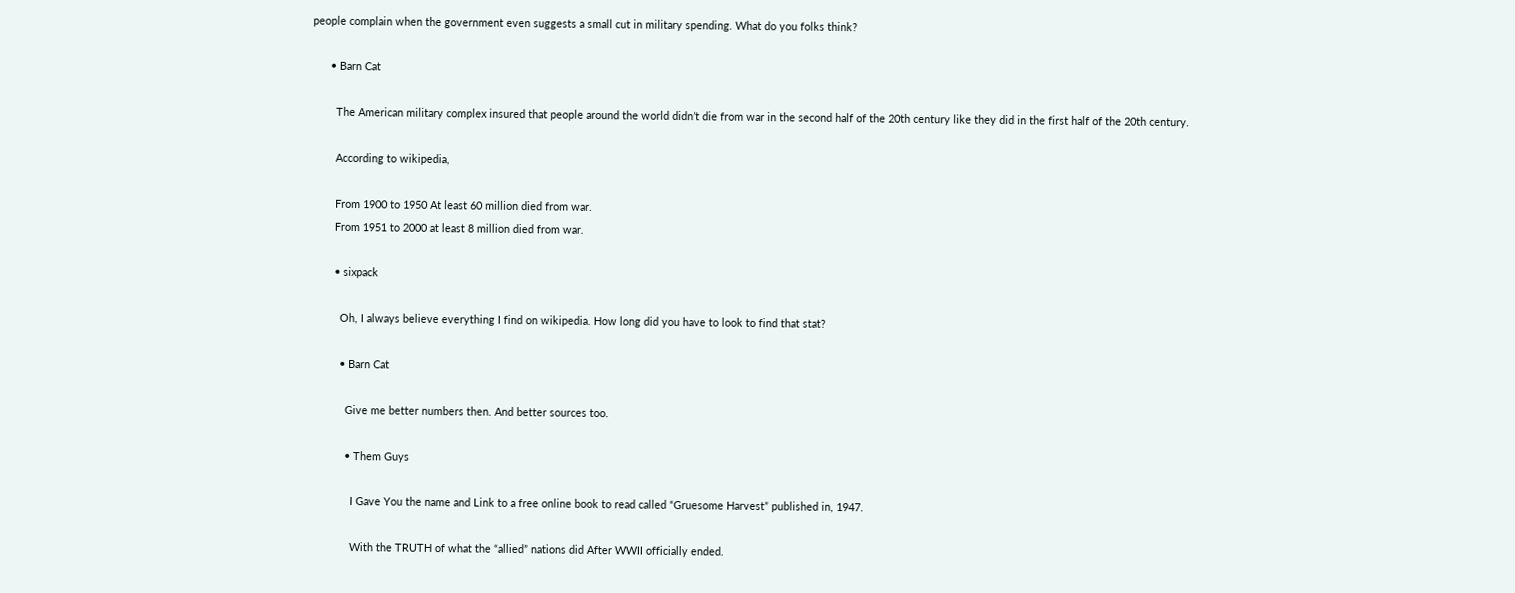people complain when the government even suggests a small cut in military spending. What do you folks think?

      • Barn Cat

        The American military complex insured that people around the world didn’t die from war in the second half of the 20th century like they did in the first half of the 20th century.

        According to wikipedia,

        From 1900 to 1950 At least 60 million died from war.
        From 1951 to 2000 at least 8 million died from war.

        • sixpack

          Oh, I always believe everything I find on wikipedia. How long did you have to look to find that stat?

          • Barn Cat

            Give me better numbers then. And better sources too.

            • Them Guys

              I Gave You the name and Link to a free online book to read called “Gruesome Harvest” published in, 1947.

              With the TRUTH of what the “allied” nations did After WWII officially ended.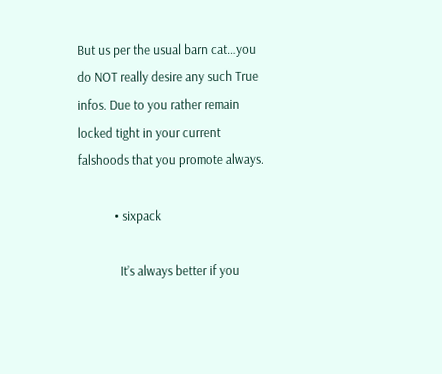But us per the usual barn cat…you do NOT really desire any such True infos. Due to you rather remain locked tight in your current falshoods that you promote always.

            • sixpack

              It’s always better if you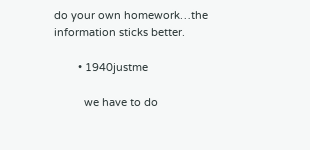do your own homework…the information sticks better.

        • 1940justme

          we have to do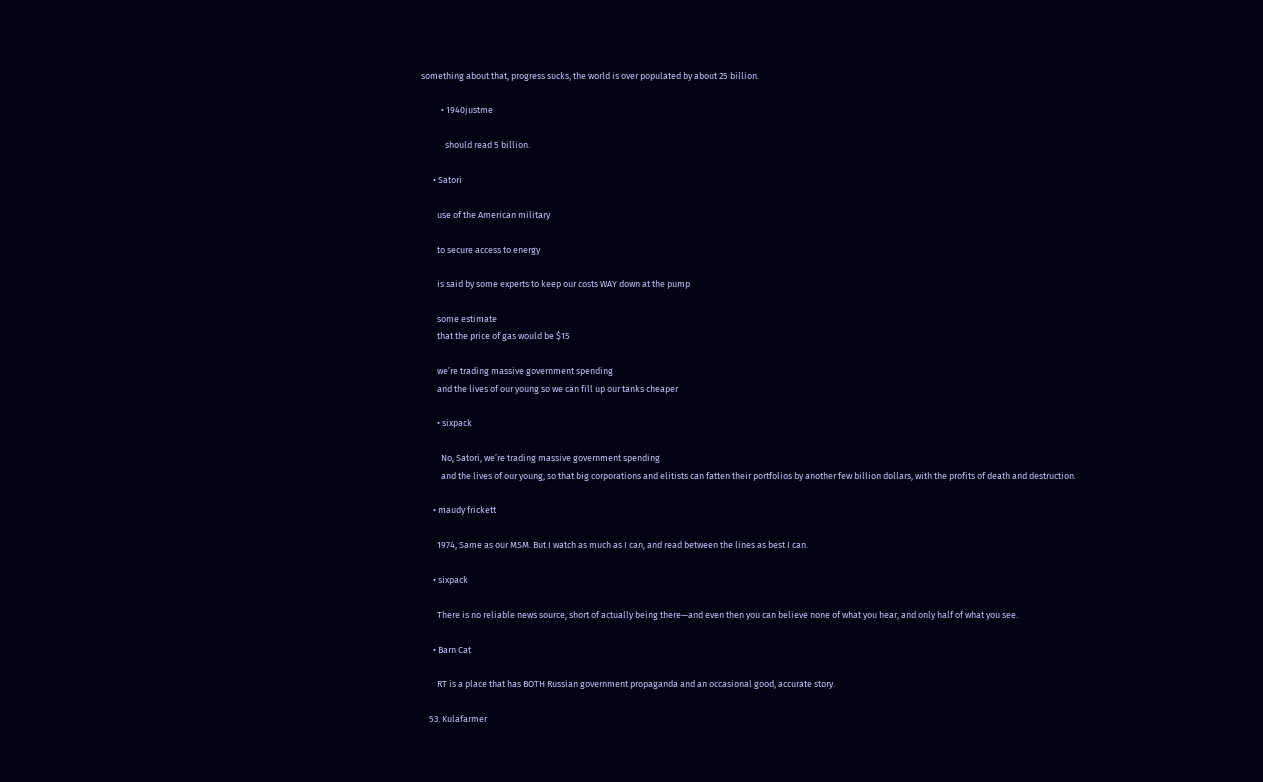something about that, progress sucks, the world is over populated by about 25 billion.

          • 1940justme

            should read 5 billion.

      • Satori

        use of the American military

        to secure access to energy

        is said by some experts to keep our costs WAY down at the pump

        some estimate
        that the price of gas would be $15

        we’re trading massive government spending
        and the lives of our young so we can fill up our tanks cheaper

        • sixpack

          No, Satori, we’re trading massive government spending
          and the lives of our young, so that big corporations and elitists can fatten their portfolios by another few billion dollars, with the profits of death and destruction.

      • maudy frickett

        1974, Same as our MSM. But I watch as much as I can, and read between the lines as best I can.

      • sixpack

        There is no reliable news source, short of actually being there—and even then you can believe none of what you hear, and only half of what you see.

      • Barn Cat

        RT is a place that has BOTH Russian government propaganda and an occasional good, accurate story.

    53. Kulafarmer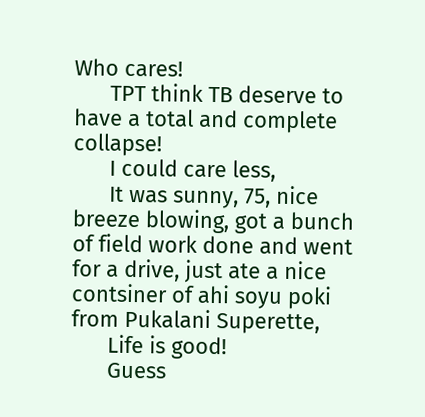Who cares!
      TPT think TB deserve to have a total and complete collapse!
      I could care less,
      It was sunny, 75, nice breeze blowing, got a bunch of field work done and went for a drive, just ate a nice contsiner of ahi soyu poki from Pukalani Superette,
      Life is good!
      Guess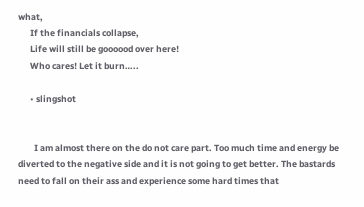what,
      If the financials collapse,
      Life will still be goooood over here!
      Who cares! Let it burn…..

      • slingshot


        I am almost there on the do not care part. Too much time and energy be diverted to the negative side and it is not going to get better. The bastards need to fall on their ass and experience some hard times that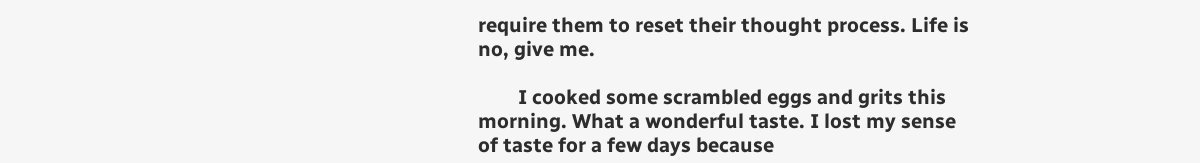require them to reset their thought process. Life is no, give me.

        I cooked some scrambled eggs and grits this morning. What a wonderful taste. I lost my sense of taste for a few days because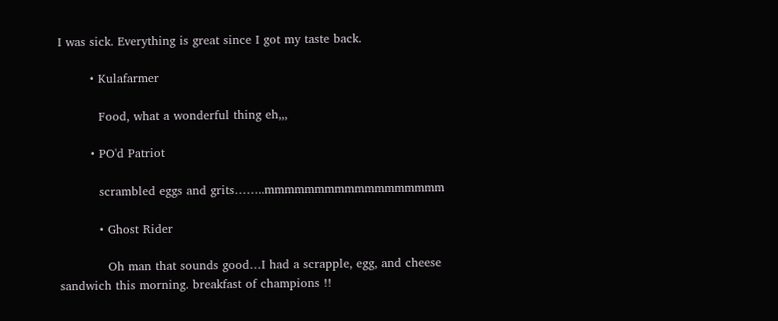I was sick. Everything is great since I got my taste back.

        • Kulafarmer

          Food, what a wonderful thing eh,,,

        • PO'd Patriot

          scrambled eggs and grits……..mmmmmmmmmmmmmmmmmm

          • Ghost Rider

            Oh man that sounds good…I had a scrapple, egg, and cheese sandwich this morning. breakfast of champions !!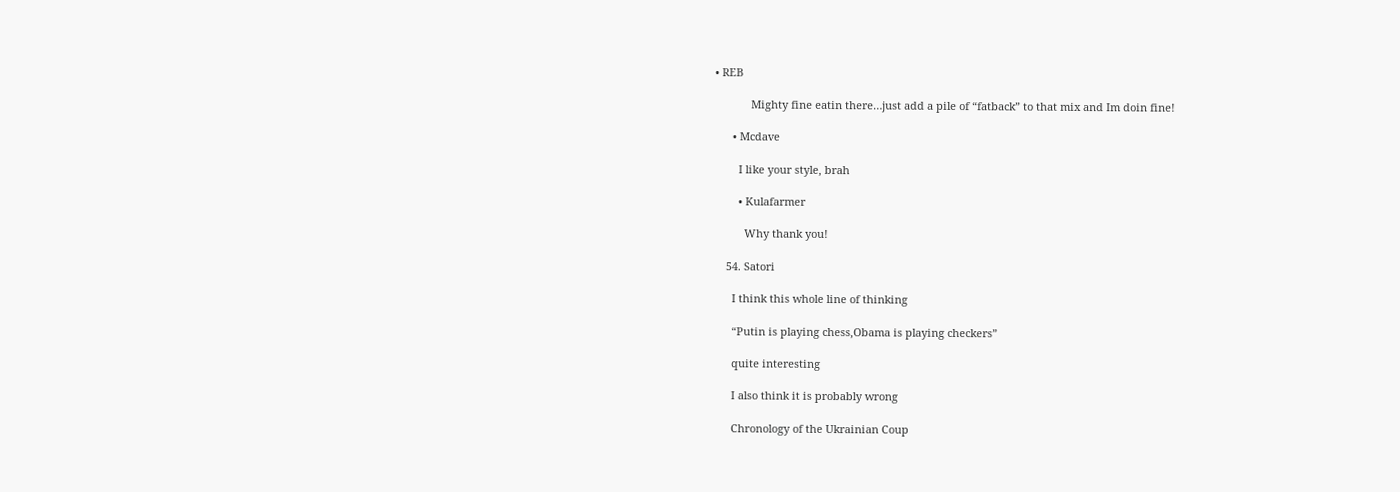• REB

            Mighty fine eatin there…just add a pile of “fatback” to that mix and Im doin fine!

      • Mcdave

        I like your style, brah

        • Kulafarmer

          Why thank you!

    54. Satori

      I think this whole line of thinking

      “Putin is playing chess,Obama is playing checkers”

      quite interesting

      I also think it is probably wrong

      Chronology of the Ukrainian Coup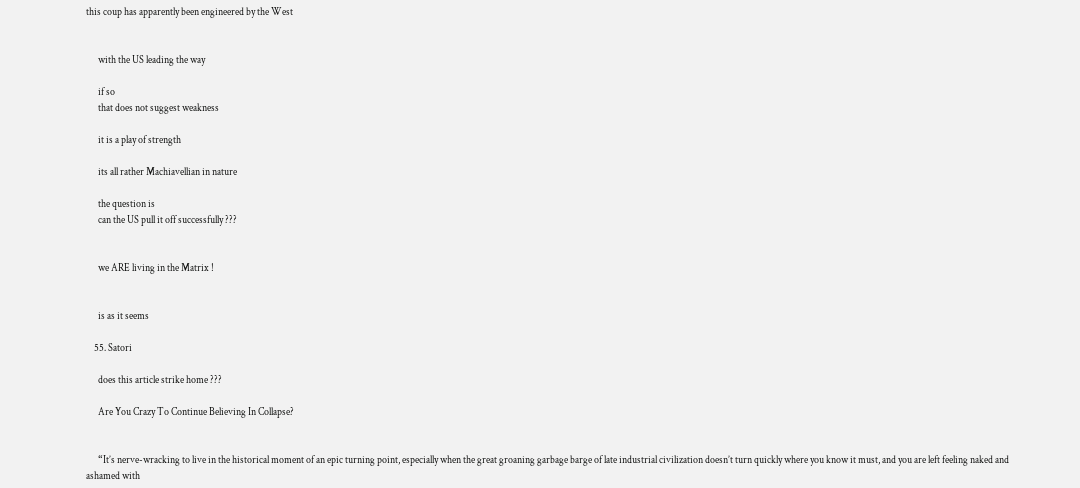this coup has apparently been engineered by the West


      with the US leading the way

      if so
      that does not suggest weakness

      it is a play of strength

      its all rather Machiavellian in nature

      the question is
      can the US pull it off successfully ???


      we ARE living in the Matrix !


      is as it seems

    55. Satori

      does this article strike home ???

      Are You Crazy To Continue Believing In Collapse?


      “It’s nerve-wracking to live in the historical moment of an epic turning point, especially when the great groaning garbage barge of late industrial civilization doesn’t turn quickly where you know it must, and you are left feeling naked and ashamed with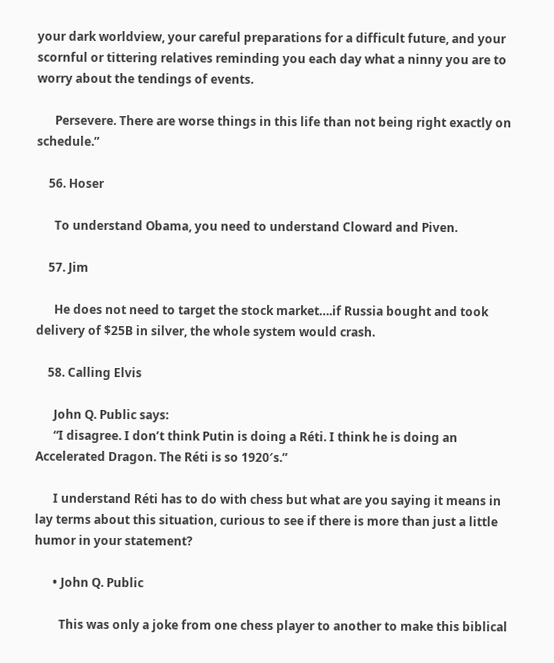your dark worldview, your careful preparations for a difficult future, and your scornful or tittering relatives reminding you each day what a ninny you are to worry about the tendings of events.

      Persevere. There are worse things in this life than not being right exactly on schedule.”

    56. Hoser

      To understand Obama, you need to understand Cloward and Piven.

    57. Jim

      He does not need to target the stock market….if Russia bought and took delivery of $25B in silver, the whole system would crash.

    58. Calling Elvis

      John Q. Public says:
      “I disagree. I don’t think Putin is doing a Réti. I think he is doing an Accelerated Dragon. The Réti is so 1920′s.”

      I understand Réti has to do with chess but what are you saying it means in lay terms about this situation, curious to see if there is more than just a little humor in your statement?

      • John Q. Public

        This was only a joke from one chess player to another to make this biblical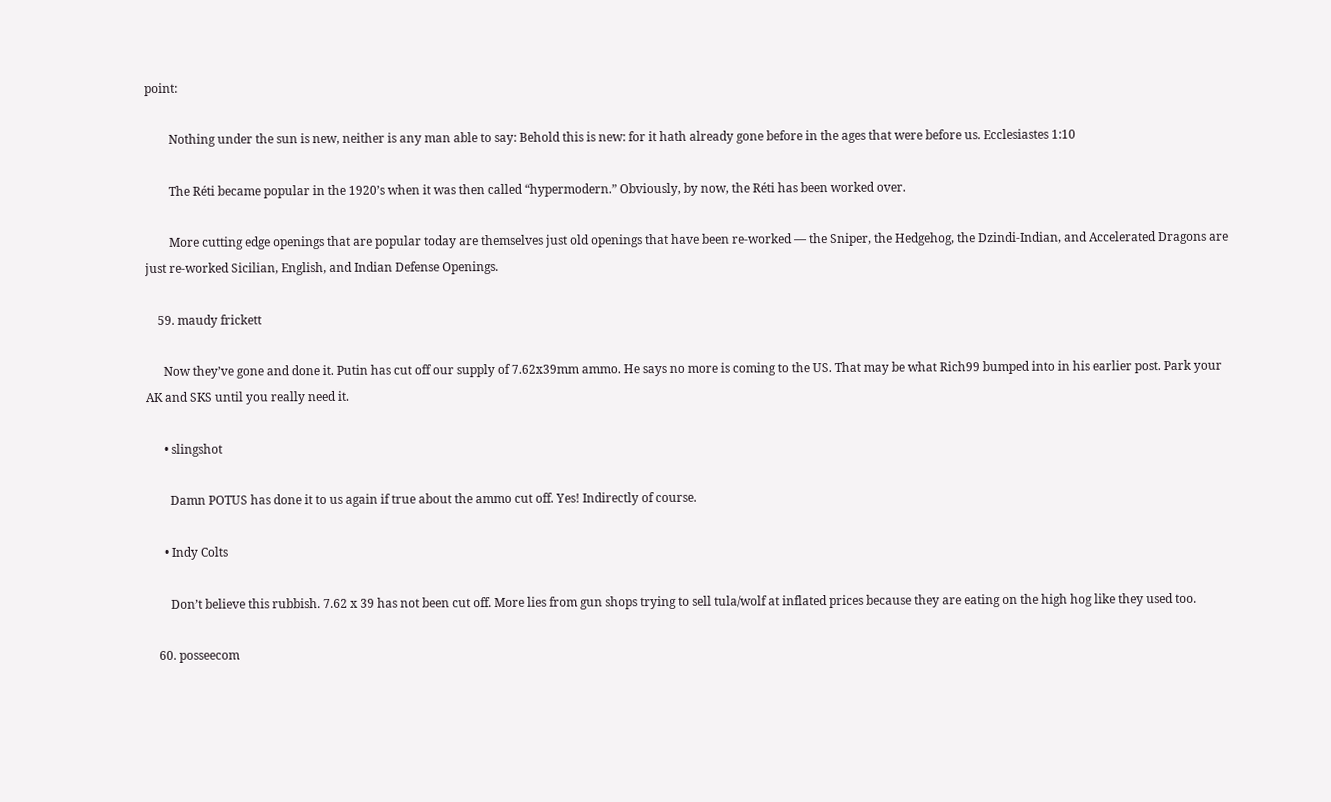point:

        Nothing under the sun is new, neither is any man able to say: Behold this is new: for it hath already gone before in the ages that were before us. Ecclesiastes 1:10

        The Réti became popular in the 1920’s when it was then called “hypermodern.” Obviously, by now, the Réti has been worked over.

        More cutting edge openings that are popular today are themselves just old openings that have been re-worked — the Sniper, the Hedgehog, the Dzindi-Indian, and Accelerated Dragons are just re-worked Sicilian, English, and Indian Defense Openings.

    59. maudy frickett

      Now they’ve gone and done it. Putin has cut off our supply of 7.62x39mm ammo. He says no more is coming to the US. That may be what Rich99 bumped into in his earlier post. Park your AK and SKS until you really need it.

      • slingshot

        Damn POTUS has done it to us again if true about the ammo cut off. Yes! Indirectly of course.

      • Indy Colts

        Don’t believe this rubbish. 7.62 x 39 has not been cut off. More lies from gun shops trying to sell tula/wolf at inflated prices because they are eating on the high hog like they used too.

    60. posseecom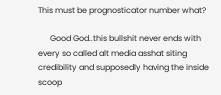This must be prognosticator number what?

      Good God..this bullshit never ends with every so called alt media asshat siting credibility and supposedly having the inside scoop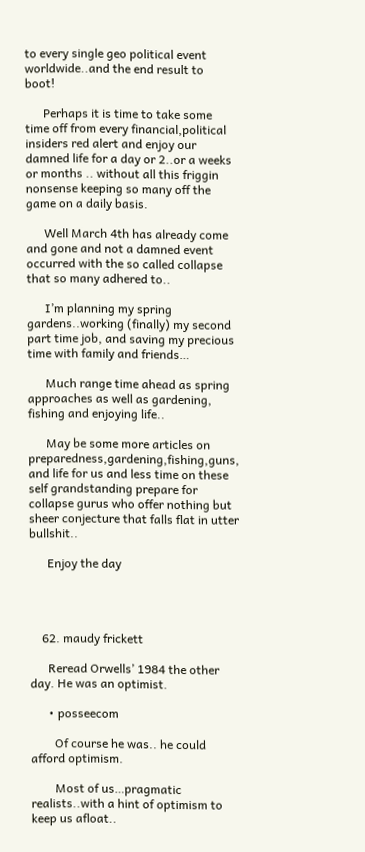to every single geo political event worldwide..and the end result to boot!

      Perhaps it is time to take some time off from every financial,political insiders red alert and enjoy our damned life for a day or 2..or a weeks or months .. without all this friggin nonsense keeping so many off the game on a daily basis.

      Well March 4th has already come and gone and not a damned event occurred with the so called collapse that so many adhered to..

      I’m planning my spring gardens..working (finally) my second part time job, and saving my precious time with family and friends…

      Much range time ahead as spring approaches as well as gardening, fishing and enjoying life..

      May be some more articles on preparedness,gardening,fishing,guns, and life for us and less time on these self grandstanding prepare for collapse gurus who offer nothing but sheer conjecture that falls flat in utter bullshit..

      Enjoy the day




    62. maudy frickett

      Reread Orwells’ 1984 the other day. He was an optimist.

      • posseecom

        Of course he was.. he could afford optimism.

        Most of us…pragmatic realists..with a hint of optimism to keep us afloat..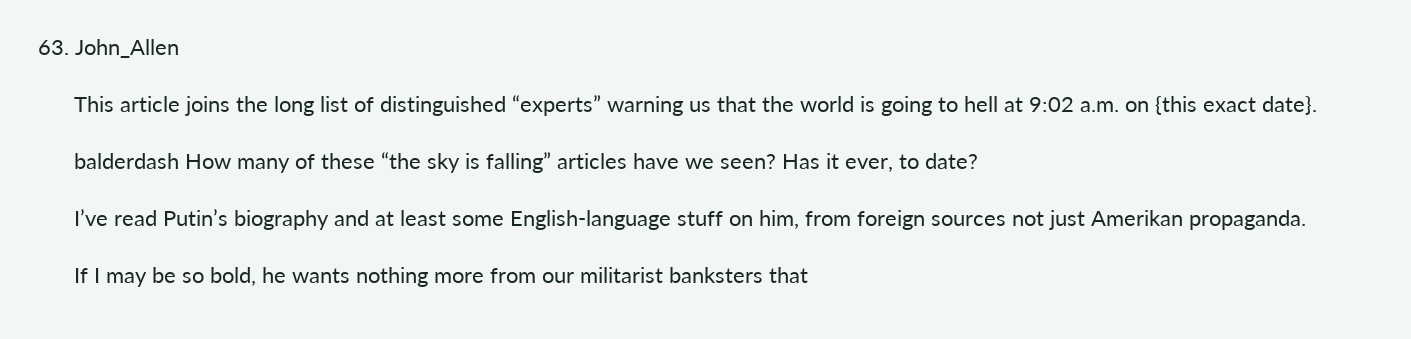63. John_Allen

      This article joins the long list of distinguished “experts” warning us that the world is going to hell at 9:02 a.m. on {this exact date}.

      balderdash How many of these “the sky is falling” articles have we seen? Has it ever, to date?

      I’ve read Putin’s biography and at least some English-language stuff on him, from foreign sources not just Amerikan propaganda.

      If I may be so bold, he wants nothing more from our militarist banksters that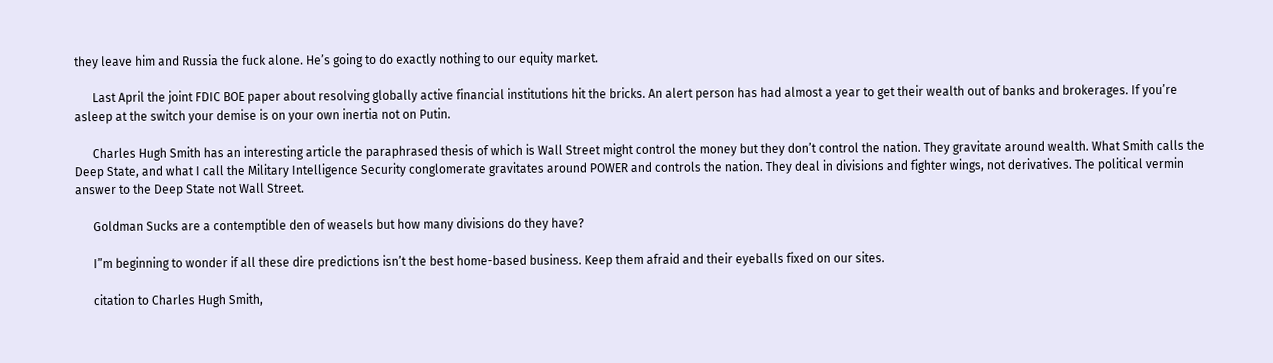they leave him and Russia the fuck alone. He’s going to do exactly nothing to our equity market.

      Last April the joint FDIC BOE paper about resolving globally active financial institutions hit the bricks. An alert person has had almost a year to get their wealth out of banks and brokerages. If you’re asleep at the switch your demise is on your own inertia not on Putin.

      Charles Hugh Smith has an interesting article the paraphrased thesis of which is Wall Street might control the money but they don’t control the nation. They gravitate around wealth. What Smith calls the Deep State, and what I call the Military Intelligence Security conglomerate gravitates around POWER and controls the nation. They deal in divisions and fighter wings, not derivatives. The political vermin answer to the Deep State not Wall Street.

      Goldman Sucks are a contemptible den of weasels but how many divisions do they have?

      I”m beginning to wonder if all these dire predictions isn’t the best home-based business. Keep them afraid and their eyeballs fixed on our sites.

      citation to Charles Hugh Smith,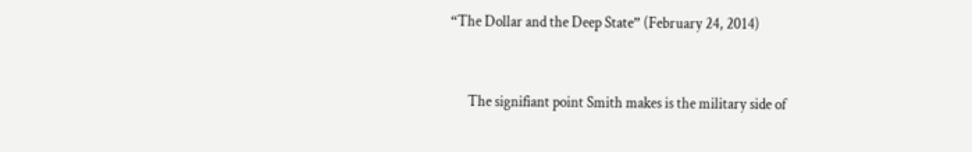“The Dollar and the Deep State” (February 24, 2014)


      The signifiant point Smith makes is the military side of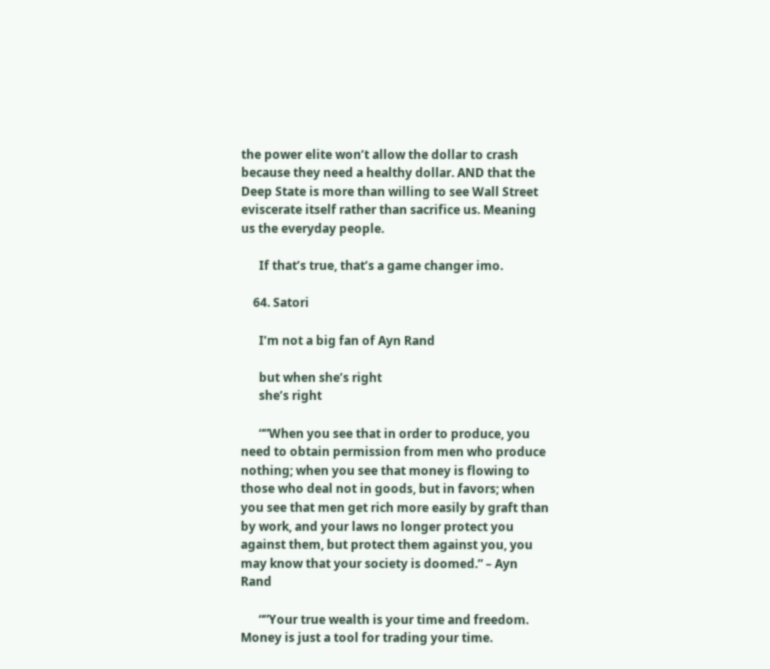the power elite won’t allow the dollar to crash because they need a healthy dollar. AND that the Deep State is more than willing to see Wall Street eviscerate itself rather than sacrifice us. Meaning us the everyday people.

      If that’s true, that’s a game changer imo.

    64. Satori

      I’m not a big fan of Ayn Rand

      but when she’s right
      she’s right

      “”When you see that in order to produce, you need to obtain permission from men who produce nothing; when you see that money is flowing to those who deal not in goods, but in favors; when you see that men get rich more easily by graft than by work, and your laws no longer protect you against them, but protect them against you, you may know that your society is doomed.” – Ayn Rand

      “”Your true wealth is your time and freedom. Money is just a tool for trading your time.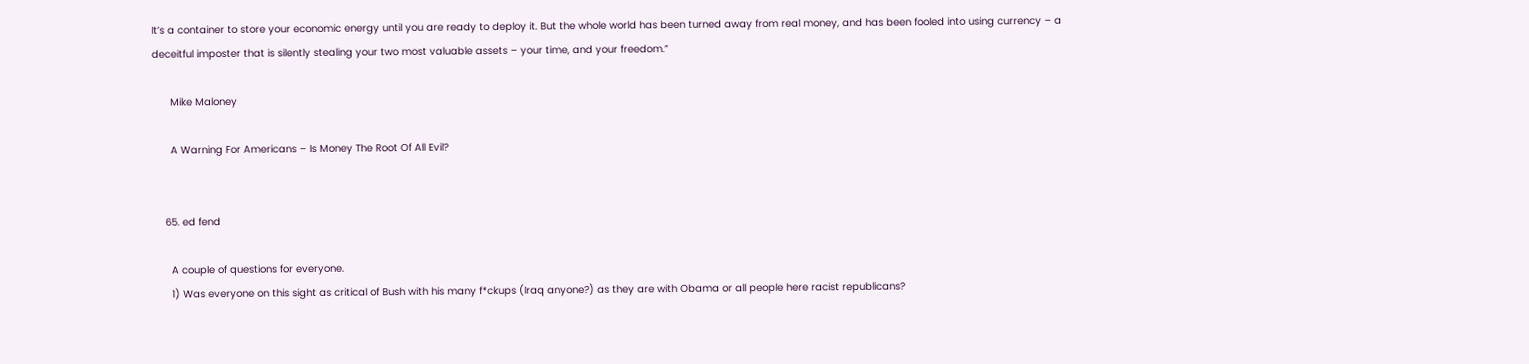It’s a container to store your economic energy until you are ready to deploy it. But the whole world has been turned away from real money, and has been fooled into using currency – a deceitful imposter that is silently stealing your two most valuable assets – your time, and your freedom.”

      Mike Maloney

      A Warning For Americans – Is Money The Root Of All Evil?


    65. ed fend

      A couple of questions for everyone.
      1) Was everyone on this sight as critical of Bush with his many f*ckups (Iraq anyone?) as they are with Obama or all people here racist republicans?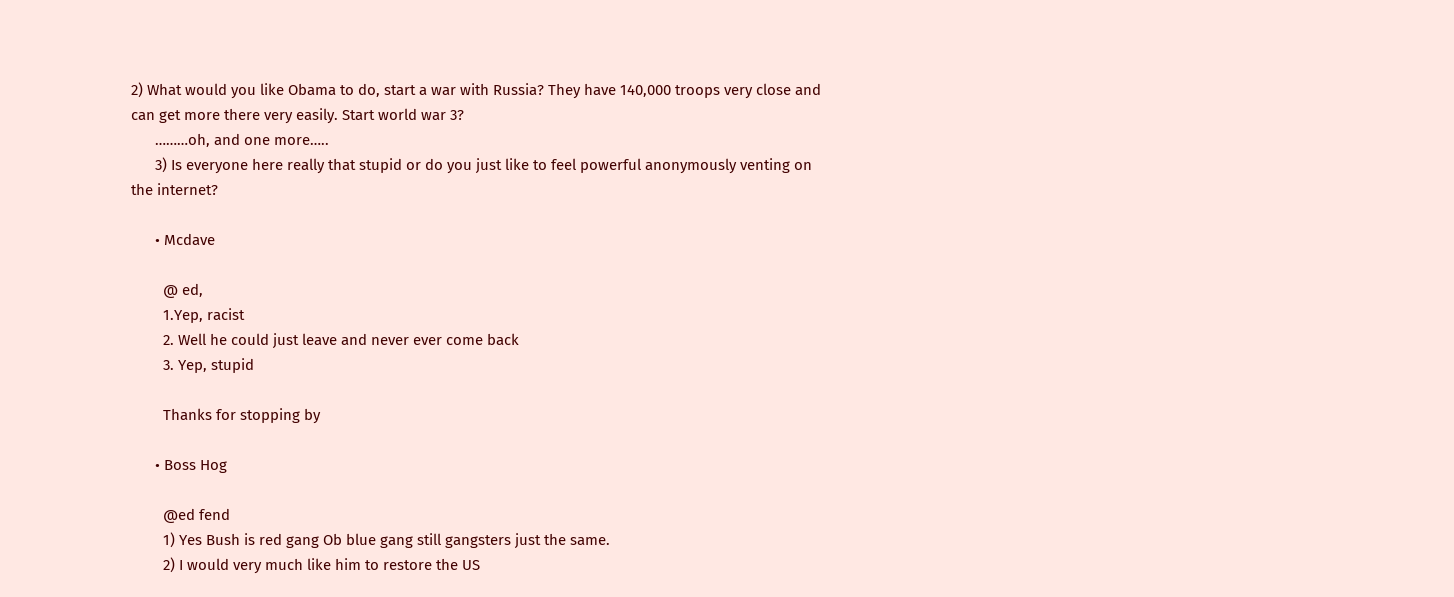2) What would you like Obama to do, start a war with Russia? They have 140,000 troops very close and can get more there very easily. Start world war 3?
      ………oh, and one more…..
      3) Is everyone here really that stupid or do you just like to feel powerful anonymously venting on the internet?

      • Mcdave

        @ ed,
        1.Yep, racist
        2. Well he could just leave and never ever come back
        3. Yep, stupid

        Thanks for stopping by

      • Boss Hog

        @ed fend
        1) Yes Bush is red gang Ob blue gang still gangsters just the same.
        2) I would very much like him to restore the US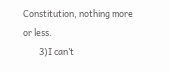Constitution, nothing more or less.
        3)I can’t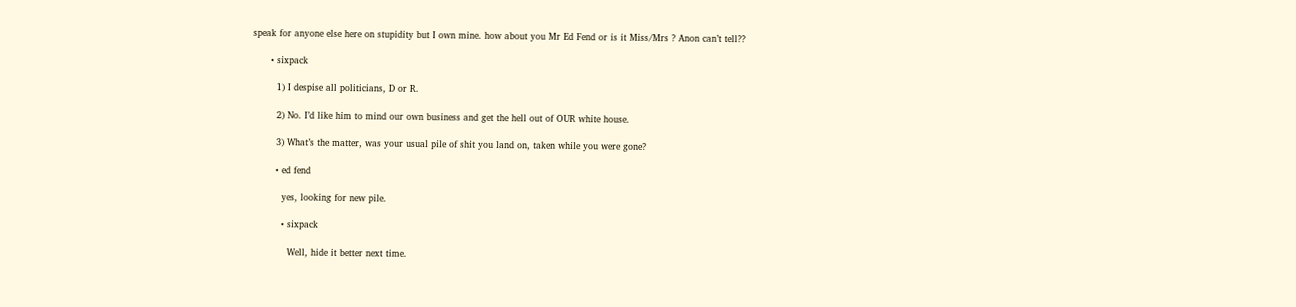speak for anyone else here on stupidity but I own mine. how about you Mr Ed Fend or is it Miss/Mrs ? Anon can’t tell??

      • sixpack

        1) I despise all politicians, D or R.

        2) No. I’d like him to mind our own business and get the hell out of OUR white house.

        3) What’s the matter, was your usual pile of shit you land on, taken while you were gone?

        • ed fend

          yes, looking for new pile.

          • sixpack

            Well, hide it better next time.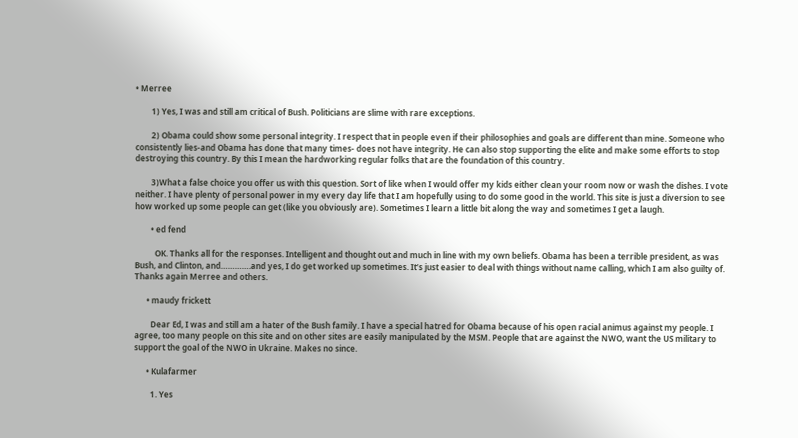• Merree

        1) Yes, I was and still am critical of Bush. Politicians are slime with rare exceptions.

        2) Obama could show some personal integrity. I respect that in people even if their philosophies and goals are different than mine. Someone who consistently lies-and Obama has done that many times- does not have integrity. He can also stop supporting the elite and make some efforts to stop destroying this country. By this I mean the hardworking regular folks that are the foundation of this country.

        3)What a false choice you offer us with this question. Sort of like when I would offer my kids either clean your room now or wash the dishes. I vote neither. I have plenty of personal power in my every day life that I am hopefully using to do some good in the world. This site is just a diversion to see how worked up some people can get (like you obviously are). Sometimes I learn a little bit along the way and sometimes I get a laugh.

        • ed fend

          OK. Thanks all for the responses. Intelligent and thought out and much in line with my own beliefs. Obama has been a terrible president, as was Bush, and Clinton, and………….and yes, I do get worked up sometimes. It’s just easier to deal with things without name calling, which I am also guilty of. Thanks again Merree and others.

      • maudy frickett

        Dear Ed, I was and still am a hater of the Bush family. I have a special hatred for Obama because of his open racial animus against my people. I agree, too many people on this site and on other sites are easily manipulated by the MSM. People that are against the NWO, want the US military to support the goal of the NWO in Ukraine. Makes no since.

      • Kulafarmer

        1. Yes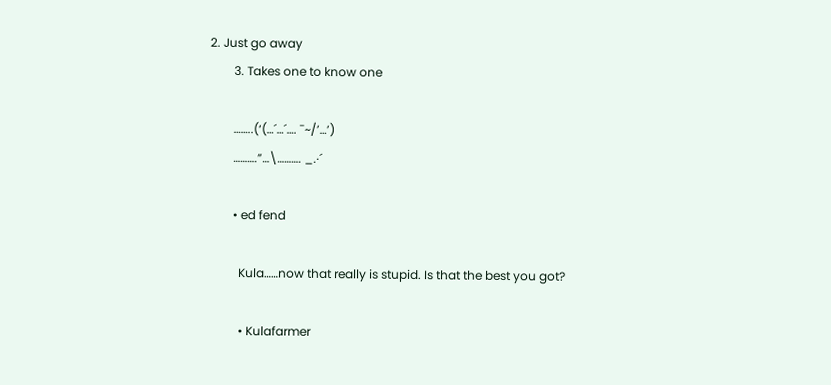2. Just go away
        3. Takes one to know one

        ……..(‘(…´…´…. ¯~/’…’)
        ……….”…\………. _.·´

        • ed fend

          Kula……now that really is stupid. Is that the best you got?

          • Kulafarmer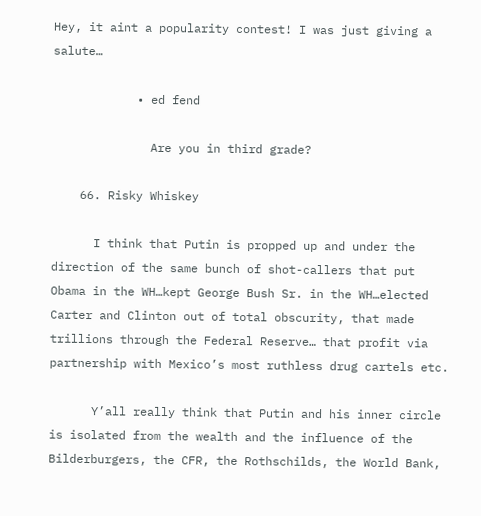Hey, it aint a popularity contest! I was just giving a salute…

            • ed fend

              Are you in third grade?

    66. Risky Whiskey

      I think that Putin is propped up and under the direction of the same bunch of shot-callers that put Obama in the WH…kept George Bush Sr. in the WH…elected Carter and Clinton out of total obscurity, that made trillions through the Federal Reserve… that profit via partnership with Mexico’s most ruthless drug cartels etc.

      Y’all really think that Putin and his inner circle is isolated from the wealth and the influence of the Bilderburgers, the CFR, the Rothschilds, the World Bank,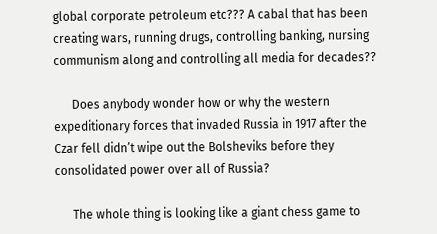global corporate petroleum etc??? A cabal that has been creating wars, running drugs, controlling banking, nursing communism along and controlling all media for decades??

      Does anybody wonder how or why the western expeditionary forces that invaded Russia in 1917 after the Czar fell didn’t wipe out the Bolsheviks before they consolidated power over all of Russia?

      The whole thing is looking like a giant chess game to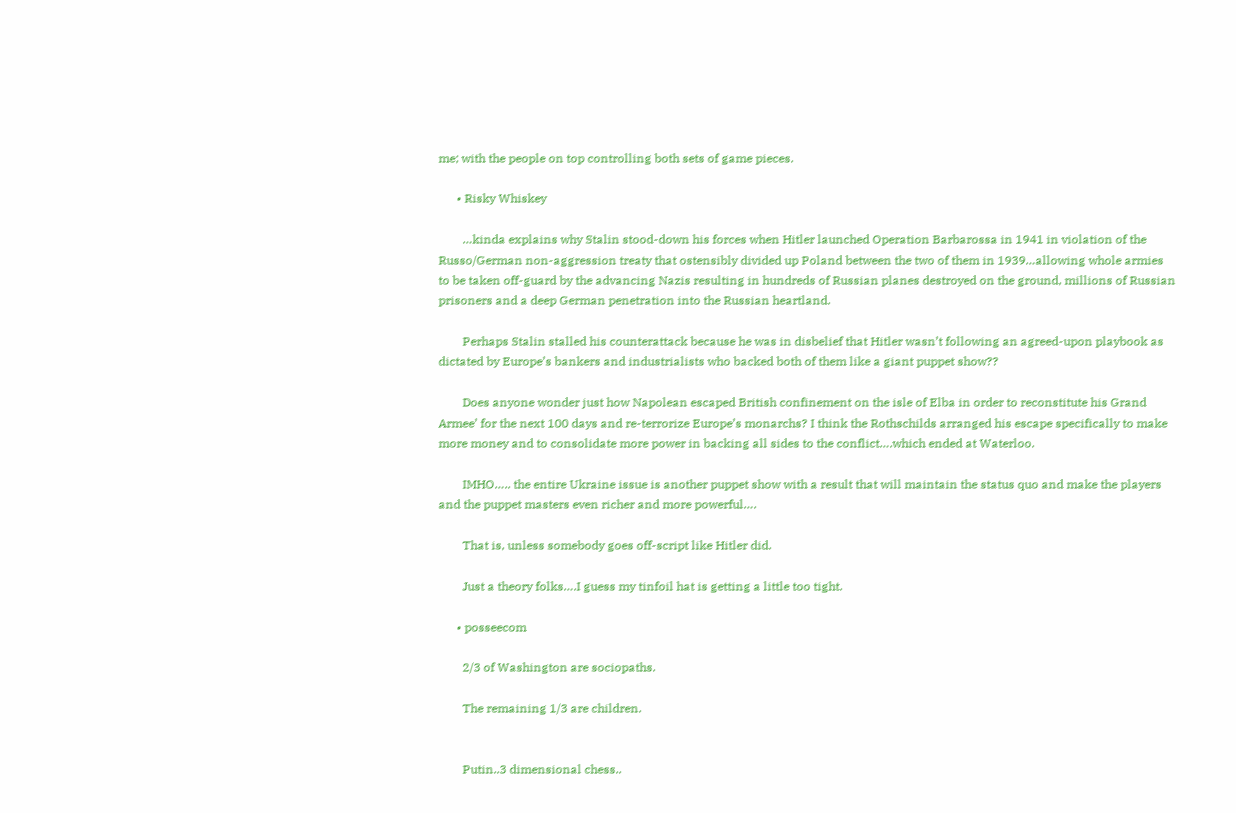me; with the people on top controlling both sets of game pieces.

      • Risky Whiskey

        …kinda explains why Stalin stood-down his forces when Hitler launched Operation Barbarossa in 1941 in violation of the Russo/German non-aggression treaty that ostensibly divided up Poland between the two of them in 1939…allowing whole armies to be taken off-guard by the advancing Nazis resulting in hundreds of Russian planes destroyed on the ground, millions of Russian prisoners and a deep German penetration into the Russian heartland.

        Perhaps Stalin stalled his counterattack because he was in disbelief that Hitler wasn’t following an agreed-upon playbook as dictated by Europe’s bankers and industrialists who backed both of them like a giant puppet show??

        Does anyone wonder just how Napolean escaped British confinement on the isle of Elba in order to reconstitute his Grand Armee’ for the next 100 days and re-terrorize Europe’s monarchs? I think the Rothschilds arranged his escape specifically to make more money and to consolidate more power in backing all sides to the conflict….which ended at Waterloo.

        IMHO….. the entire Ukraine issue is another puppet show with a result that will maintain the status quo and make the players and the puppet masters even richer and more powerful….

        That is, unless somebody goes off-script like Hitler did.

        Just a theory folks….I guess my tinfoil hat is getting a little too tight.

      • posseecom

        2/3 of Washington are sociopaths.

        The remaining 1/3 are children.


        Putin..3 dimensional chess..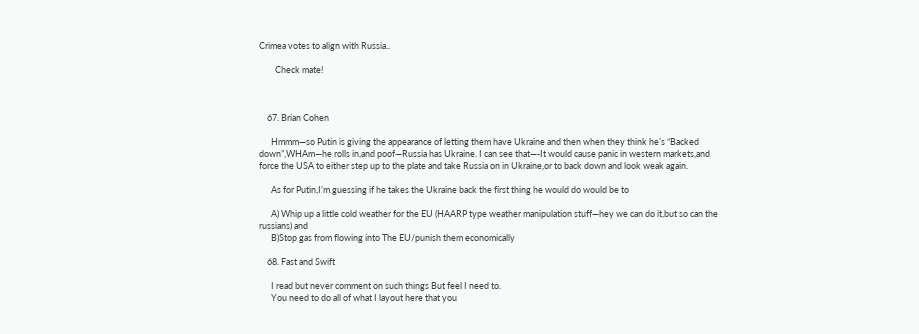Crimea votes to align with Russia..

        Check mate!



    67. Brian Cohen

      Hmmm—so Putin is giving the appearance of letting them have Ukraine and then when they think he’s “Backed down”,WHAm—he rolls in,and poof—Russia has Ukraine. I can see that—-It would cause panic in western markets,and force the USA to either step up to the plate and take Russia on in Ukraine,or to back down and look weak again.

      As for Putin,I’m guessing if he takes the Ukraine back the first thing he would do would be to

      A) Whip up a little cold weather for the EU (HAARP type weather manipulation stuff—hey we can do it,but so can the russians) and
      B)Stop gas from flowing into The EU/punish them economically

    68. Fast and Swift

      I read but never comment on such things But feel I need to.
      You need to do all of what I layout here that you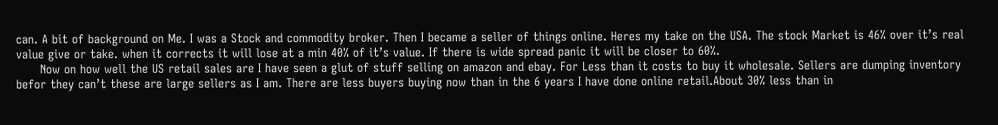can. A bit of background on Me. I was a Stock and commodity broker. Then I became a seller of things online. Heres my take on the USA. The stock Market is 46% over it’s real value give or take. when it corrects it will lose at a min 40% of it’s value. If there is wide spread panic it will be closer to 60%.
      Now on how well the US retail sales are I have seen a glut of stuff selling on amazon and ebay. For Less than it costs to buy it wholesale. Sellers are dumping inventory befor they can’t these are large sellers as I am. There are less buyers buying now than in the 6 years I have done online retail.About 30% less than in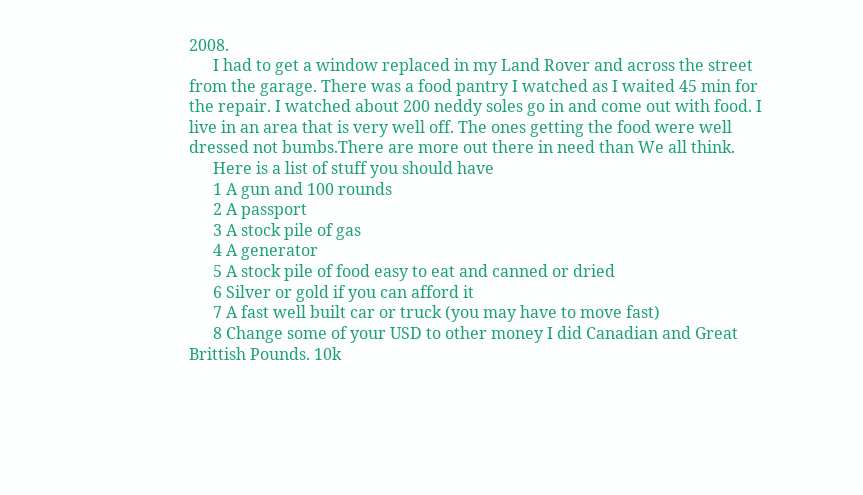2008.
      I had to get a window replaced in my Land Rover and across the street from the garage. There was a food pantry I watched as I waited 45 min for the repair. I watched about 200 neddy soles go in and come out with food. I live in an area that is very well off. The ones getting the food were well dressed not bumbs.There are more out there in need than We all think.
      Here is a list of stuff you should have
      1 A gun and 100 rounds
      2 A passport
      3 A stock pile of gas
      4 A generator
      5 A stock pile of food easy to eat and canned or dried
      6 Silver or gold if you can afford it
      7 A fast well built car or truck (you may have to move fast)
      8 Change some of your USD to other money I did Canadian and Great Brittish Pounds. 10k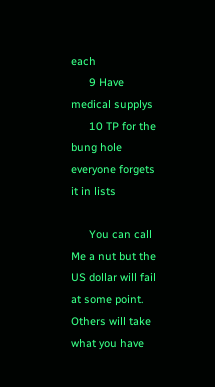each
      9 Have medical supplys
      10 TP for the bung hole everyone forgets it in lists

      You can call Me a nut but the US dollar will fail at some point. Others will take what you have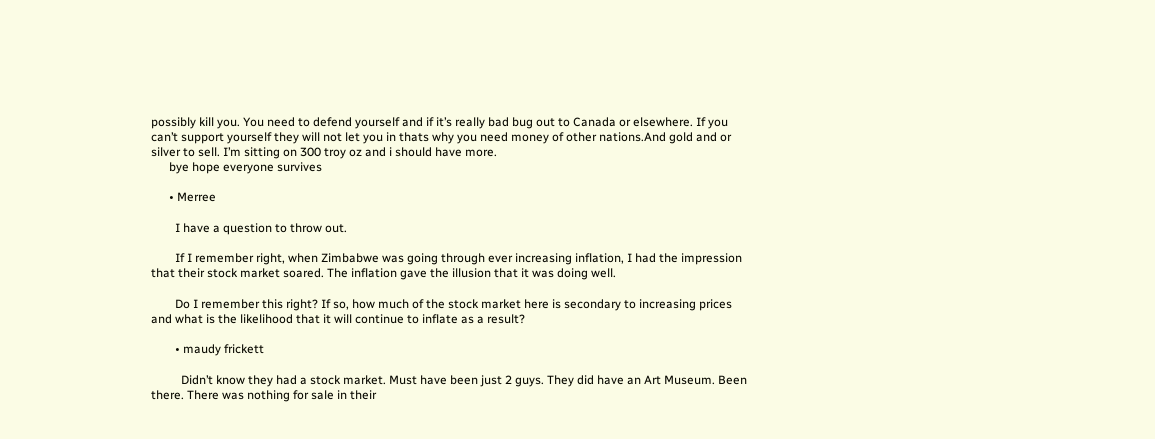possibly kill you. You need to defend yourself and if it’s really bad bug out to Canada or elsewhere. If you can’t support yourself they will not let you in thats why you need money of other nations.And gold and or silver to sell. I’m sitting on 300 troy oz and i should have more.
      bye hope everyone survives

      • Merree

        I have a question to throw out.

        If I remember right, when Zimbabwe was going through ever increasing inflation, I had the impression that their stock market soared. The inflation gave the illusion that it was doing well.

        Do I remember this right? If so, how much of the stock market here is secondary to increasing prices and what is the likelihood that it will continue to inflate as a result?

        • maudy frickett

          Didn’t know they had a stock market. Must have been just 2 guys. They did have an Art Museum. Been there. There was nothing for sale in their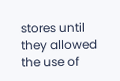stores until they allowed the use of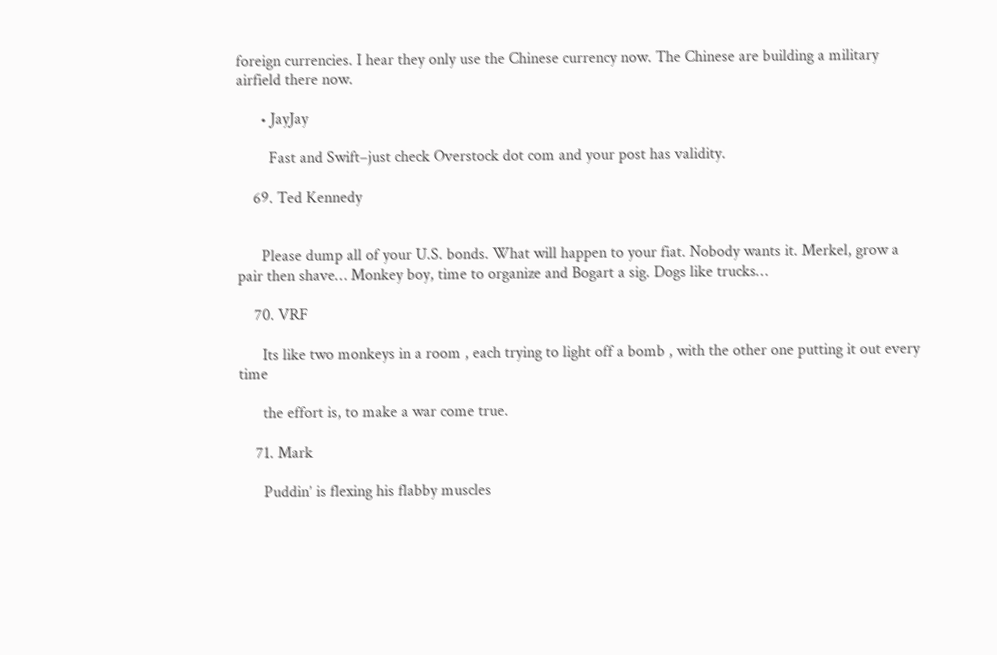foreign currencies. I hear they only use the Chinese currency now. The Chinese are building a military airfield there now.

      • JayJay

        Fast and Swift–just check Overstock dot com and your post has validity.

    69. Ted Kennedy


      Please dump all of your U.S. bonds. What will happen to your fiat. Nobody wants it. Merkel, grow a pair then shave… Monkey boy, time to organize and Bogart a sig. Dogs like trucks…

    70. VRF

      Its like two monkeys in a room , each trying to light off a bomb , with the other one putting it out every time

      the effort is, to make a war come true.

    71. Mark

      Puddin’ is flexing his flabby muscles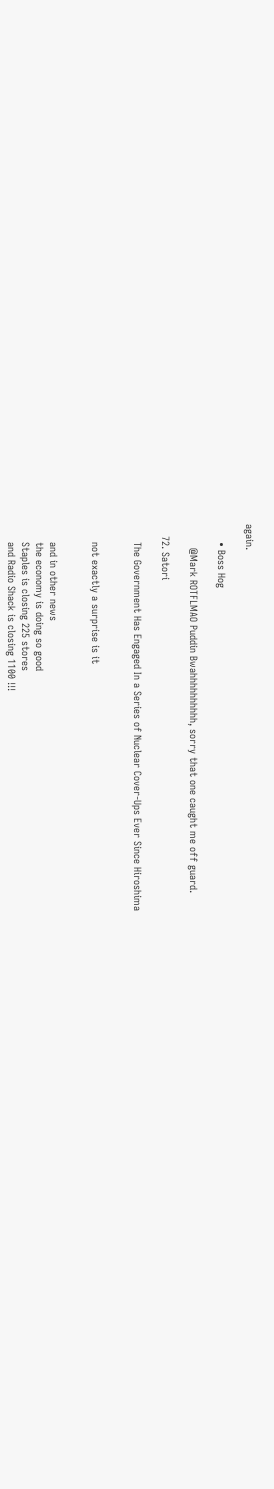again.

      • Boss Hog

        @Mark ROTFLMAO Puddin Bwahhhhhhhhhh, sorry that one caught me off guard.

    72. Satori

      The Government Has Engaged In a Series of Nuclear Cover-Ups Ever Since Hiroshima


      not exactly a surprise is it


      and in other news
      the economy is doing so good
      Staples is closing 225 stores
      and Radio Shack is closing 1100 !!!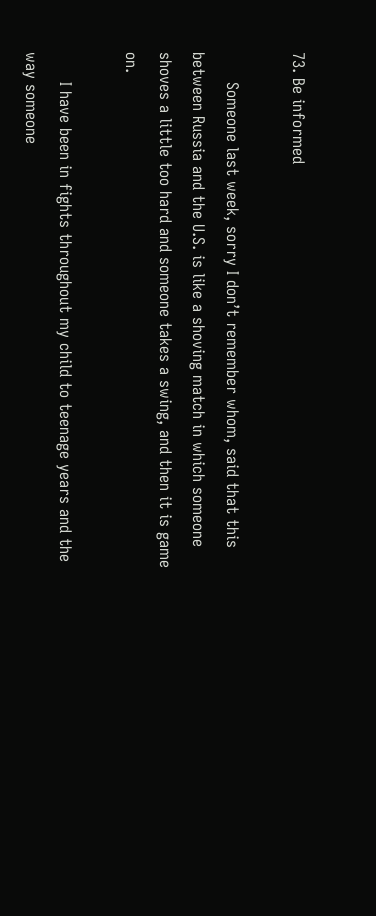73. Be informed

      Someone last week, sorry I don’t remember whom, said that this between Russia and the U.S. is like a shoving match in which someone shoves a little too hard and someone takes a swing, and then it is game on.

      I have been in fights throughout my child to teenage years and the way someone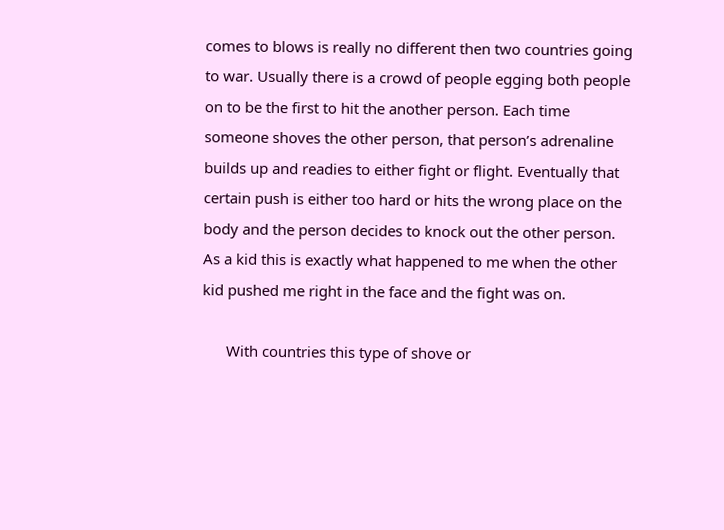comes to blows is really no different then two countries going to war. Usually there is a crowd of people egging both people on to be the first to hit the another person. Each time someone shoves the other person, that person’s adrenaline builds up and readies to either fight or flight. Eventually that certain push is either too hard or hits the wrong place on the body and the person decides to knock out the other person. As a kid this is exactly what happened to me when the other kid pushed me right in the face and the fight was on.

      With countries this type of shove or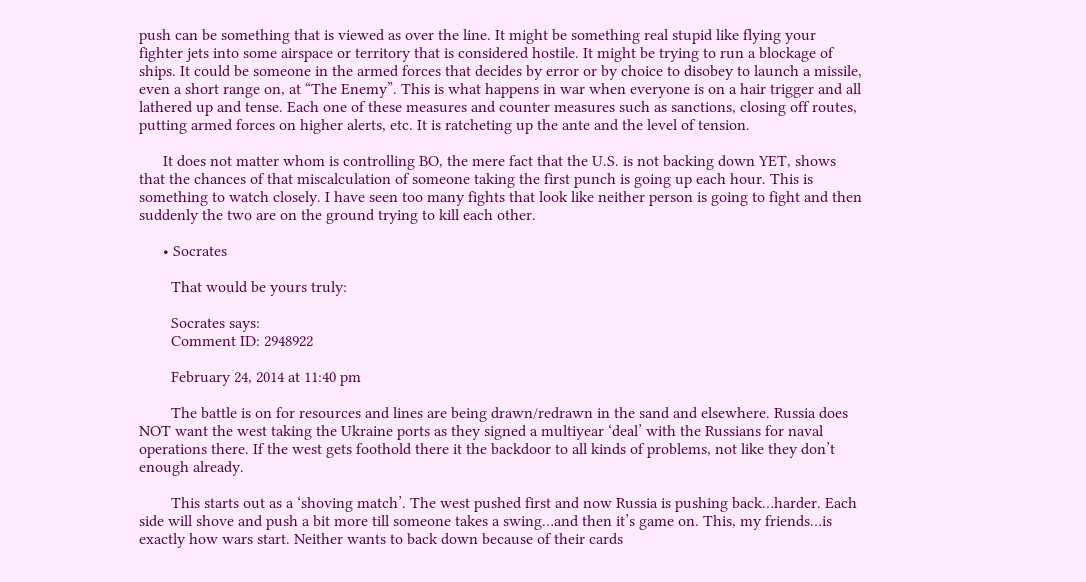push can be something that is viewed as over the line. It might be something real stupid like flying your fighter jets into some airspace or territory that is considered hostile. It might be trying to run a blockage of ships. It could be someone in the armed forces that decides by error or by choice to disobey to launch a missile, even a short range on, at “The Enemy”. This is what happens in war when everyone is on a hair trigger and all lathered up and tense. Each one of these measures and counter measures such as sanctions, closing off routes, putting armed forces on higher alerts, etc. It is ratcheting up the ante and the level of tension.

      It does not matter whom is controlling BO, the mere fact that the U.S. is not backing down YET, shows that the chances of that miscalculation of someone taking the first punch is going up each hour. This is something to watch closely. I have seen too many fights that look like neither person is going to fight and then suddenly the two are on the ground trying to kill each other.

      • Socrates

        That would be yours truly:

        Socrates says:
        Comment ID: 2948922

        February 24, 2014 at 11:40 pm

        The battle is on for resources and lines are being drawn/redrawn in the sand and elsewhere. Russia does NOT want the west taking the Ukraine ports as they signed a multiyear ‘deal’ with the Russians for naval operations there. If the west gets foothold there it the backdoor to all kinds of problems, not like they don’t enough already.

        This starts out as a ‘shoving match’. The west pushed first and now Russia is pushing back…harder. Each side will shove and push a bit more till someone takes a swing…and then it’s game on. This, my friends…is exactly how wars start. Neither wants to back down because of their cards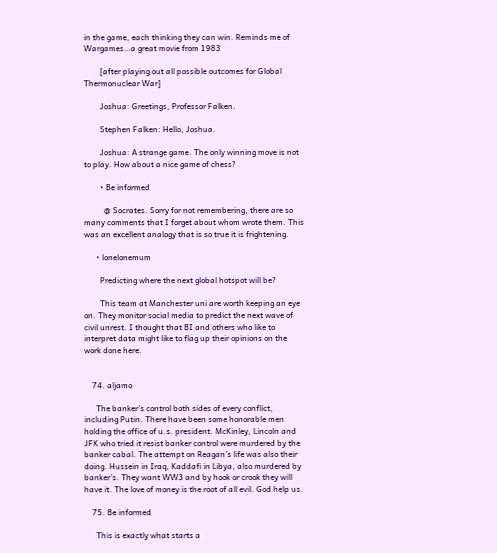in the game, each thinking they can win. Reminds me of Wargames…a great movie from 1983

        [after playing out all possible outcomes for Global Thermonuclear War]

        Joshua: Greetings, Professor Falken.

        Stephen Falken: Hello, Joshua.

        Joshua: A strange game. The only winning move is not to play. How about a nice game of chess?

        • Be informed

          @ Socrates. Sorry for not remembering, there are so many comments that I forget about whom wrote them. This was an excellent analogy that is so true it is frightening.

      • lonelonemum

        Predicting where the next global hotspot will be?

        This team at Manchester uni are worth keeping an eye on. They monitor social media to predict the next wave of civil unrest. I thought that BI and others who like to interpret data might like to flag up their opinions on the work done here.


    74. aljamo

      The banker’s control both sides of every conflict, including Putin. There have been some honorable men holding the office of u.s. president. McKinley, Lincoln and JFK who tried it resist banker control were murdered by the banker cabal. The attempt on Reagan’s life was also their doing. Hussein in Iraq, Kaddafi in Libya, also murdered by banker’s. They want WW3 and by hook or crook they will have it. The love of money is the root of all evil. God help us.

    75. Be informed

      This is exactly what starts a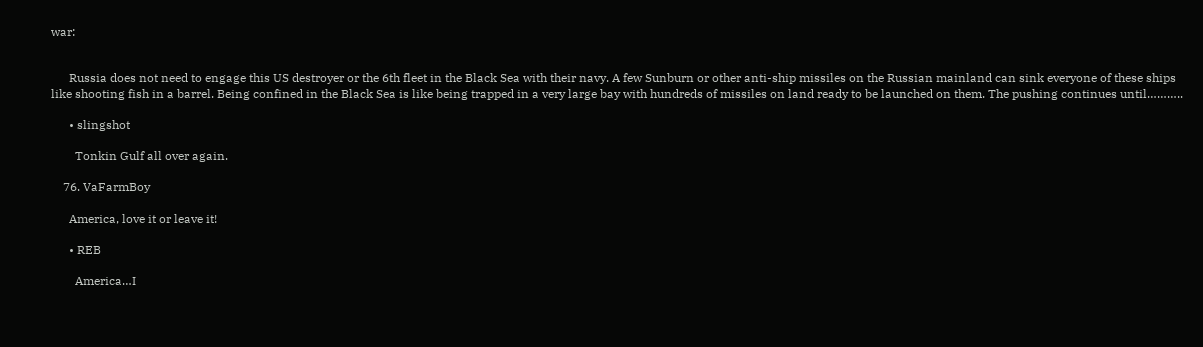war:


      Russia does not need to engage this US destroyer or the 6th fleet in the Black Sea with their navy. A few Sunburn or other anti-ship missiles on the Russian mainland can sink everyone of these ships like shooting fish in a barrel. Being confined in the Black Sea is like being trapped in a very large bay with hundreds of missiles on land ready to be launched on them. The pushing continues until………..

      • slingshot

        Tonkin Gulf all over again.

    76. VaFarmBoy

      America, love it or leave it!

      • REB

        America…I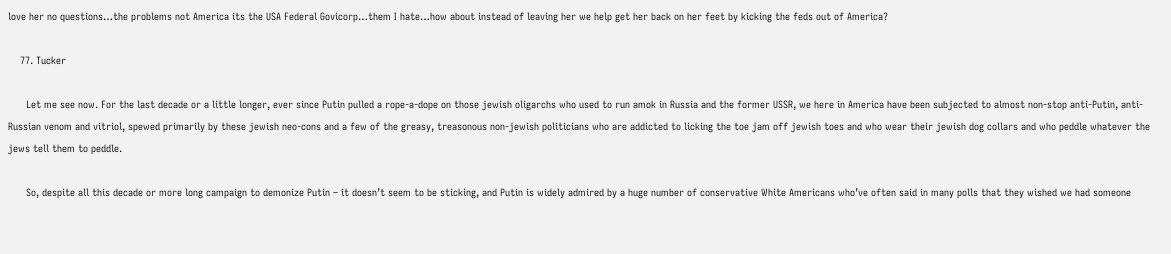love her no questions…the problems not America its the USA Federal Govicorp…them I hate…how about instead of leaving her we help get her back on her feet by kicking the feds out of America?

    77. Tucker

      Let me see now. For the last decade or a little longer, ever since Putin pulled a rope-a-dope on those jewish oligarchs who used to run amok in Russia and the former USSR, we here in America have been subjected to almost non-stop anti-Putin, anti-Russian venom and vitriol, spewed primarily by these jewish neo-cons and a few of the greasy, treasonous non-jewish politicians who are addicted to licking the toe jam off jewish toes and who wear their jewish dog collars and who peddle whatever the jews tell them to peddle.

      So, despite all this decade or more long campaign to demonize Putin – it doesn’t seem to be sticking, and Putin is widely admired by a huge number of conservative White Americans who’ve often said in many polls that they wished we had someone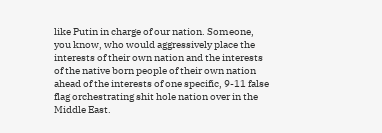like Putin in charge of our nation. Someone, you know, who would aggressively place the interests of their own nation and the interests of the native born people of their own nation ahead of the interests of one specific, 9-11 false flag orchestrating shit hole nation over in the Middle East.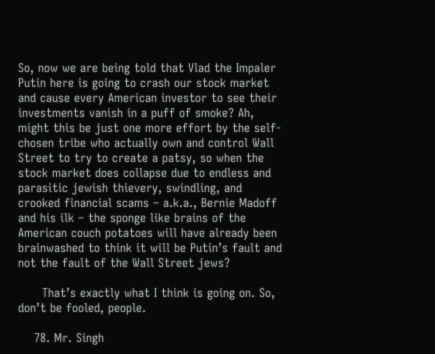So, now we are being told that Vlad the Impaler Putin here is going to crash our stock market and cause every American investor to see their investments vanish in a puff of smoke? Ah, might this be just one more effort by the self-chosen tribe who actually own and control Wall Street to try to create a patsy, so when the stock market does collapse due to endless and parasitic jewish thievery, swindling, and crooked financial scams – a.k.a., Bernie Madoff and his ilk – the sponge like brains of the American couch potatoes will have already been brainwashed to think it will be Putin’s fault and not the fault of the Wall Street jews?

      That’s exactly what I think is going on. So, don’t be fooled, people.

    78. Mr. Singh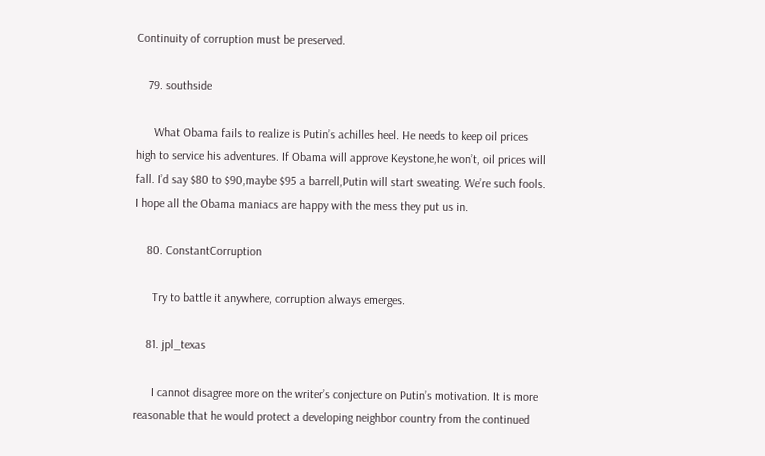Continuity of corruption must be preserved.

    79. southside

      What Obama fails to realize is Putin’s achilles heel. He needs to keep oil prices high to service his adventures. If Obama will approve Keystone,he won’t, oil prices will fall. I’d say $80 to $90,maybe $95 a barrell,Putin will start sweating. We’re such fools. I hope all the Obama maniacs are happy with the mess they put us in.

    80. ConstantCorruption

      Try to battle it anywhere, corruption always emerges.

    81. jpl_texas

      I cannot disagree more on the writer’s conjecture on Putin’s motivation. It is more reasonable that he would protect a developing neighbor country from the continued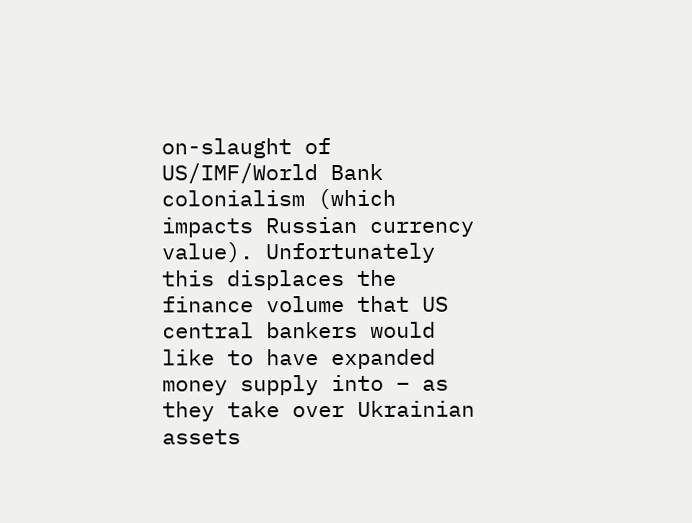on-slaught of US/IMF/World Bank colonialism (which impacts Russian currency value). Unfortunately this displaces the finance volume that US central bankers would like to have expanded money supply into – as they take over Ukrainian assets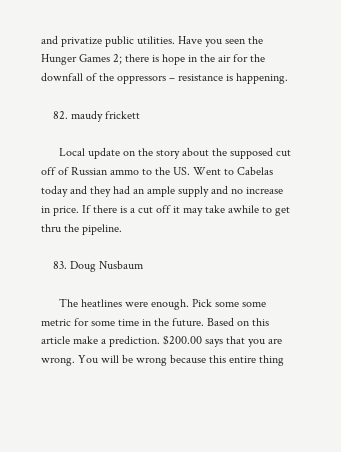and privatize public utilities. Have you seen the Hunger Games 2; there is hope in the air for the downfall of the oppressors – resistance is happening.

    82. maudy frickett

      Local update on the story about the supposed cut off of Russian ammo to the US. Went to Cabelas today and they had an ample supply and no increase in price. If there is a cut off it may take awhile to get thru the pipeline.

    83. Doug Nusbaum

      The heatlines were enough. Pick some some metric for some time in the future. Based on this article make a prediction. $200.00 says that you are wrong. You will be wrong because this entire thing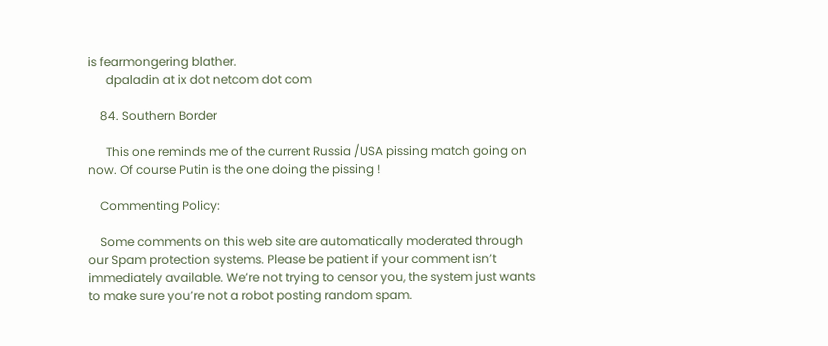is fearmongering blather.
      dpaladin at ix dot netcom dot com

    84. Southern Border

      This one reminds me of the current Russia /USA pissing match going on now. Of course Putin is the one doing the pissing !

    Commenting Policy:

    Some comments on this web site are automatically moderated through our Spam protection systems. Please be patient if your comment isn’t immediately available. We’re not trying to censor you, the system just wants to make sure you’re not a robot posting random spam.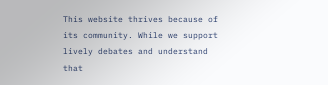This website thrives because of its community. While we support lively debates and understand that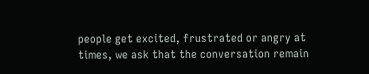people get excited, frustrated or angry at times, we ask that the conversation remain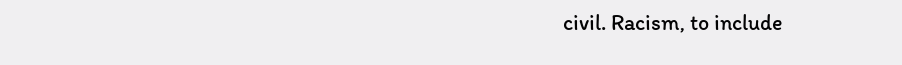civil. Racism, to include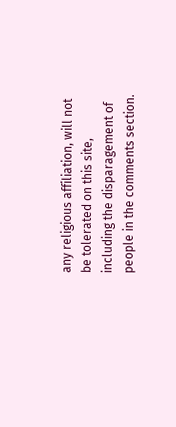any religious affiliation, will not be tolerated on this site, including the disparagement of people in the comments section.